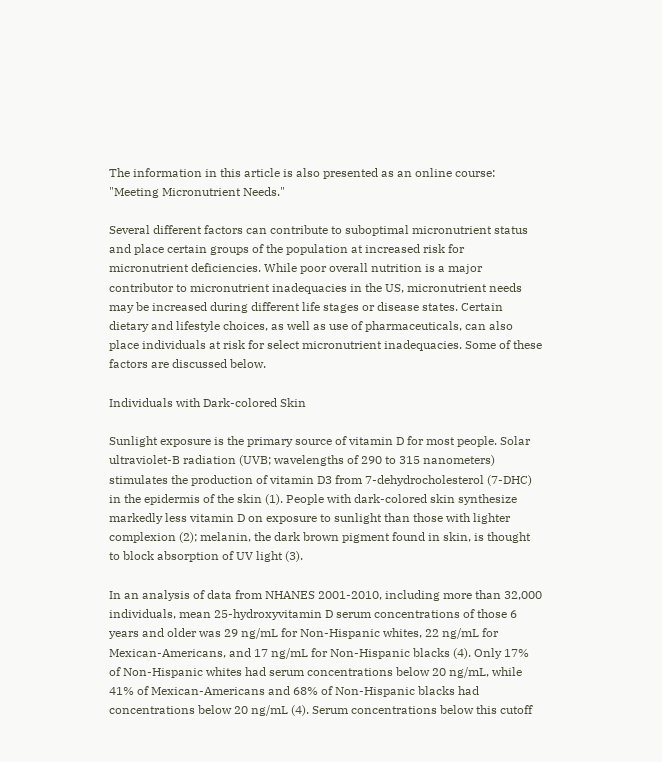The information in this article is also presented as an online course: "Meeting Micronutrient Needs."

Several different factors can contribute to suboptimal micronutrient status and place certain groups of the population at increased risk for micronutrient deficiencies. While poor overall nutrition is a major contributor to micronutrient inadequacies in the US, micronutrient needs may be increased during different life stages or disease states. Certain dietary and lifestyle choices, as well as use of pharmaceuticals, can also place individuals at risk for select micronutrient inadequacies. Some of these factors are discussed below.

Individuals with Dark-colored Skin

Sunlight exposure is the primary source of vitamin D for most people. Solar ultraviolet-B radiation (UVB; wavelengths of 290 to 315 nanometers) stimulates the production of vitamin D3 from 7-dehydrocholesterol (7-DHC) in the epidermis of the skin (1). People with dark-colored skin synthesize markedly less vitamin D on exposure to sunlight than those with lighter complexion (2); melanin, the dark brown pigment found in skin, is thought to block absorption of UV light (3).

In an analysis of data from NHANES 2001-2010, including more than 32,000 individuals, mean 25-hydroxyvitamin D serum concentrations of those 6 years and older was 29 ng/mL for Non-Hispanic whites, 22 ng/mL for Mexican-Americans, and 17 ng/mL for Non-Hispanic blacks (4). Only 17% of Non-Hispanic whites had serum concentrations below 20 ng/mL, while 41% of Mexican-Americans and 68% of Non-Hispanic blacks had concentrations below 20 ng/mL (4). Serum concentrations below this cutoff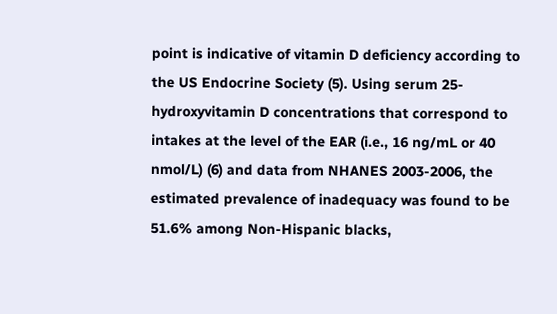point is indicative of vitamin D deficiency according to the US Endocrine Society (5). Using serum 25-hydroxyvitamin D concentrations that correspond to intakes at the level of the EAR (i.e., 16 ng/mL or 40 nmol/L) (6) and data from NHANES 2003-2006, the estimated prevalence of inadequacy was found to be 51.6% among Non-Hispanic blacks,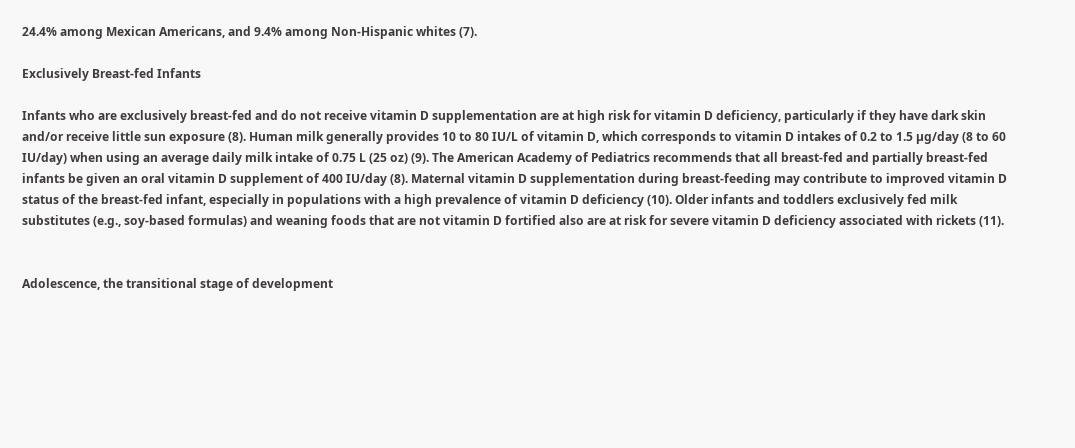24.4% among Mexican Americans, and 9.4% among Non-Hispanic whites (7).

Exclusively Breast-fed Infants

Infants who are exclusively breast-fed and do not receive vitamin D supplementation are at high risk for vitamin D deficiency, particularly if they have dark skin and/or receive little sun exposure (8). Human milk generally provides 10 to 80 IU/L of vitamin D, which corresponds to vitamin D intakes of 0.2 to 1.5 µg/day (8 to 60 IU/day) when using an average daily milk intake of 0.75 L (25 oz) (9). The American Academy of Pediatrics recommends that all breast-fed and partially breast-fed infants be given an oral vitamin D supplement of 400 IU/day (8). Maternal vitamin D supplementation during breast-feeding may contribute to improved vitamin D status of the breast-fed infant, especially in populations with a high prevalence of vitamin D deficiency (10). Older infants and toddlers exclusively fed milk substitutes (e.g., soy-based formulas) and weaning foods that are not vitamin D fortified also are at risk for severe vitamin D deficiency associated with rickets (11).


Adolescence, the transitional stage of development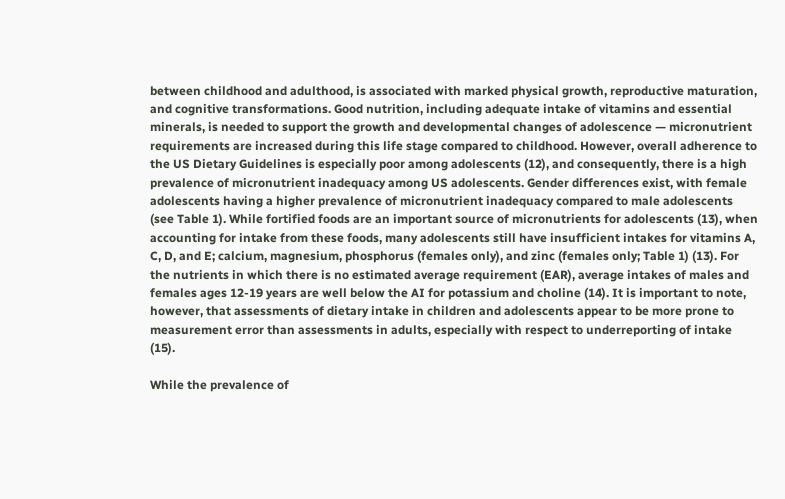between childhood and adulthood, is associated with marked physical growth, reproductive maturation, and cognitive transformations. Good nutrition, including adequate intake of vitamins and essential minerals, is needed to support the growth and developmental changes of adolescence — micronutrient requirements are increased during this life stage compared to childhood. However, overall adherence to the US Dietary Guidelines is especially poor among adolescents (12), and consequently, there is a high prevalence of micronutrient inadequacy among US adolescents. Gender differences exist, with female adolescents having a higher prevalence of micronutrient inadequacy compared to male adolescents (see Table 1). While fortified foods are an important source of micronutrients for adolescents (13), when accounting for intake from these foods, many adolescents still have insufficient intakes for vitamins A, C, D, and E; calcium, magnesium, phosphorus (females only), and zinc (females only; Table 1) (13). For the nutrients in which there is no estimated average requirement (EAR), average intakes of males and females ages 12-19 years are well below the AI for potassium and choline (14). It is important to note, however, that assessments of dietary intake in children and adolescents appear to be more prone to measurement error than assessments in adults, especially with respect to underreporting of intake (15).

While the prevalence of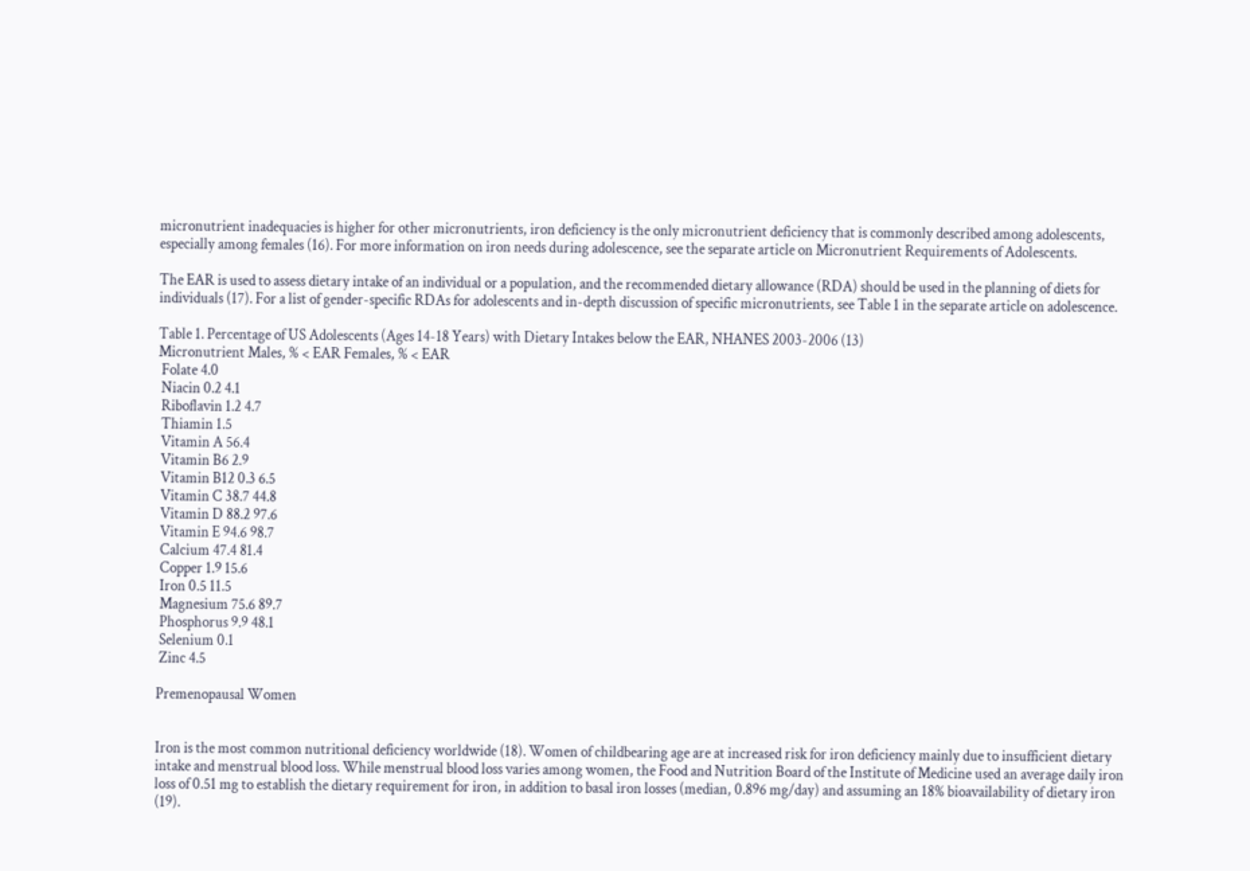micronutrient inadequacies is higher for other micronutrients, iron deficiency is the only micronutrient deficiency that is commonly described among adolescents, especially among females (16). For more information on iron needs during adolescence, see the separate article on Micronutrient Requirements of Adolescents.

The EAR is used to assess dietary intake of an individual or a population, and the recommended dietary allowance (RDA) should be used in the planning of diets for individuals (17). For a list of gender-specific RDAs for adolescents and in-depth discussion of specific micronutrients, see Table 1 in the separate article on adolescence.

Table 1. Percentage of US Adolescents (Ages 14-18 Years) with Dietary Intakes below the EAR, NHANES 2003-2006 (13)
Micronutrient Males, % < EAR Females, % < EAR
 Folate 4.0
 Niacin 0.2 4.1
 Riboflavin 1.2 4.7
 Thiamin 1.5
 Vitamin A 56.4
 Vitamin B6 2.9
 Vitamin B12 0.3 6.5
 Vitamin C 38.7 44.8
 Vitamin D 88.2 97.6
 Vitamin E 94.6 98.7
 Calcium 47.4 81.4
 Copper 1.9 15.6
 Iron 0.5 11.5
 Magnesium 75.6 89.7
 Phosphorus 9.9 48.1
 Selenium 0.1
 Zinc 4.5

Premenopausal Women


Iron is the most common nutritional deficiency worldwide (18). Women of childbearing age are at increased risk for iron deficiency mainly due to insufficient dietary intake and menstrual blood loss. While menstrual blood loss varies among women, the Food and Nutrition Board of the Institute of Medicine used an average daily iron loss of 0.51 mg to establish the dietary requirement for iron, in addition to basal iron losses (median, 0.896 mg/day) and assuming an 18% bioavailability of dietary iron (19).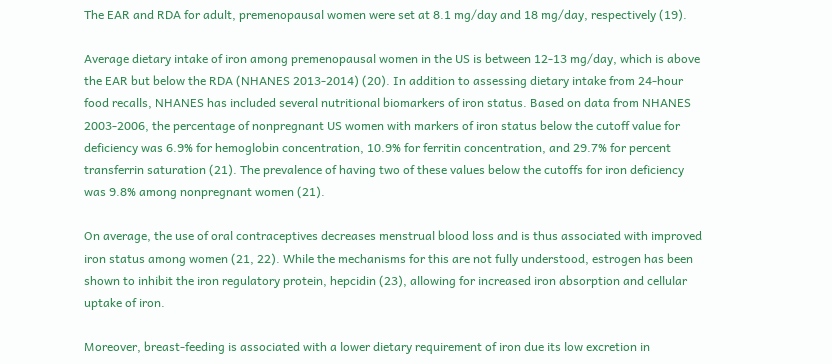The EAR and RDA for adult, premenopausal women were set at 8.1 mg/day and 18 mg/day, respectively (19).

Average dietary intake of iron among premenopausal women in the US is between 12-13 mg/day, which is above the EAR but below the RDA (NHANES 2013-2014) (20). In addition to assessing dietary intake from 24-hour food recalls, NHANES has included several nutritional biomarkers of iron status. Based on data from NHANES 2003-2006, the percentage of nonpregnant US women with markers of iron status below the cutoff value for deficiency was 6.9% for hemoglobin concentration, 10.9% for ferritin concentration, and 29.7% for percent transferrin saturation (21). The prevalence of having two of these values below the cutoffs for iron deficiency was 9.8% among nonpregnant women (21).

On average, the use of oral contraceptives decreases menstrual blood loss and is thus associated with improved iron status among women (21, 22). While the mechanisms for this are not fully understood, estrogen has been shown to inhibit the iron regulatory protein, hepcidin (23), allowing for increased iron absorption and cellular uptake of iron.

Moreover, breast-feeding is associated with a lower dietary requirement of iron due its low excretion in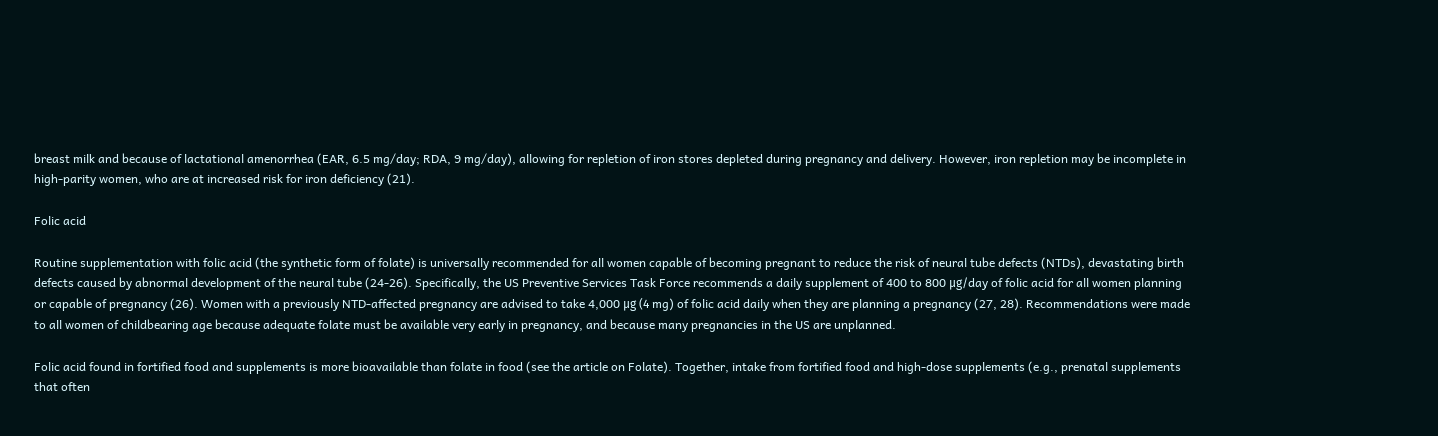breast milk and because of lactational amenorrhea (EAR, 6.5 mg/day; RDA, 9 mg/day), allowing for repletion of iron stores depleted during pregnancy and delivery. However, iron repletion may be incomplete in high-parity women, who are at increased risk for iron deficiency (21).

Folic acid

Routine supplementation with folic acid (the synthetic form of folate) is universally recommended for all women capable of becoming pregnant to reduce the risk of neural tube defects (NTDs), devastating birth defects caused by abnormal development of the neural tube (24-26). Specifically, the US Preventive Services Task Force recommends a daily supplement of 400 to 800 μg/day of folic acid for all women planning or capable of pregnancy (26). Women with a previously NTD-affected pregnancy are advised to take 4,000 μg (4 mg) of folic acid daily when they are planning a pregnancy (27, 28). Recommendations were made to all women of childbearing age because adequate folate must be available very early in pregnancy, and because many pregnancies in the US are unplanned.

Folic acid found in fortified food and supplements is more bioavailable than folate in food (see the article on Folate). Together, intake from fortified food and high-dose supplements (e.g., prenatal supplements that often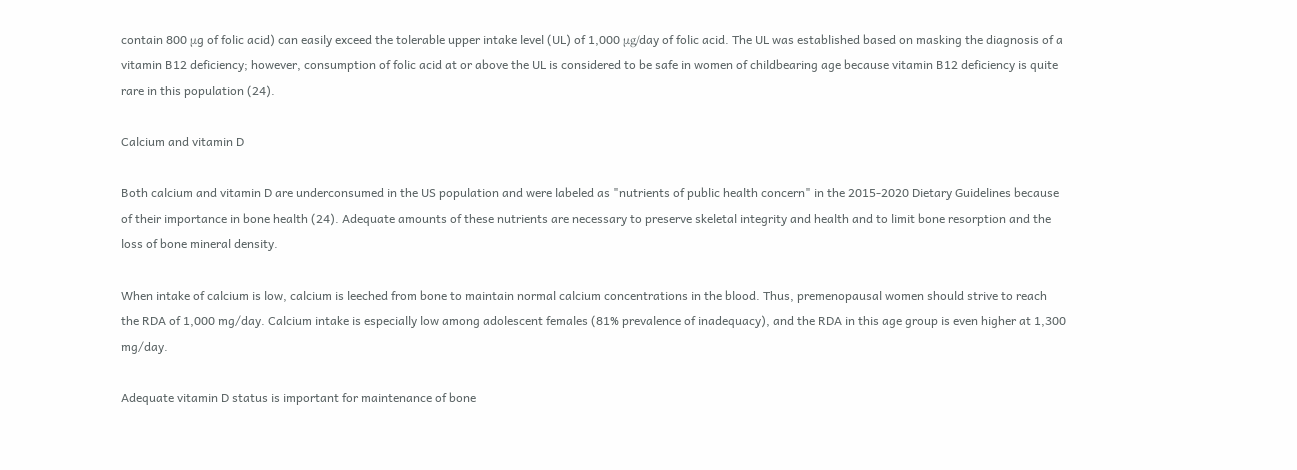contain 800 μg of folic acid) can easily exceed the tolerable upper intake level (UL) of 1,000 μg/day of folic acid. The UL was established based on masking the diagnosis of a vitamin B12 deficiency; however, consumption of folic acid at or above the UL is considered to be safe in women of childbearing age because vitamin B12 deficiency is quite rare in this population (24).

Calcium and vitamin D

Both calcium and vitamin D are underconsumed in the US population and were labeled as "nutrients of public health concern" in the 2015-2020 Dietary Guidelines because of their importance in bone health (24). Adequate amounts of these nutrients are necessary to preserve skeletal integrity and health and to limit bone resorption and the loss of bone mineral density.

When intake of calcium is low, calcium is leeched from bone to maintain normal calcium concentrations in the blood. Thus, premenopausal women should strive to reach the RDA of 1,000 mg/day. Calcium intake is especially low among adolescent females (81% prevalence of inadequacy), and the RDA in this age group is even higher at 1,300 mg/day.

Adequate vitamin D status is important for maintenance of bone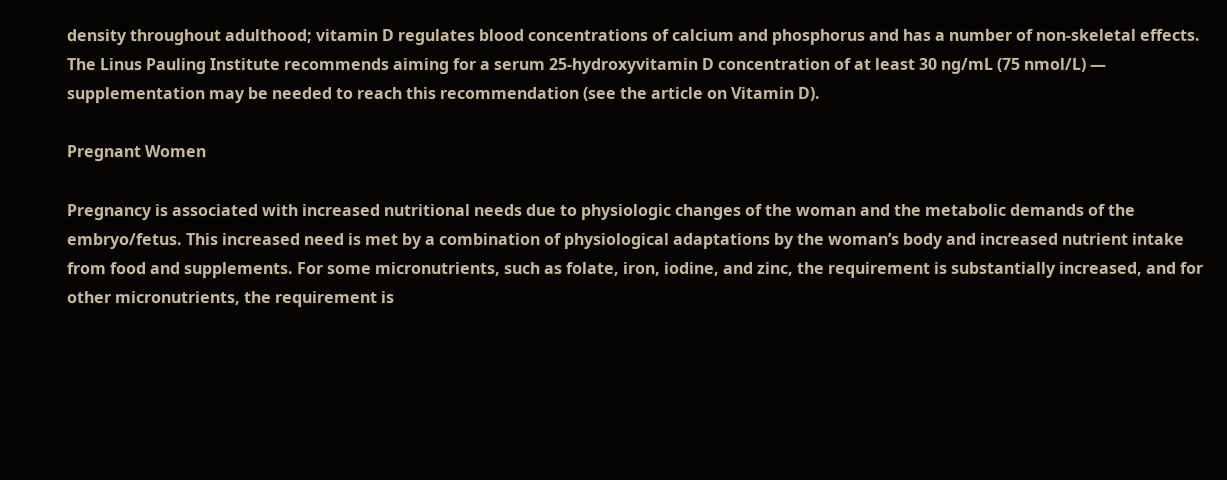density throughout adulthood; vitamin D regulates blood concentrations of calcium and phosphorus and has a number of non-skeletal effects. The Linus Pauling Institute recommends aiming for a serum 25-hydroxyvitamin D concentration of at least 30 ng/mL (75 nmol/L) — supplementation may be needed to reach this recommendation (see the article on Vitamin D).

Pregnant Women

Pregnancy is associated with increased nutritional needs due to physiologic changes of the woman and the metabolic demands of the embryo/fetus. This increased need is met by a combination of physiological adaptations by the woman’s body and increased nutrient intake from food and supplements. For some micronutrients, such as folate, iron, iodine, and zinc, the requirement is substantially increased, and for other micronutrients, the requirement is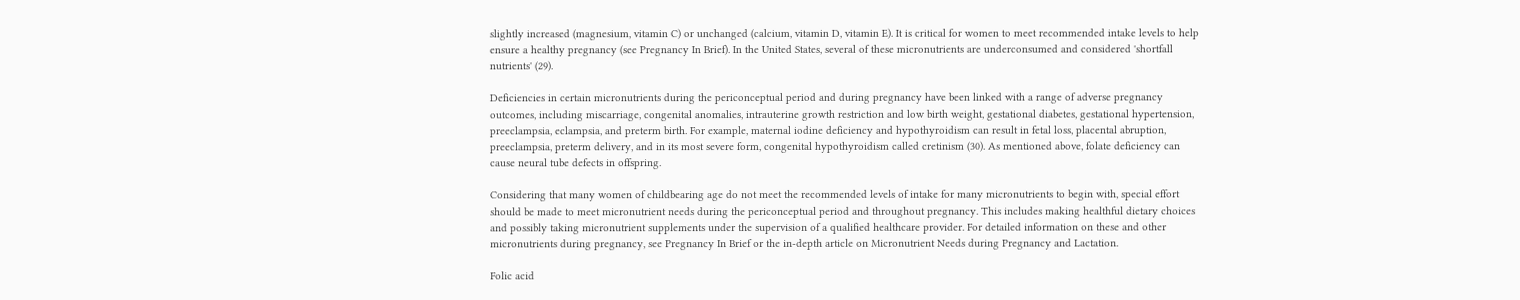slightly increased (magnesium, vitamin C) or unchanged (calcium, vitamin D, vitamin E). It is critical for women to meet recommended intake levels to help ensure a healthy pregnancy (see Pregnancy In Brief). In the United States, several of these micronutrients are underconsumed and considered 'shortfall nutrients' (29).

Deficiencies in certain micronutrients during the periconceptual period and during pregnancy have been linked with a range of adverse pregnancy outcomes, including miscarriage, congenital anomalies, intrauterine growth restriction and low birth weight, gestational diabetes, gestational hypertension, preeclampsia, eclampsia, and preterm birth. For example, maternal iodine deficiency and hypothyroidism can result in fetal loss, placental abruption, preeclampsia, preterm delivery, and in its most severe form, congenital hypothyroidism called cretinism (30). As mentioned above, folate deficiency can cause neural tube defects in offspring.

Considering that many women of childbearing age do not meet the recommended levels of intake for many micronutrients to begin with, special effort should be made to meet micronutrient needs during the periconceptual period and throughout pregnancy. This includes making healthful dietary choices and possibly taking micronutrient supplements under the supervision of a qualified healthcare provider. For detailed information on these and other micronutrients during pregnancy, see Pregnancy In Brief or the in-depth article on Micronutrient Needs during Pregnancy and Lactation.

Folic acid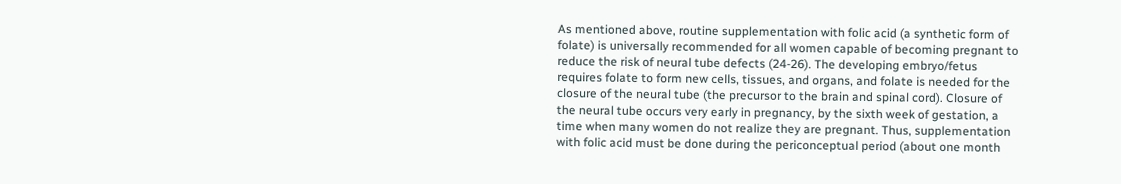As mentioned above, routine supplementation with folic acid (a synthetic form of folate) is universally recommended for all women capable of becoming pregnant to reduce the risk of neural tube defects (24-26). The developing embryo/fetus requires folate to form new cells, tissues, and organs, and folate is needed for the closure of the neural tube (the precursor to the brain and spinal cord). Closure of the neural tube occurs very early in pregnancy, by the sixth week of gestation, a time when many women do not realize they are pregnant. Thus, supplementation with folic acid must be done during the periconceptual period (about one month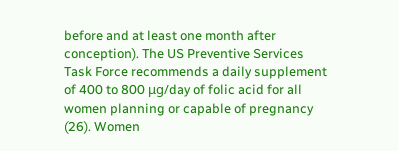before and at least one month after conception). The US Preventive Services Task Force recommends a daily supplement of 400 to 800 μg/day of folic acid for all women planning or capable of pregnancy (26). Women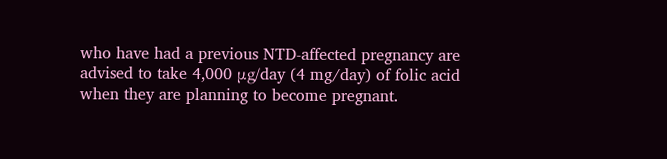who have had a previous NTD-affected pregnancy are advised to take 4,000 μg/day (4 mg/day) of folic acid when they are planning to become pregnant.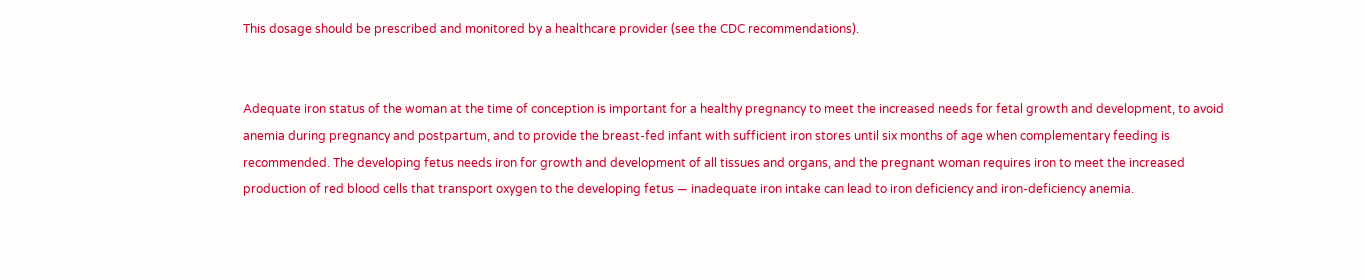This dosage should be prescribed and monitored by a healthcare provider (see the CDC recommendations).


Adequate iron status of the woman at the time of conception is important for a healthy pregnancy to meet the increased needs for fetal growth and development, to avoid anemia during pregnancy and postpartum, and to provide the breast-fed infant with sufficient iron stores until six months of age when complementary feeding is recommended. The developing fetus needs iron for growth and development of all tissues and organs, and the pregnant woman requires iron to meet the increased production of red blood cells that transport oxygen to the developing fetus — inadequate iron intake can lead to iron deficiency and iron-deficiency anemia.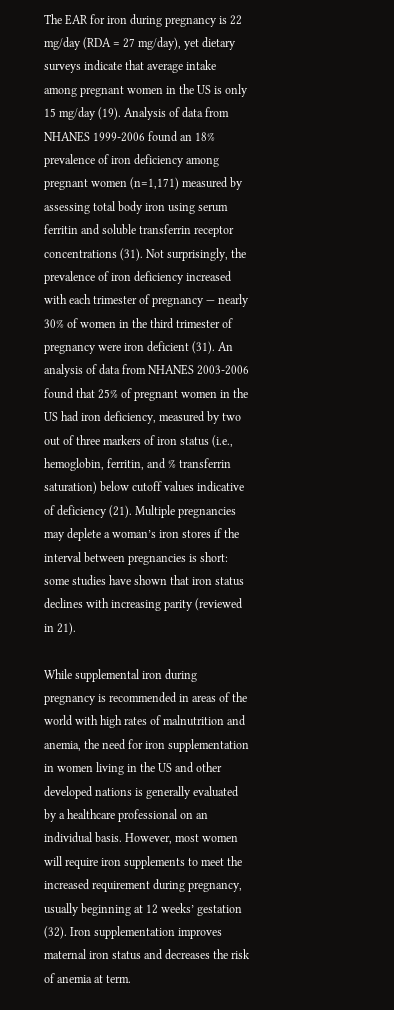The EAR for iron during pregnancy is 22 mg/day (RDA = 27 mg/day), yet dietary surveys indicate that average intake among pregnant women in the US is only 15 mg/day (19). Analysis of data from NHANES 1999-2006 found an 18% prevalence of iron deficiency among pregnant women (n=1,171) measured by assessing total body iron using serum ferritin and soluble transferrin receptor concentrations (31). Not surprisingly, the prevalence of iron deficiency increased with each trimester of pregnancy — nearly 30% of women in the third trimester of pregnancy were iron deficient (31). An analysis of data from NHANES 2003-2006 found that 25% of pregnant women in the US had iron deficiency, measured by two out of three markers of iron status (i.e., hemoglobin, ferritin, and % transferrin saturation) below cutoff values indicative of deficiency (21). Multiple pregnancies may deplete a woman’s iron stores if the interval between pregnancies is short: some studies have shown that iron status declines with increasing parity (reviewed in 21).

While supplemental iron during pregnancy is recommended in areas of the world with high rates of malnutrition and anemia, the need for iron supplementation in women living in the US and other developed nations is generally evaluated by a healthcare professional on an individual basis. However, most women will require iron supplements to meet the increased requirement during pregnancy, usually beginning at 12 weeks’ gestation (32). Iron supplementation improves maternal iron status and decreases the risk of anemia at term.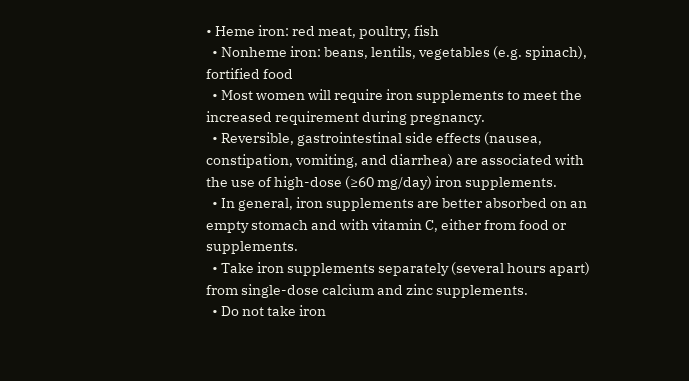• Heme iron: red meat, poultry, fish
  • Nonheme iron: beans, lentils, vegetables (e.g. spinach), fortified food
  • Most women will require iron supplements to meet the increased requirement during pregnancy.
  • Reversible, gastrointestinal side effects (nausea, constipation, vomiting, and diarrhea) are associated with the use of high-dose (≥60 mg/day) iron supplements.
  • In general, iron supplements are better absorbed on an empty stomach and with vitamin C, either from food or supplements.
  • Take iron supplements separately (several hours apart) from single-dose calcium and zinc supplements.
  • Do not take iron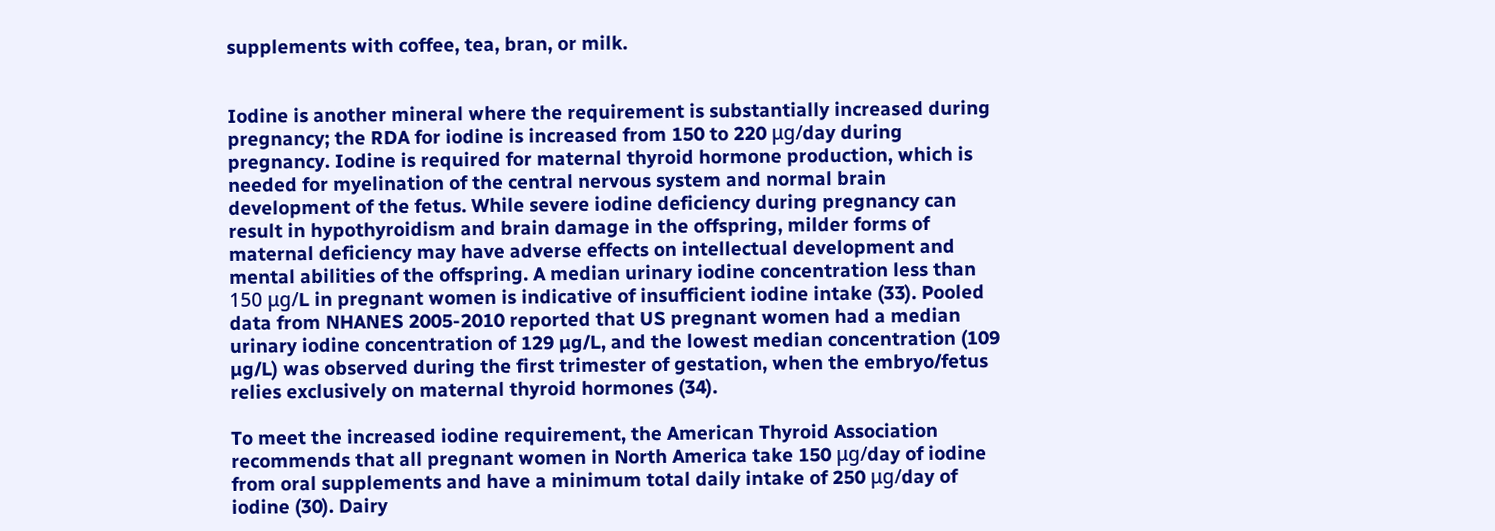supplements with coffee, tea, bran, or milk.


Iodine is another mineral where the requirement is substantially increased during pregnancy; the RDA for iodine is increased from 150 to 220 μg/day during pregnancy. Iodine is required for maternal thyroid hormone production, which is needed for myelination of the central nervous system and normal brain development of the fetus. While severe iodine deficiency during pregnancy can result in hypothyroidism and brain damage in the offspring, milder forms of maternal deficiency may have adverse effects on intellectual development and mental abilities of the offspring. A median urinary iodine concentration less than 150 μg/L in pregnant women is indicative of insufficient iodine intake (33). Pooled data from NHANES 2005-2010 reported that US pregnant women had a median urinary iodine concentration of 129 µg/L, and the lowest median concentration (109 µg/L) was observed during the first trimester of gestation, when the embryo/fetus relies exclusively on maternal thyroid hormones (34).

To meet the increased iodine requirement, the American Thyroid Association recommends that all pregnant women in North America take 150 μg/day of iodine from oral supplements and have a minimum total daily intake of 250 μg/day of iodine (30). Dairy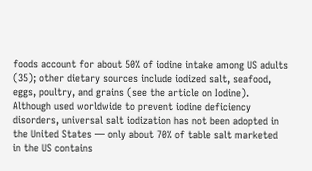foods account for about 50% of iodine intake among US adults (35); other dietary sources include iodized salt, seafood, eggs, poultry, and grains (see the article on Iodine). Although used worldwide to prevent iodine deficiency disorders, universal salt iodization has not been adopted in the United States — only about 70% of table salt marketed in the US contains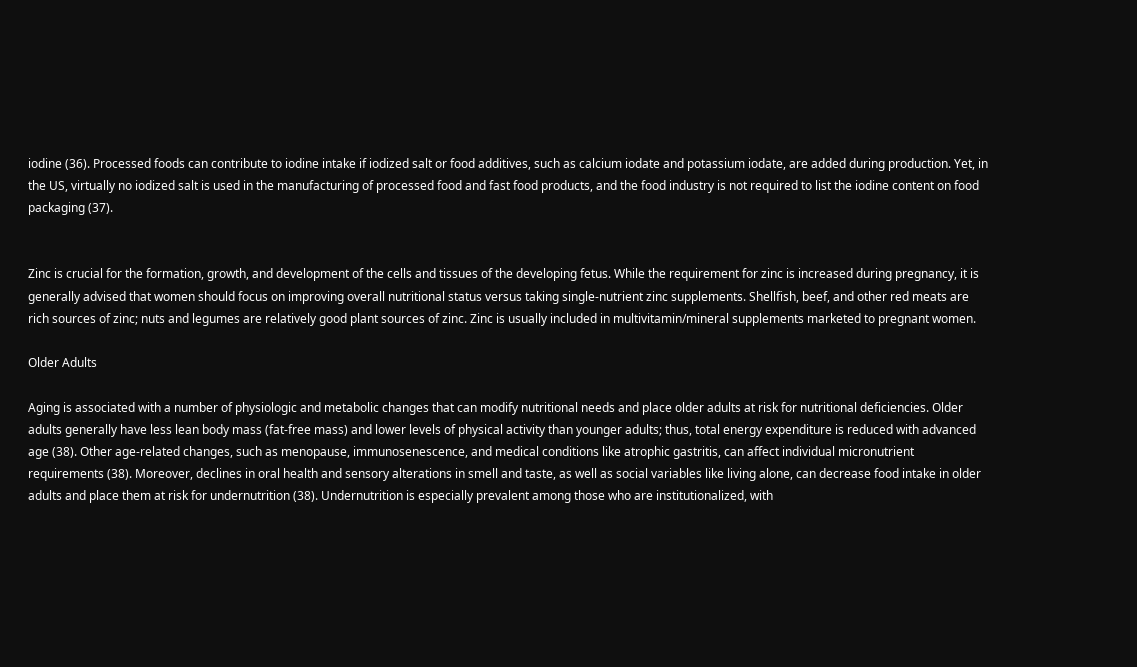iodine (36). Processed foods can contribute to iodine intake if iodized salt or food additives, such as calcium iodate and potassium iodate, are added during production. Yet, in the US, virtually no iodized salt is used in the manufacturing of processed food and fast food products, and the food industry is not required to list the iodine content on food packaging (37).


Zinc is crucial for the formation, growth, and development of the cells and tissues of the developing fetus. While the requirement for zinc is increased during pregnancy, it is generally advised that women should focus on improving overall nutritional status versus taking single-nutrient zinc supplements. Shellfish, beef, and other red meats are rich sources of zinc; nuts and legumes are relatively good plant sources of zinc. Zinc is usually included in multivitamin/mineral supplements marketed to pregnant women.

Older Adults

Aging is associated with a number of physiologic and metabolic changes that can modify nutritional needs and place older adults at risk for nutritional deficiencies. Older adults generally have less lean body mass (fat-free mass) and lower levels of physical activity than younger adults; thus, total energy expenditure is reduced with advanced age (38). Other age-related changes, such as menopause, immunosenescence, and medical conditions like atrophic gastritis, can affect individual micronutrient requirements (38). Moreover, declines in oral health and sensory alterations in smell and taste, as well as social variables like living alone, can decrease food intake in older adults and place them at risk for undernutrition (38). Undernutrition is especially prevalent among those who are institutionalized, with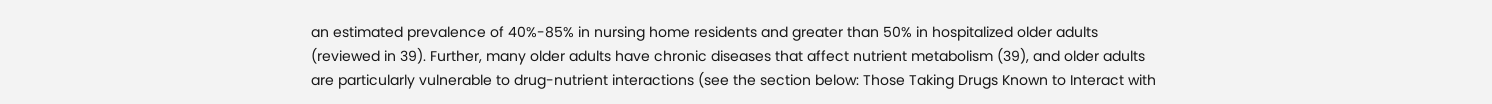an estimated prevalence of 40%-85% in nursing home residents and greater than 50% in hospitalized older adults (reviewed in 39). Further, many older adults have chronic diseases that affect nutrient metabolism (39), and older adults are particularly vulnerable to drug-nutrient interactions (see the section below: Those Taking Drugs Known to Interact with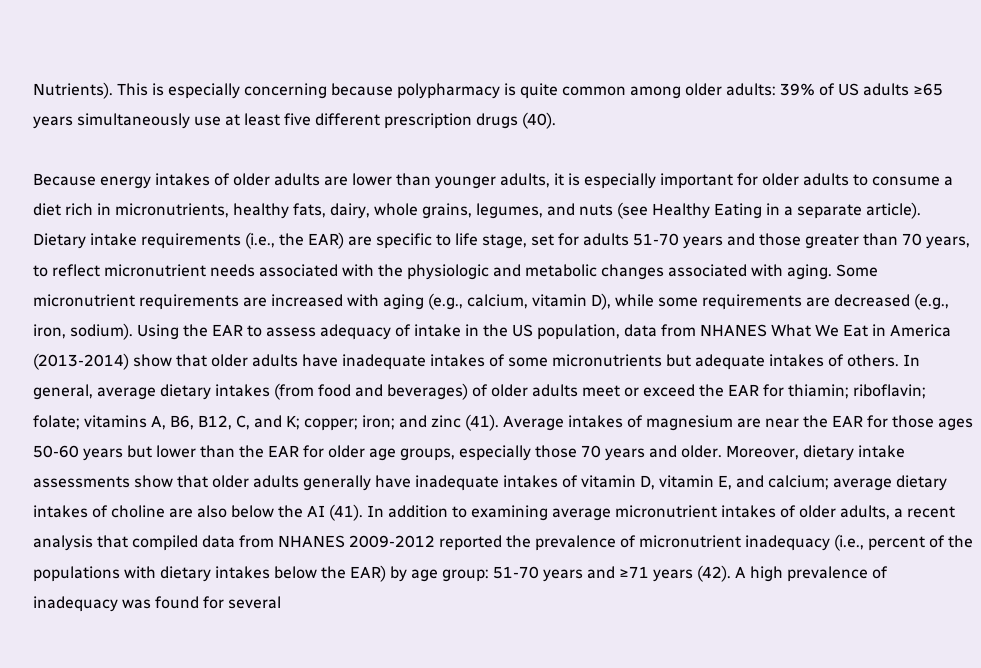Nutrients). This is especially concerning because polypharmacy is quite common among older adults: 39% of US adults ≥65 years simultaneously use at least five different prescription drugs (40).

Because energy intakes of older adults are lower than younger adults, it is especially important for older adults to consume a diet rich in micronutrients, healthy fats, dairy, whole grains, legumes, and nuts (see Healthy Eating in a separate article). Dietary intake requirements (i.e., the EAR) are specific to life stage, set for adults 51-70 years and those greater than 70 years, to reflect micronutrient needs associated with the physiologic and metabolic changes associated with aging. Some micronutrient requirements are increased with aging (e.g., calcium, vitamin D), while some requirements are decreased (e.g., iron, sodium). Using the EAR to assess adequacy of intake in the US population, data from NHANES What We Eat in America (2013-2014) show that older adults have inadequate intakes of some micronutrients but adequate intakes of others. In general, average dietary intakes (from food and beverages) of older adults meet or exceed the EAR for thiamin; riboflavin; folate; vitamins A, B6, B12, C, and K; copper; iron; and zinc (41). Average intakes of magnesium are near the EAR for those ages 50-60 years but lower than the EAR for older age groups, especially those 70 years and older. Moreover, dietary intake assessments show that older adults generally have inadequate intakes of vitamin D, vitamin E, and calcium; average dietary intakes of choline are also below the AI (41). In addition to examining average micronutrient intakes of older adults, a recent analysis that compiled data from NHANES 2009-2012 reported the prevalence of micronutrient inadequacy (i.e., percent of the populations with dietary intakes below the EAR) by age group: 51-70 years and ≥71 years (42). A high prevalence of inadequacy was found for several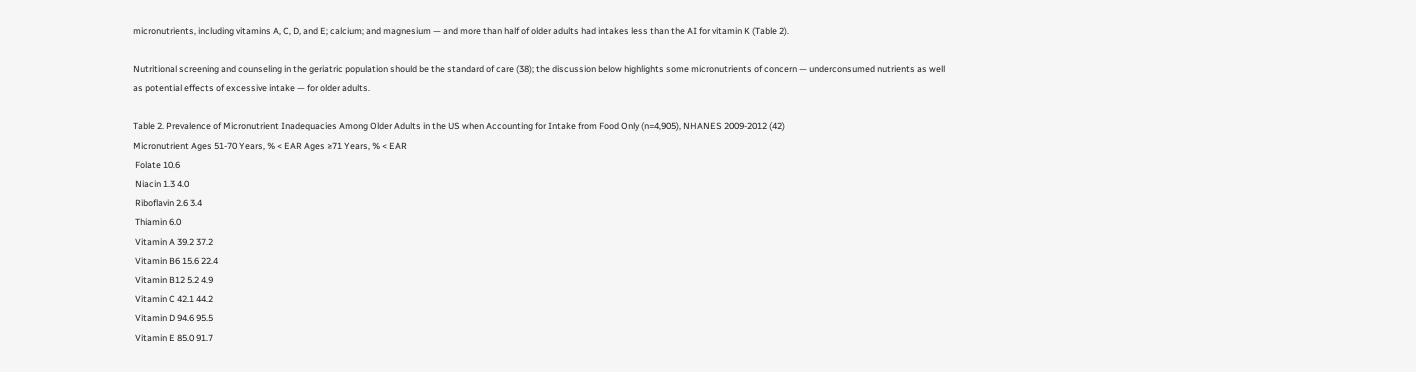micronutrients, including vitamins A, C, D, and E; calcium; and magnesium — and more than half of older adults had intakes less than the AI for vitamin K (Table 2).

Nutritional screening and counseling in the geriatric population should be the standard of care (38); the discussion below highlights some micronutrients of concern — underconsumed nutrients as well as potential effects of excessive intake — for older adults.

Table 2. Prevalence of Micronutrient Inadequacies Among Older Adults in the US when Accounting for Intake from Food Only (n=4,905), NHANES 2009-2012 (42)
Micronutrient Ages 51-70 Years, % < EAR Ages ≥71 Years, % < EAR
 Folate 10.6
 Niacin 1.3 4.0
 Riboflavin 2.6 3.4
 Thiamin 6.0
 Vitamin A 39.2 37.2
 Vitamin B6 15.6 22.4
 Vitamin B12 5.2 4.9
 Vitamin C 42.1 44.2
 Vitamin D 94.6 95.5
 Vitamin E 85.0 91.7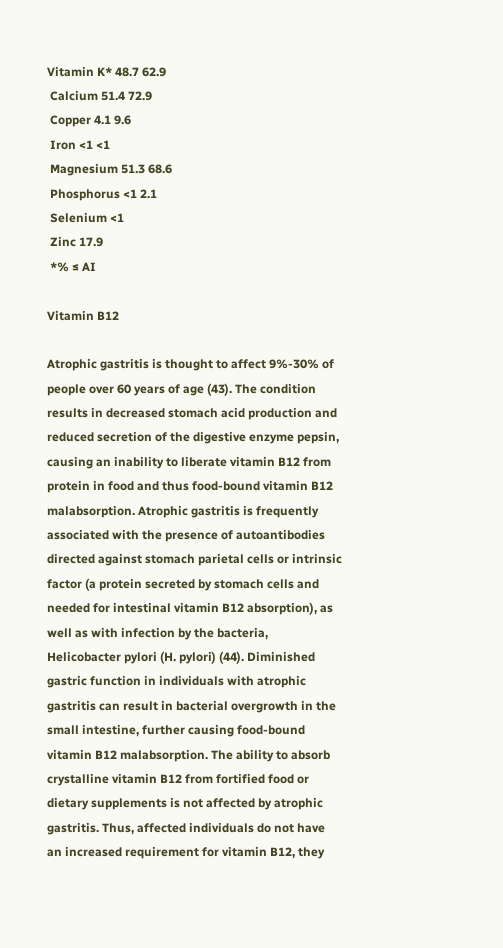Vitamin K* 48.7 62.9
 Calcium 51.4 72.9
 Copper 4.1 9.6
 Iron <1 <1
 Magnesium 51.3 68.6
 Phosphorus <1 2.1
 Selenium <1
 Zinc 17.9
 *% ≤ AI

Vitamin B12

Atrophic gastritis is thought to affect 9%-30% of people over 60 years of age (43). The condition results in decreased stomach acid production and reduced secretion of the digestive enzyme pepsin, causing an inability to liberate vitamin B12 from protein in food and thus food-bound vitamin B12 malabsorption. Atrophic gastritis is frequently associated with the presence of autoantibodies directed against stomach parietal cells or intrinsic factor (a protein secreted by stomach cells and needed for intestinal vitamin B12 absorption), as well as with infection by the bacteria, Helicobacter pylori (H. pylori) (44). Diminished gastric function in individuals with atrophic gastritis can result in bacterial overgrowth in the small intestine, further causing food-bound vitamin B12 malabsorption. The ability to absorb crystalline vitamin B12 from fortified food or dietary supplements is not affected by atrophic gastritis. Thus, affected individuals do not have an increased requirement for vitamin B12, they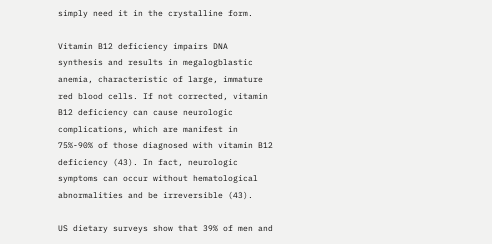simply need it in the crystalline form.

Vitamin B12 deficiency impairs DNA synthesis and results in megalogblastic anemia, characteristic of large, immature red blood cells. If not corrected, vitamin B12 deficiency can cause neurologic complications, which are manifest in 75%-90% of those diagnosed with vitamin B12 deficiency (43). In fact, neurologic symptoms can occur without hematological abnormalities and be irreversible (43).

US dietary surveys show that 39% of men and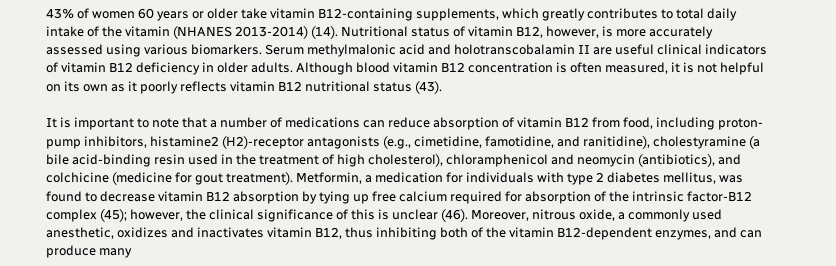43% of women 60 years or older take vitamin B12-containing supplements, which greatly contributes to total daily intake of the vitamin (NHANES 2013-2014) (14). Nutritional status of vitamin B12, however, is more accurately assessed using various biomarkers. Serum methylmalonic acid and holotranscobalamin II are useful clinical indicators of vitamin B12 deficiency in older adults. Although blood vitamin B12 concentration is often measured, it is not helpful on its own as it poorly reflects vitamin B12 nutritional status (43).

It is important to note that a number of medications can reduce absorption of vitamin B12 from food, including proton-pump inhibitors, histamine2 (H2)-receptor antagonists (e.g., cimetidine, famotidine, and ranitidine), cholestyramine (a bile acid-binding resin used in the treatment of high cholesterol), chloramphenicol and neomycin (antibiotics), and colchicine (medicine for gout treatment). Metformin, a medication for individuals with type 2 diabetes mellitus, was found to decrease vitamin B12 absorption by tying up free calcium required for absorption of the intrinsic factor-B12 complex (45); however, the clinical significance of this is unclear (46). Moreover, nitrous oxide, a commonly used anesthetic, oxidizes and inactivates vitamin B12, thus inhibiting both of the vitamin B12-dependent enzymes, and can produce many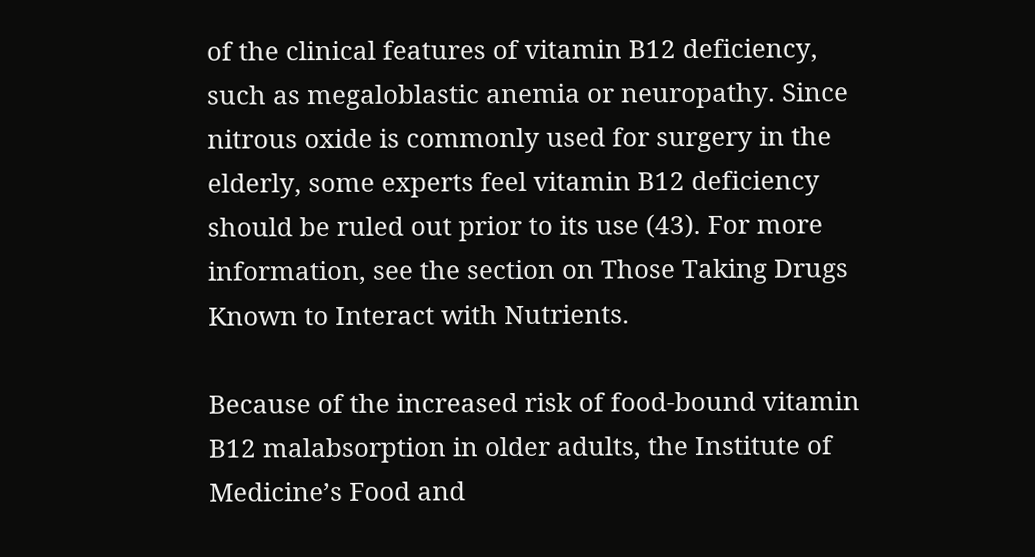of the clinical features of vitamin B12 deficiency, such as megaloblastic anemia or neuropathy. Since nitrous oxide is commonly used for surgery in the elderly, some experts feel vitamin B12 deficiency should be ruled out prior to its use (43). For more information, see the section on Those Taking Drugs Known to Interact with Nutrients.

Because of the increased risk of food-bound vitamin B12 malabsorption in older adults, the Institute of Medicine’s Food and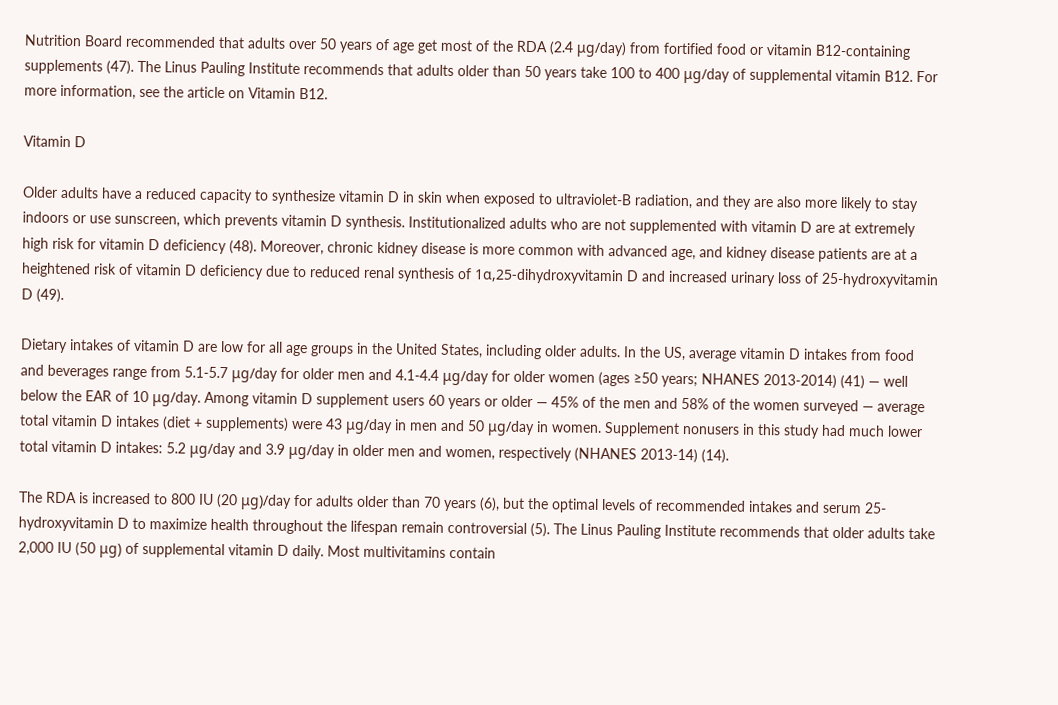Nutrition Board recommended that adults over 50 years of age get most of the RDA (2.4 μg/day) from fortified food or vitamin B12-containing supplements (47). The Linus Pauling Institute recommends that adults older than 50 years take 100 to 400 μg/day of supplemental vitamin B12. For more information, see the article on Vitamin B12.

Vitamin D

Older adults have a reduced capacity to synthesize vitamin D in skin when exposed to ultraviolet-B radiation, and they are also more likely to stay indoors or use sunscreen, which prevents vitamin D synthesis. Institutionalized adults who are not supplemented with vitamin D are at extremely high risk for vitamin D deficiency (48). Moreover, chronic kidney disease is more common with advanced age, and kidney disease patients are at a heightened risk of vitamin D deficiency due to reduced renal synthesis of 1α,25-dihydroxyvitamin D and increased urinary loss of 25-hydroxyvitamin D (49).

Dietary intakes of vitamin D are low for all age groups in the United States, including older adults. In the US, average vitamin D intakes from food and beverages range from 5.1-5.7 μg/day for older men and 4.1-4.4 μg/day for older women (ages ≥50 years; NHANES 2013-2014) (41) — well below the EAR of 10 μg/day. Among vitamin D supplement users 60 years or older — 45% of the men and 58% of the women surveyed — average total vitamin D intakes (diet + supplements) were 43 μg/day in men and 50 μg/day in women. Supplement nonusers in this study had much lower total vitamin D intakes: 5.2 μg/day and 3.9 μg/day in older men and women, respectively (NHANES 2013-14) (14).

The RDA is increased to 800 IU (20 μg)/day for adults older than 70 years (6), but the optimal levels of recommended intakes and serum 25-hydroxyvitamin D to maximize health throughout the lifespan remain controversial (5). The Linus Pauling Institute recommends that older adults take 2,000 IU (50 μg) of supplemental vitamin D daily. Most multivitamins contain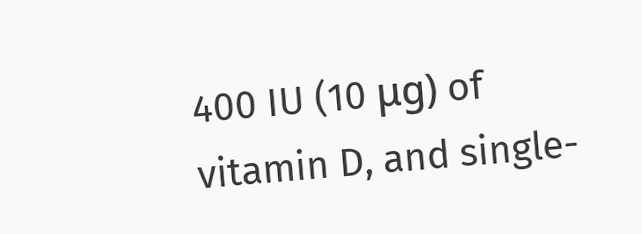400 IU (10 μg) of vitamin D, and single-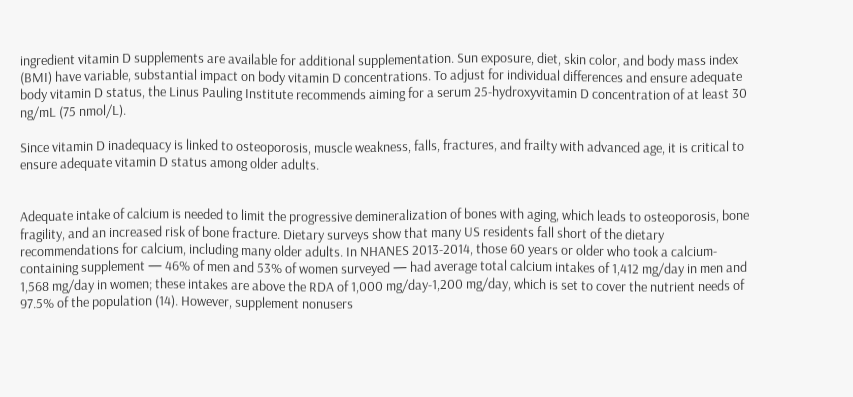ingredient vitamin D supplements are available for additional supplementation. Sun exposure, diet, skin color, and body mass index (BMI) have variable, substantial impact on body vitamin D concentrations. To adjust for individual differences and ensure adequate body vitamin D status, the Linus Pauling Institute recommends aiming for a serum 25-hydroxyvitamin D concentration of at least 30 ng/mL (75 nmol/L).

Since vitamin D inadequacy is linked to osteoporosis, muscle weakness, falls, fractures, and frailty with advanced age, it is critical to ensure adequate vitamin D status among older adults.


Adequate intake of calcium is needed to limit the progressive demineralization of bones with aging, which leads to osteoporosis, bone fragility, and an increased risk of bone fracture. Dietary surveys show that many US residents fall short of the dietary recommendations for calcium, including many older adults. In NHANES 2013-2014, those 60 years or older who took a calcium-containing supplement — 46% of men and 53% of women surveyed — had average total calcium intakes of 1,412 mg/day in men and 1,568 mg/day in women; these intakes are above the RDA of 1,000 mg/day-1,200 mg/day, which is set to cover the nutrient needs of 97.5% of the population (14). However, supplement nonusers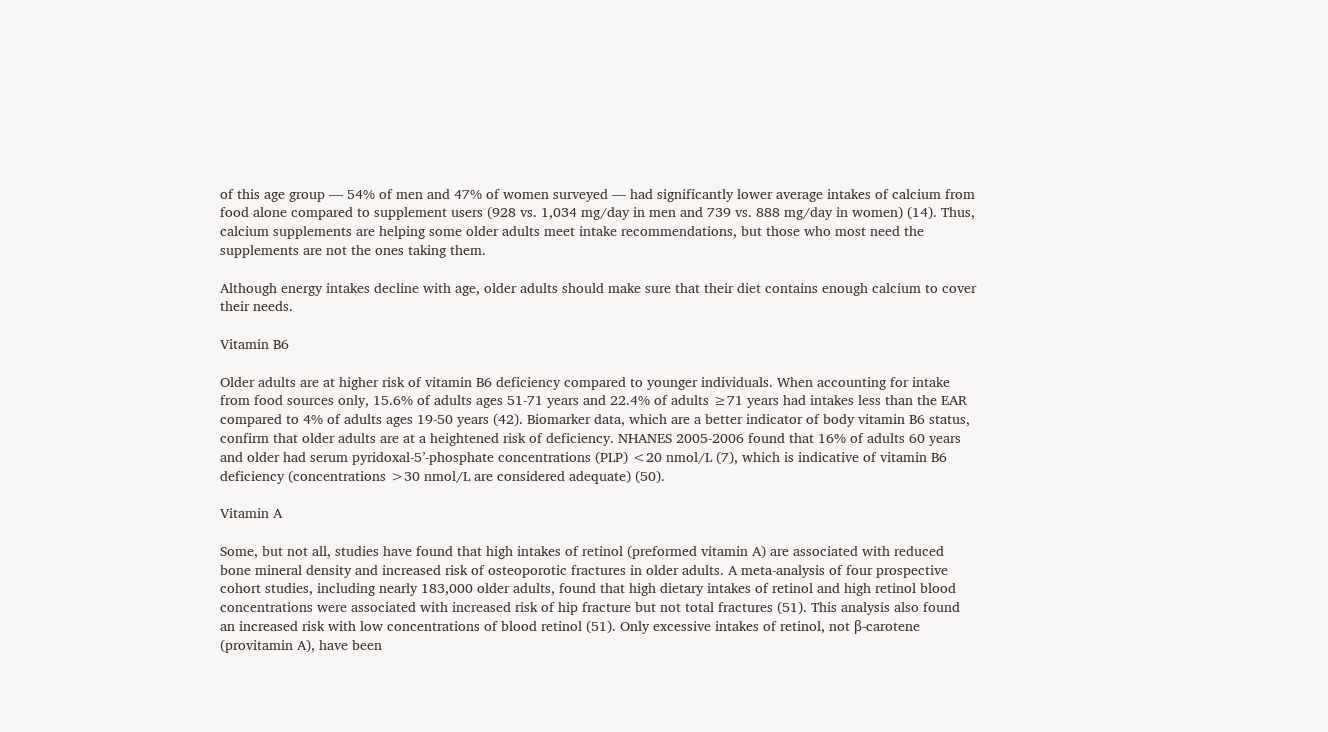of this age group — 54% of men and 47% of women surveyed — had significantly lower average intakes of calcium from food alone compared to supplement users (928 vs. 1,034 mg/day in men and 739 vs. 888 mg/day in women) (14). Thus, calcium supplements are helping some older adults meet intake recommendations, but those who most need the supplements are not the ones taking them.

Although energy intakes decline with age, older adults should make sure that their diet contains enough calcium to cover their needs.

Vitamin B6

Older adults are at higher risk of vitamin B6 deficiency compared to younger individuals. When accounting for intake from food sources only, 15.6% of adults ages 51-71 years and 22.4% of adults ≥71 years had intakes less than the EAR compared to 4% of adults ages 19-50 years (42). Biomarker data, which are a better indicator of body vitamin B6 status, confirm that older adults are at a heightened risk of deficiency. NHANES 2005-2006 found that 16% of adults 60 years and older had serum pyridoxal-5’-phosphate concentrations (PLP) <20 nmol/L (7), which is indicative of vitamin B6 deficiency (concentrations >30 nmol/L are considered adequate) (50).

Vitamin A

Some, but not all, studies have found that high intakes of retinol (preformed vitamin A) are associated with reduced bone mineral density and increased risk of osteoporotic fractures in older adults. A meta-analysis of four prospective cohort studies, including nearly 183,000 older adults, found that high dietary intakes of retinol and high retinol blood concentrations were associated with increased risk of hip fracture but not total fractures (51). This analysis also found an increased risk with low concentrations of blood retinol (51). Only excessive intakes of retinol, not β-carotene (provitamin A), have been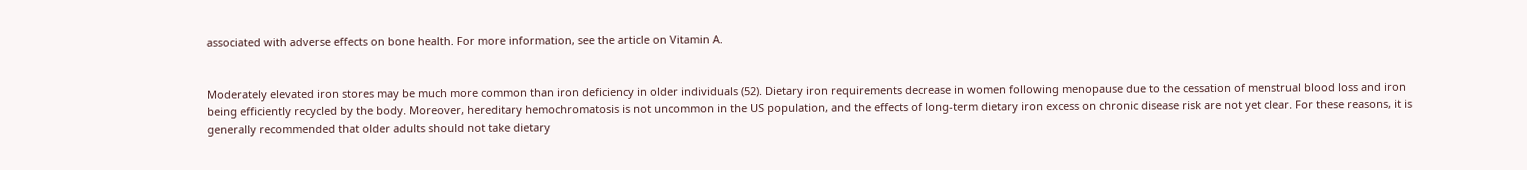associated with adverse effects on bone health. For more information, see the article on Vitamin A.


Moderately elevated iron stores may be much more common than iron deficiency in older individuals (52). Dietary iron requirements decrease in women following menopause due to the cessation of menstrual blood loss and iron being efficiently recycled by the body. Moreover, hereditary hemochromatosis is not uncommon in the US population, and the effects of long-term dietary iron excess on chronic disease risk are not yet clear. For these reasons, it is generally recommended that older adults should not take dietary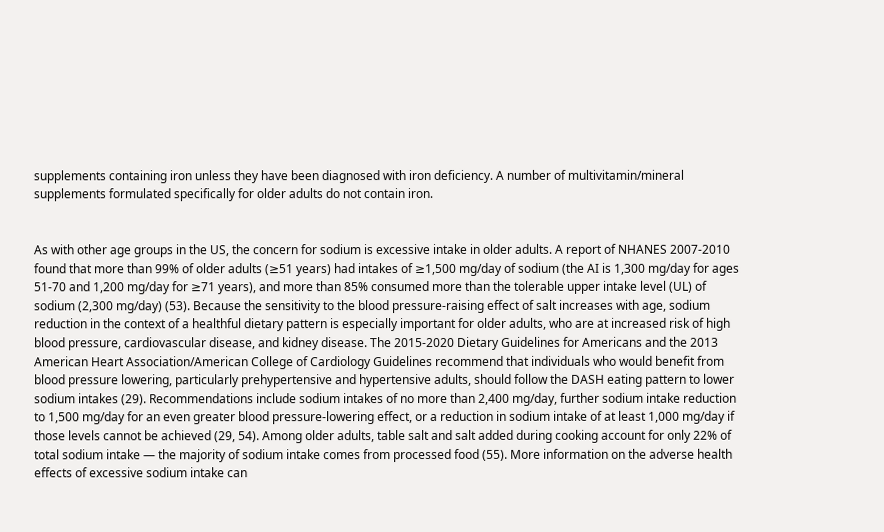supplements containing iron unless they have been diagnosed with iron deficiency. A number of multivitamin/mineral supplements formulated specifically for older adults do not contain iron.


As with other age groups in the US, the concern for sodium is excessive intake in older adults. A report of NHANES 2007-2010 found that more than 99% of older adults (≥51 years) had intakes of ≥1,500 mg/day of sodium (the AI is 1,300 mg/day for ages 51-70 and 1,200 mg/day for ≥71 years), and more than 85% consumed more than the tolerable upper intake level (UL) of sodium (2,300 mg/day) (53). Because the sensitivity to the blood pressure-raising effect of salt increases with age, sodium reduction in the context of a healthful dietary pattern is especially important for older adults, who are at increased risk of high blood pressure, cardiovascular disease, and kidney disease. The 2015-2020 Dietary Guidelines for Americans and the 2013 American Heart Association/American College of Cardiology Guidelines recommend that individuals who would benefit from blood pressure lowering, particularly prehypertensive and hypertensive adults, should follow the DASH eating pattern to lower sodium intakes (29). Recommendations include sodium intakes of no more than 2,400 mg/day, further sodium intake reduction to 1,500 mg/day for an even greater blood pressure-lowering effect, or a reduction in sodium intake of at least 1,000 mg/day if those levels cannot be achieved (29, 54). Among older adults, table salt and salt added during cooking account for only 22% of total sodium intake — the majority of sodium intake comes from processed food (55). More information on the adverse health effects of excessive sodium intake can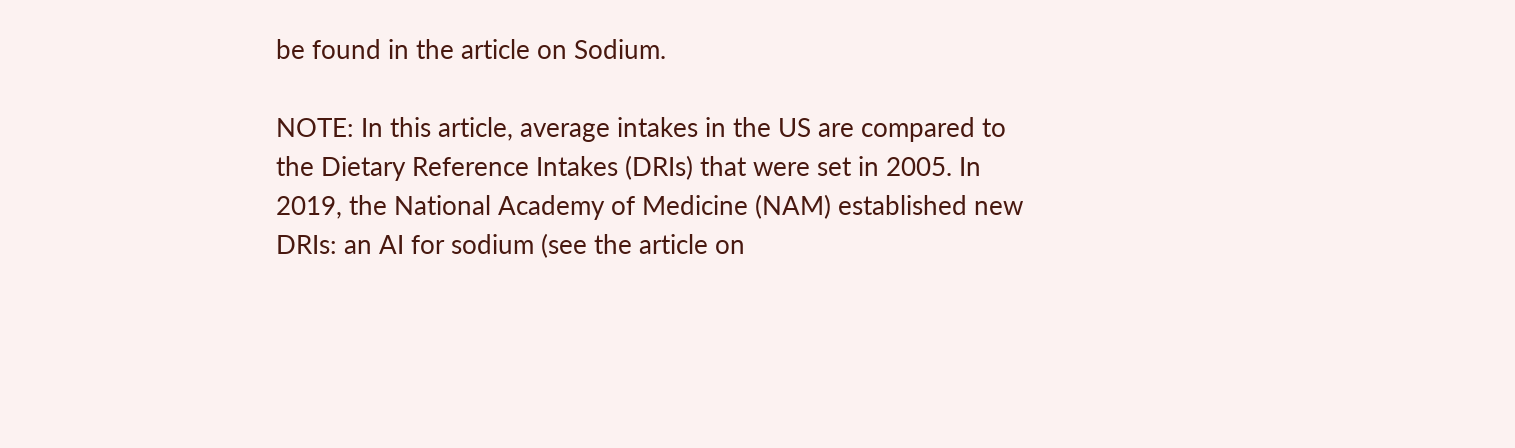be found in the article on Sodium.

NOTE: In this article, average intakes in the US are compared to the Dietary Reference Intakes (DRIs) that were set in 2005. In 2019, the National Academy of Medicine (NAM) established new DRIs: an AI for sodium (see the article on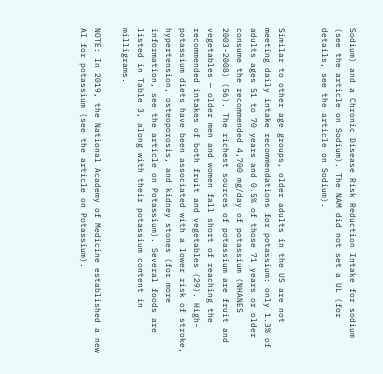Sodium) and a Chronic Disease Risk Reduction Intake for sodium (see the article on Sodium). The NAM did not set a UL (for details, see the article on Sodium).


Similar to other age groups, older adults in the US are not meeting daily intake recommendations for potassium: only 1.3% of adults ages 51 to 70 years and 0.5% of those 71 years or older consume the recommended 4,700 mg/day of potassium (NHANES 2003-2008) (56). The richest sources of potassium are fruit and vegetables — older men and women fall short of reaching the recommended intakes of both fruit and vegetables (29). High-potassium diets have been associated with a lower risk of stroke, hypertension, osteoporosis, and kidney stones (for more information, see the article on Potassium). Several foods are listed in Table 3, along with their potassium content in milligrams.

NOTE: In 2019, the National Academy of Medicine established a new AI for potassium (see the article on Potassium).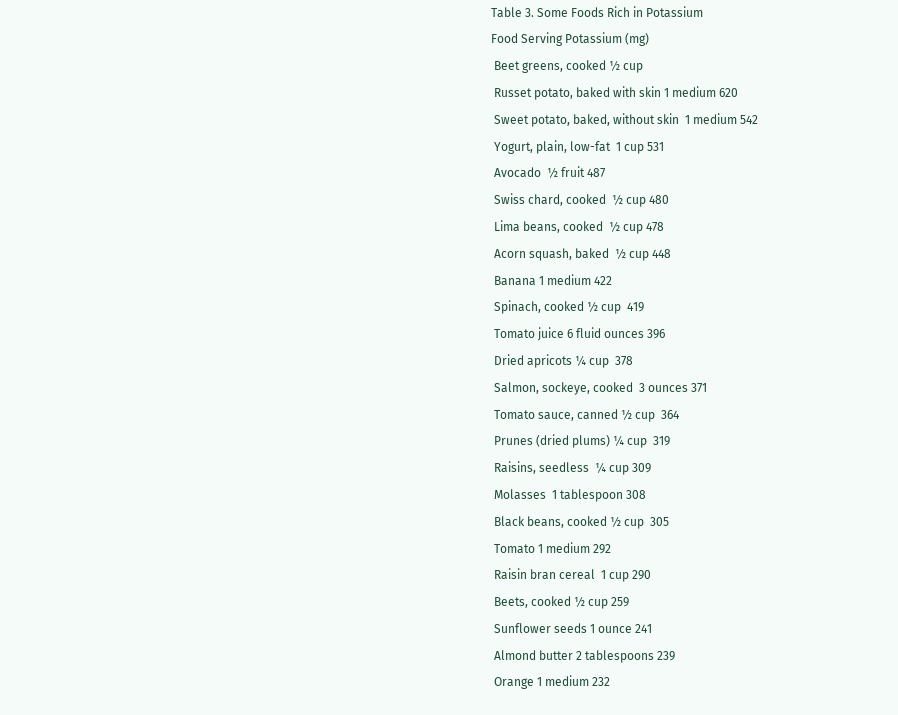Table 3. Some Foods Rich in Potassium
Food Serving Potassium (mg)
 Beet greens, cooked ½ cup
 Russet potato, baked with skin 1 medium 620
 Sweet potato, baked, without skin  1 medium 542
 Yogurt, plain, low-fat  1 cup 531
 Avocado  ½ fruit 487
 Swiss chard, cooked  ½ cup 480
 Lima beans, cooked  ½ cup 478
 Acorn squash, baked  ½ cup 448
 Banana 1 medium 422
 Spinach, cooked ½ cup  419
 Tomato juice 6 fluid ounces 396
 Dried apricots ¼ cup  378
 Salmon, sockeye, cooked  3 ounces 371
 Tomato sauce, canned ½ cup  364
 Prunes (dried plums) ¼ cup  319
 Raisins, seedless  ¼ cup 309
 Molasses  1 tablespoon 308
 Black beans, cooked ½ cup  305
 Tomato 1 medium 292
 Raisin bran cereal  1 cup 290
 Beets, cooked ½ cup 259
 Sunflower seeds 1 ounce 241
 Almond butter 2 tablespoons 239
 Orange 1 medium 232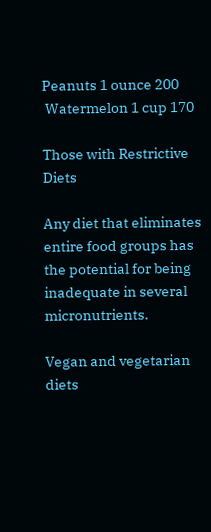Peanuts 1 ounce 200
 Watermelon 1 cup 170

Those with Restrictive Diets

Any diet that eliminates entire food groups has the potential for being inadequate in several micronutrients.

Vegan and vegetarian diets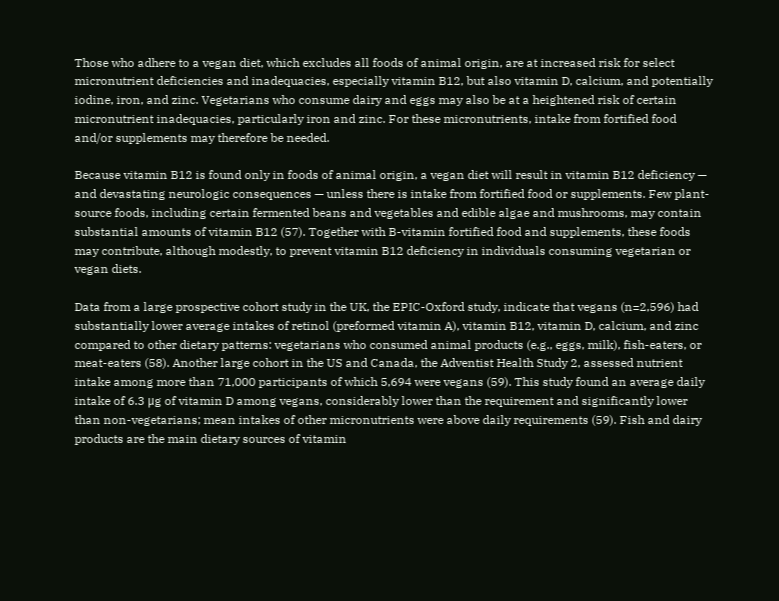Those who adhere to a vegan diet, which excludes all foods of animal origin, are at increased risk for select micronutrient deficiencies and inadequacies, especially vitamin B12, but also vitamin D, calcium, and potentially iodine, iron, and zinc. Vegetarians who consume dairy and eggs may also be at a heightened risk of certain micronutrient inadequacies, particularly iron and zinc. For these micronutrients, intake from fortified food and/or supplements may therefore be needed.

Because vitamin B12 is found only in foods of animal origin, a vegan diet will result in vitamin B12 deficiency — and devastating neurologic consequences — unless there is intake from fortified food or supplements. Few plant-source foods, including certain fermented beans and vegetables and edible algae and mushrooms, may contain substantial amounts of vitamin B12 (57). Together with B-vitamin fortified food and supplements, these foods may contribute, although modestly, to prevent vitamin B12 deficiency in individuals consuming vegetarian or vegan diets.

Data from a large prospective cohort study in the UK, the EPIC-Oxford study, indicate that vegans (n=2,596) had substantially lower average intakes of retinol (preformed vitamin A), vitamin B12, vitamin D, calcium, and zinc compared to other dietary patterns: vegetarians who consumed animal products (e.g., eggs, milk), fish-eaters, or meat-eaters (58). Another large cohort in the US and Canada, the Adventist Health Study 2, assessed nutrient intake among more than 71,000 participants of which 5,694 were vegans (59). This study found an average daily intake of 6.3 μg of vitamin D among vegans, considerably lower than the requirement and significantly lower than non-vegetarians; mean intakes of other micronutrients were above daily requirements (59). Fish and dairy products are the main dietary sources of vitamin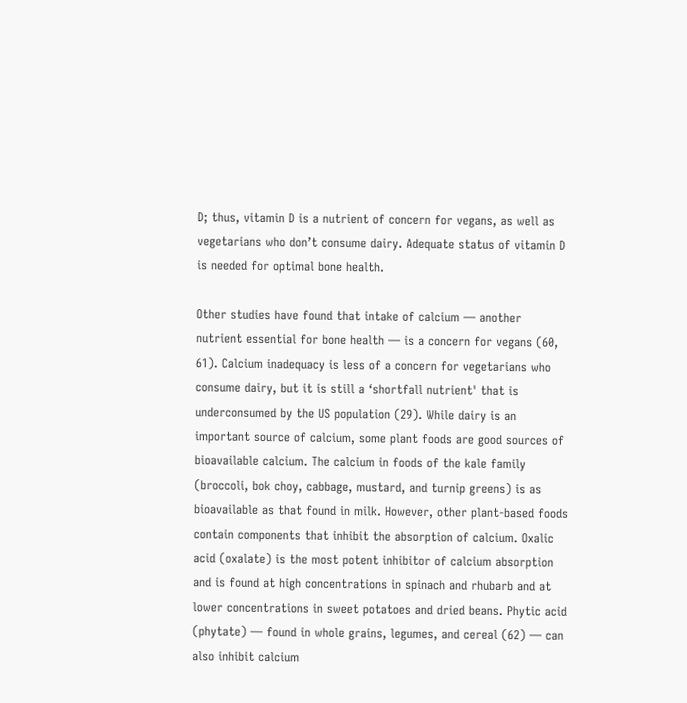D; thus, vitamin D is a nutrient of concern for vegans, as well as vegetarians who don’t consume dairy. Adequate status of vitamin D is needed for optimal bone health.

Other studies have found that intake of calcium — another nutrient essential for bone health — is a concern for vegans (60, 61). Calcium inadequacy is less of a concern for vegetarians who consume dairy, but it is still a ‘shortfall nutrient' that is underconsumed by the US population (29). While dairy is an important source of calcium, some plant foods are good sources of bioavailable calcium. The calcium in foods of the kale family (broccoli, bok choy, cabbage, mustard, and turnip greens) is as bioavailable as that found in milk. However, other plant-based foods contain components that inhibit the absorption of calcium. Oxalic acid (oxalate) is the most potent inhibitor of calcium absorption and is found at high concentrations in spinach and rhubarb and at lower concentrations in sweet potatoes and dried beans. Phytic acid (phytate) — found in whole grains, legumes, and cereal (62) — can also inhibit calcium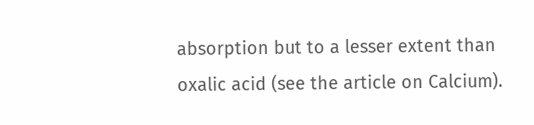absorption but to a lesser extent than oxalic acid (see the article on Calcium).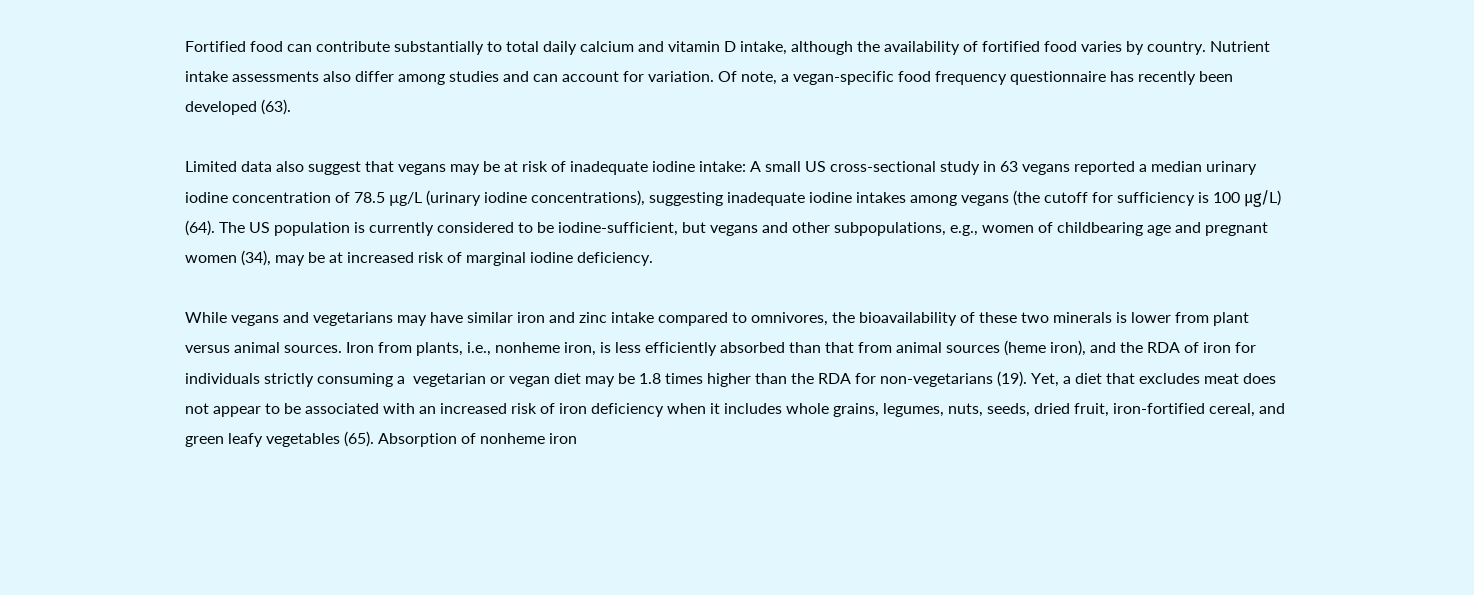Fortified food can contribute substantially to total daily calcium and vitamin D intake, although the availability of fortified food varies by country. Nutrient intake assessments also differ among studies and can account for variation. Of note, a vegan-specific food frequency questionnaire has recently been developed (63).

Limited data also suggest that vegans may be at risk of inadequate iodine intake: A small US cross-sectional study in 63 vegans reported a median urinary iodine concentration of 78.5 µg/L (urinary iodine concentrations), suggesting inadequate iodine intakes among vegans (the cutoff for sufficiency is 100 μg/L) (64). The US population is currently considered to be iodine-sufficient, but vegans and other subpopulations, e.g., women of childbearing age and pregnant women (34), may be at increased risk of marginal iodine deficiency.

While vegans and vegetarians may have similar iron and zinc intake compared to omnivores, the bioavailability of these two minerals is lower from plant versus animal sources. Iron from plants, i.e., nonheme iron, is less efficiently absorbed than that from animal sources (heme iron), and the RDA of iron for individuals strictly consuming a  vegetarian or vegan diet may be 1.8 times higher than the RDA for non-vegetarians (19). Yet, a diet that excludes meat does not appear to be associated with an increased risk of iron deficiency when it includes whole grains, legumes, nuts, seeds, dried fruit, iron-fortified cereal, and green leafy vegetables (65). Absorption of nonheme iron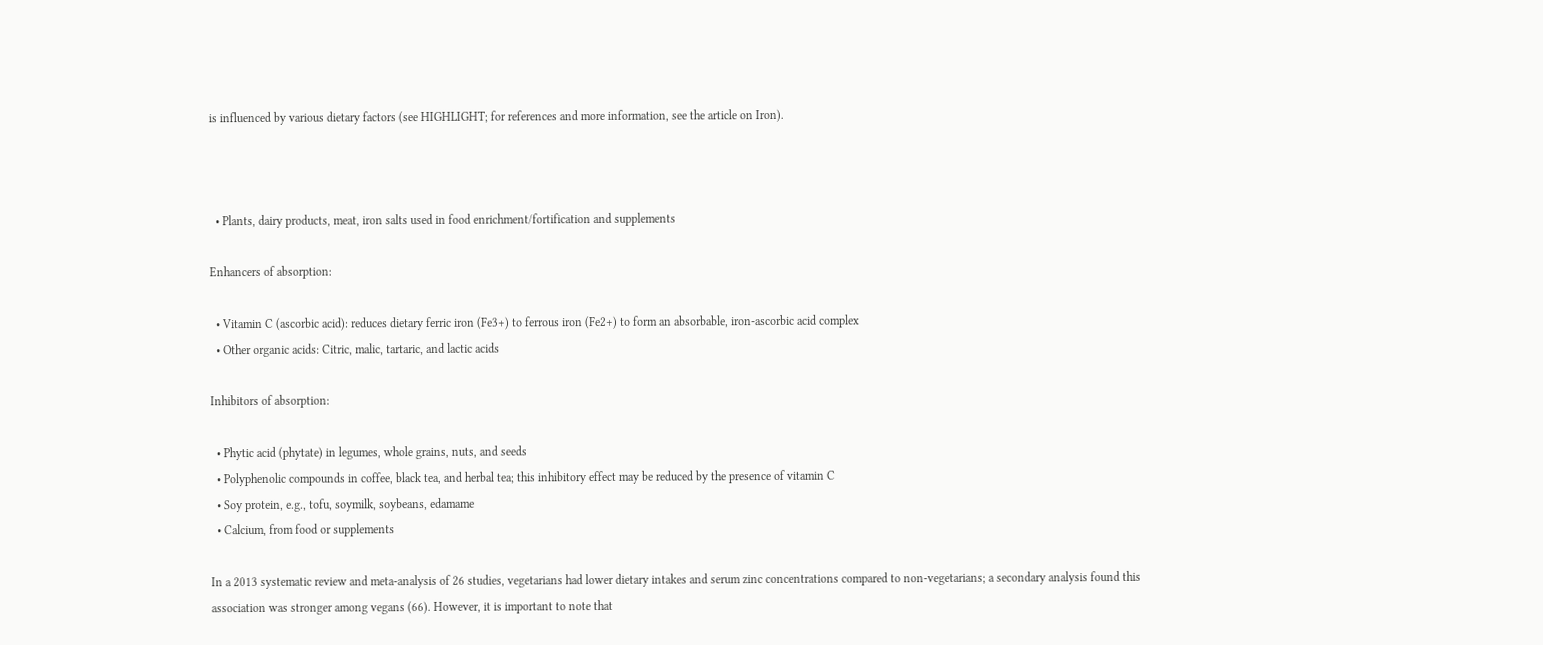is influenced by various dietary factors (see HIGHLIGHT; for references and more information, see the article on Iron).



  • Plants, dairy products, meat, iron salts used in food enrichment/fortification and supplements

Enhancers of absorption:

  • Vitamin C (ascorbic acid): reduces dietary ferric iron (Fe3+) to ferrous iron (Fe2+) to form an absorbable, iron-ascorbic acid complex
  • Other organic acids: Citric, malic, tartaric, and lactic acids

Inhibitors of absorption:

  • Phytic acid (phytate) in legumes, whole grains, nuts, and seeds
  • Polyphenolic compounds in coffee, black tea, and herbal tea; this inhibitory effect may be reduced by the presence of vitamin C
  • Soy protein, e.g., tofu, soymilk, soybeans, edamame
  • Calcium, from food or supplements

In a 2013 systematic review and meta-analysis of 26 studies, vegetarians had lower dietary intakes and serum zinc concentrations compared to non-vegetarians; a secondary analysis found this association was stronger among vegans (66). However, it is important to note that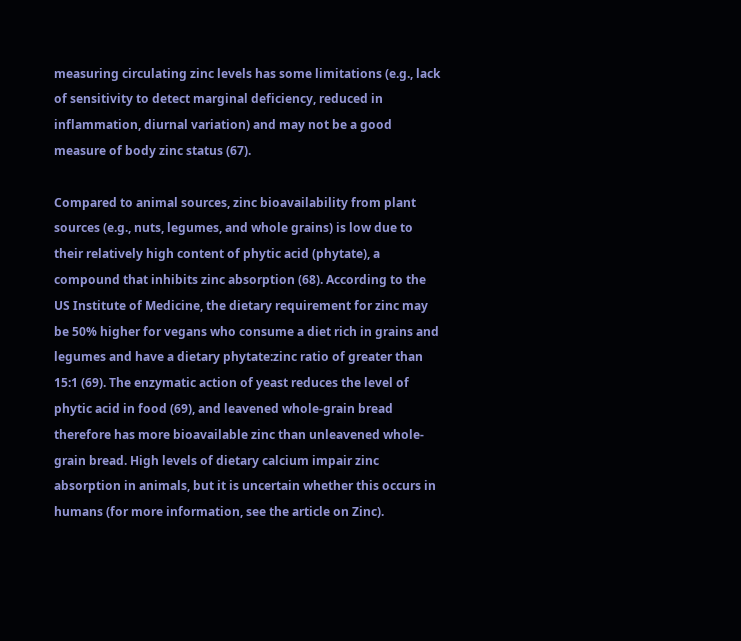measuring circulating zinc levels has some limitations (e.g., lack of sensitivity to detect marginal deficiency, reduced in inflammation, diurnal variation) and may not be a good measure of body zinc status (67).

Compared to animal sources, zinc bioavailability from plant sources (e.g., nuts, legumes, and whole grains) is low due to their relatively high content of phytic acid (phytate), a compound that inhibits zinc absorption (68). According to the US Institute of Medicine, the dietary requirement for zinc may be 50% higher for vegans who consume a diet rich in grains and legumes and have a dietary phytate:zinc ratio of greater than 15:1 (69). The enzymatic action of yeast reduces the level of phytic acid in food (69), and leavened whole-grain bread therefore has more bioavailable zinc than unleavened whole-grain bread. High levels of dietary calcium impair zinc absorption in animals, but it is uncertain whether this occurs in humans (for more information, see the article on Zinc).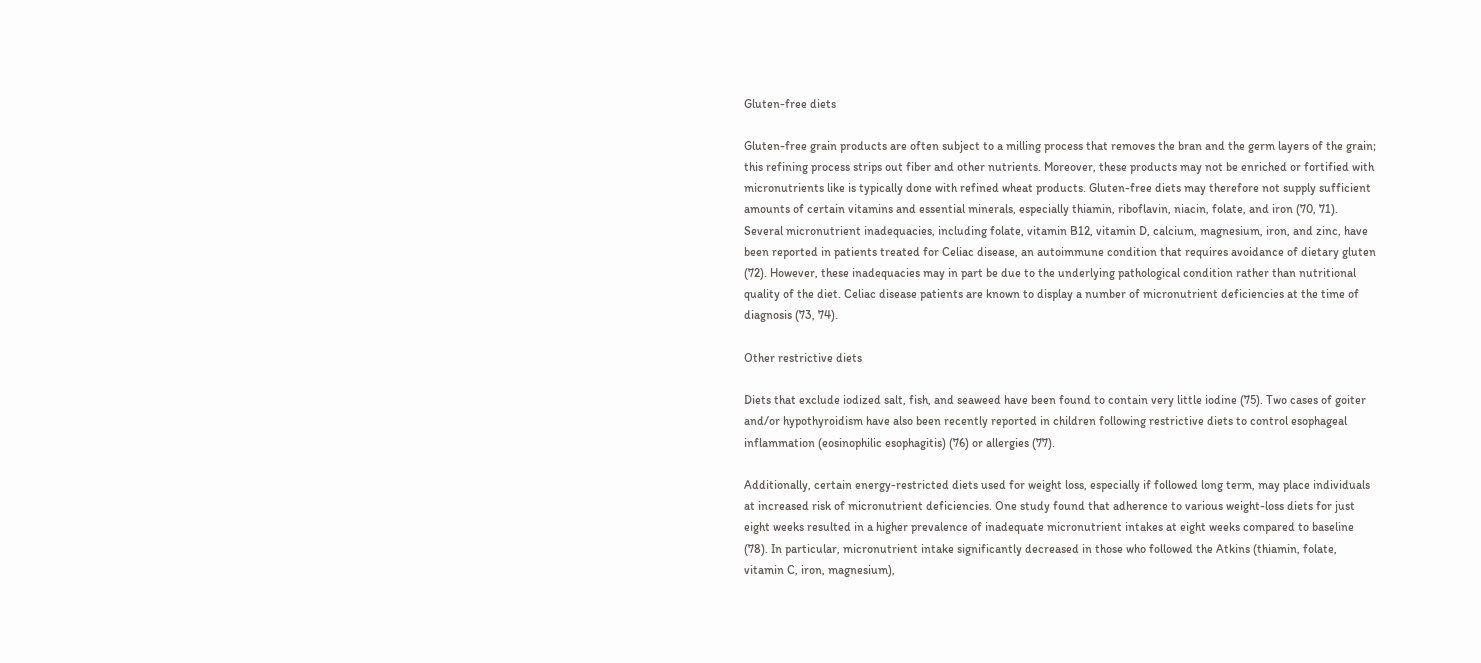Gluten-free diets

Gluten-free grain products are often subject to a milling process that removes the bran and the germ layers of the grain; this refining process strips out fiber and other nutrients. Moreover, these products may not be enriched or fortified with micronutrients like is typically done with refined wheat products. Gluten-free diets may therefore not supply sufficient amounts of certain vitamins and essential minerals, especially thiamin, riboflavin, niacin, folate, and iron (70, 71). Several micronutrient inadequacies, including folate, vitamin B12, vitamin D, calcium, magnesium, iron, and zinc, have been reported in patients treated for Celiac disease, an autoimmune condition that requires avoidance of dietary gluten (72). However, these inadequacies may in part be due to the underlying pathological condition rather than nutritional quality of the diet. Celiac disease patients are known to display a number of micronutrient deficiencies at the time of diagnosis (73, 74).

Other restrictive diets

Diets that exclude iodized salt, fish, and seaweed have been found to contain very little iodine (75). Two cases of goiter and/or hypothyroidism have also been recently reported in children following restrictive diets to control esophageal inflammation (eosinophilic esophagitis) (76) or allergies (77).

Additionally, certain energy-restricted diets used for weight loss, especially if followed long term, may place individuals at increased risk of micronutrient deficiencies. One study found that adherence to various weight-loss diets for just eight weeks resulted in a higher prevalence of inadequate micronutrient intakes at eight weeks compared to baseline (78). In particular, micronutrient intake significantly decreased in those who followed the Atkins (thiamin, folate, vitamin C, iron, magnesium),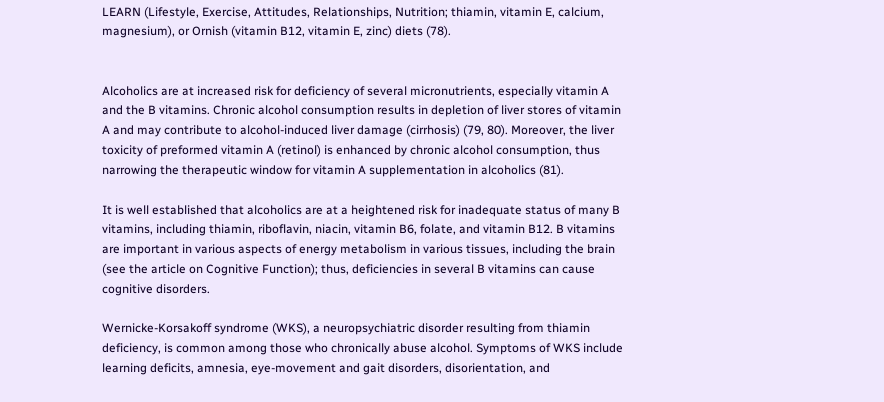LEARN (Lifestyle, Exercise, Attitudes, Relationships, Nutrition; thiamin, vitamin E, calcium, magnesium), or Ornish (vitamin B12, vitamin E, zinc) diets (78).


Alcoholics are at increased risk for deficiency of several micronutrients, especially vitamin A and the B vitamins. Chronic alcohol consumption results in depletion of liver stores of vitamin A and may contribute to alcohol-induced liver damage (cirrhosis) (79, 80). Moreover, the liver toxicity of preformed vitamin A (retinol) is enhanced by chronic alcohol consumption, thus narrowing the therapeutic window for vitamin A supplementation in alcoholics (81).

It is well established that alcoholics are at a heightened risk for inadequate status of many B vitamins, including thiamin, riboflavin, niacin, vitamin B6, folate, and vitamin B12. B vitamins are important in various aspects of energy metabolism in various tissues, including the brain (see the article on Cognitive Function); thus, deficiencies in several B vitamins can cause cognitive disorders.

Wernicke-Korsakoff syndrome (WKS), a neuropsychiatric disorder resulting from thiamin deficiency, is common among those who chronically abuse alcohol. Symptoms of WKS include learning deficits, amnesia, eye-movement and gait disorders, disorientation, and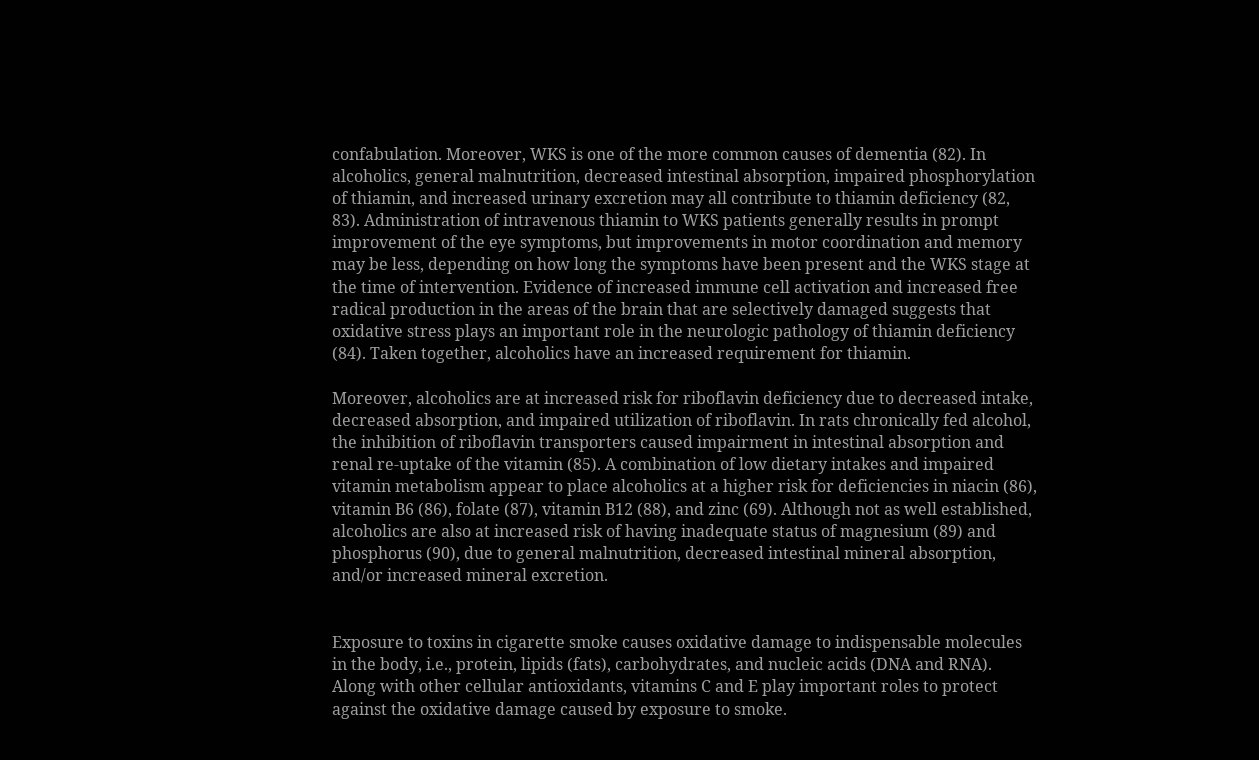confabulation. Moreover, WKS is one of the more common causes of dementia (82). In alcoholics, general malnutrition, decreased intestinal absorption, impaired phosphorylation of thiamin, and increased urinary excretion may all contribute to thiamin deficiency (82, 83). Administration of intravenous thiamin to WKS patients generally results in prompt improvement of the eye symptoms, but improvements in motor coordination and memory may be less, depending on how long the symptoms have been present and the WKS stage at the time of intervention. Evidence of increased immune cell activation and increased free radical production in the areas of the brain that are selectively damaged suggests that oxidative stress plays an important role in the neurologic pathology of thiamin deficiency (84). Taken together, alcoholics have an increased requirement for thiamin.

Moreover, alcoholics are at increased risk for riboflavin deficiency due to decreased intake, decreased absorption, and impaired utilization of riboflavin. In rats chronically fed alcohol, the inhibition of riboflavin transporters caused impairment in intestinal absorption and renal re-uptake of the vitamin (85). A combination of low dietary intakes and impaired vitamin metabolism appear to place alcoholics at a higher risk for deficiencies in niacin (86), vitamin B6 (86), folate (87), vitamin B12 (88), and zinc (69). Although not as well established, alcoholics are also at increased risk of having inadequate status of magnesium (89) and phosphorus (90), due to general malnutrition, decreased intestinal mineral absorption, and/or increased mineral excretion.


Exposure to toxins in cigarette smoke causes oxidative damage to indispensable molecules in the body, i.e., protein, lipids (fats), carbohydrates, and nucleic acids (DNA and RNA). Along with other cellular antioxidants, vitamins C and E play important roles to protect against the oxidative damage caused by exposure to smoke.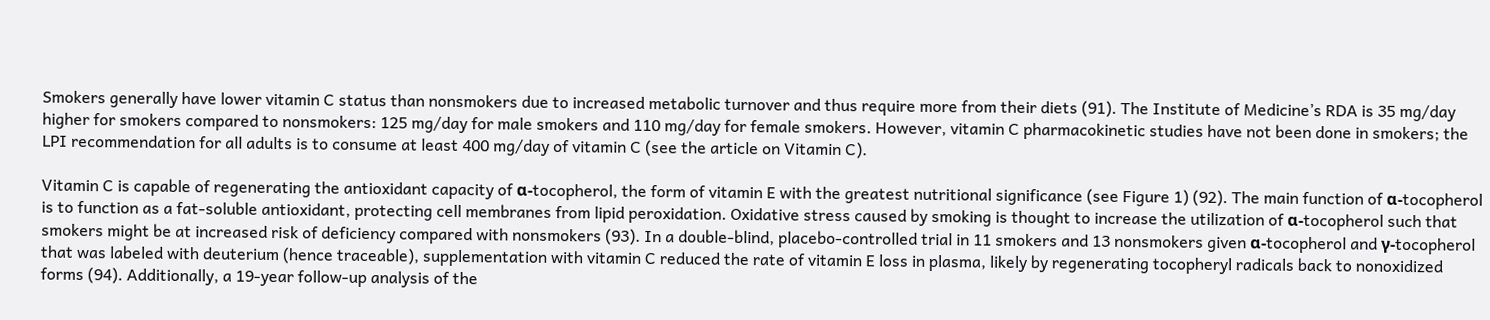Smokers generally have lower vitamin C status than nonsmokers due to increased metabolic turnover and thus require more from their diets (91). The Institute of Medicine’s RDA is 35 mg/day higher for smokers compared to nonsmokers: 125 mg/day for male smokers and 110 mg/day for female smokers. However, vitamin C pharmacokinetic studies have not been done in smokers; the LPI recommendation for all adults is to consume at least 400 mg/day of vitamin C (see the article on Vitamin C).

Vitamin C is capable of regenerating the antioxidant capacity of α-tocopherol, the form of vitamin E with the greatest nutritional significance (see Figure 1) (92). The main function of α-tocopherol is to function as a fat-soluble antioxidant, protecting cell membranes from lipid peroxidation. Oxidative stress caused by smoking is thought to increase the utilization of α-tocopherol such that smokers might be at increased risk of deficiency compared with nonsmokers (93). In a double-blind, placebo-controlled trial in 11 smokers and 13 nonsmokers given α-tocopherol and γ-tocopherol that was labeled with deuterium (hence traceable), supplementation with vitamin C reduced the rate of vitamin E loss in plasma, likely by regenerating tocopheryl radicals back to nonoxidized forms (94). Additionally, a 19-year follow-up analysis of the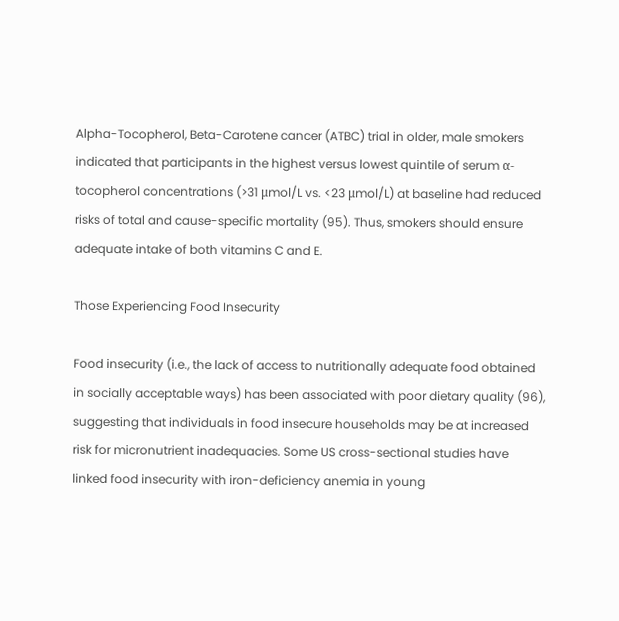Alpha-Tocopherol, Beta-Carotene cancer (ATBC) trial in older, male smokers indicated that participants in the highest versus lowest quintile of serum α-tocopherol concentrations (>31 μmol/L vs. <23 μmol/L) at baseline had reduced risks of total and cause-specific mortality (95). Thus, smokers should ensure adequate intake of both vitamins C and E.

Those Experiencing Food Insecurity

Food insecurity (i.e., the lack of access to nutritionally adequate food obtained in socially acceptable ways) has been associated with poor dietary quality (96), suggesting that individuals in food insecure households may be at increased risk for micronutrient inadequacies. Some US cross-sectional studies have linked food insecurity with iron-deficiency anemia in young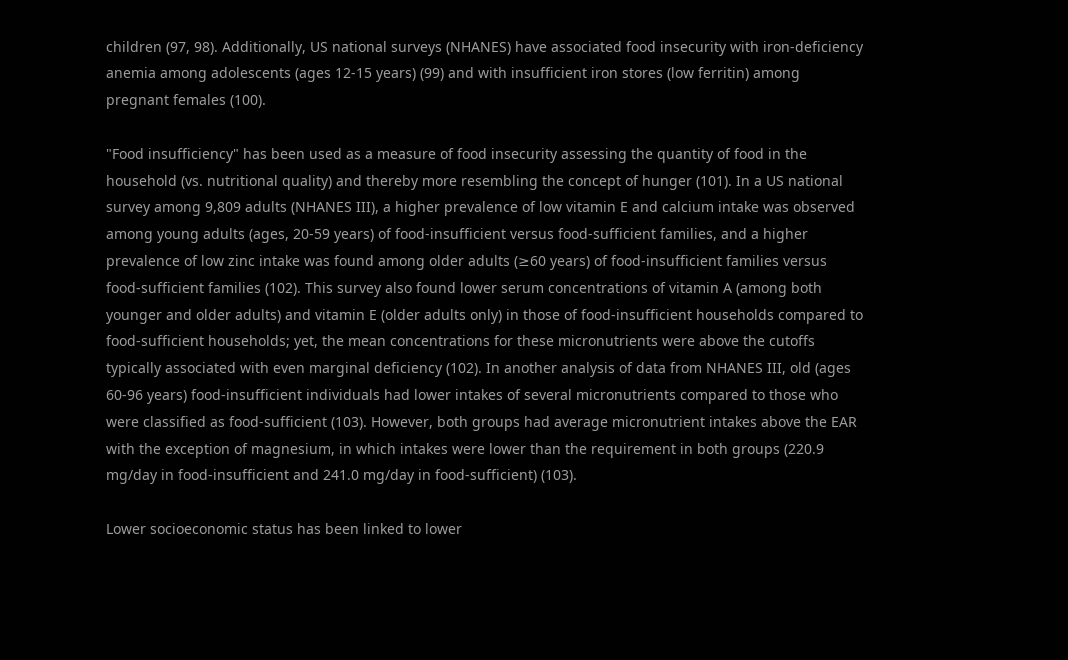children (97, 98). Additionally, US national surveys (NHANES) have associated food insecurity with iron-deficiency anemia among adolescents (ages 12-15 years) (99) and with insufficient iron stores (low ferritin) among pregnant females (100).

"Food insufficiency" has been used as a measure of food insecurity assessing the quantity of food in the household (vs. nutritional quality) and thereby more resembling the concept of hunger (101). In a US national survey among 9,809 adults (NHANES III), a higher prevalence of low vitamin E and calcium intake was observed among young adults (ages, 20-59 years) of food-insufficient versus food-sufficient families, and a higher prevalence of low zinc intake was found among older adults (≥60 years) of food-insufficient families versus food-sufficient families (102). This survey also found lower serum concentrations of vitamin A (among both younger and older adults) and vitamin E (older adults only) in those of food-insufficient households compared to food-sufficient households; yet, the mean concentrations for these micronutrients were above the cutoffs typically associated with even marginal deficiency (102). In another analysis of data from NHANES III, old (ages 60-96 years) food-insufficient individuals had lower intakes of several micronutrients compared to those who were classified as food-sufficient (103). However, both groups had average micronutrient intakes above the EAR with the exception of magnesium, in which intakes were lower than the requirement in both groups (220.9 mg/day in food-insufficient and 241.0 mg/day in food-sufficient) (103).

Lower socioeconomic status has been linked to lower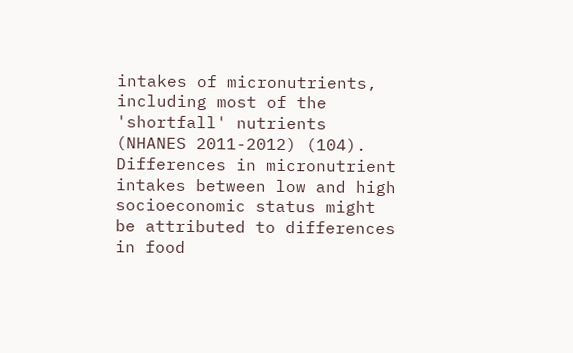intakes of micronutrients, including most of the 'shortfall' nutrients (NHANES 2011-2012) (104). Differences in micronutrient intakes between low and high socioeconomic status might be attributed to differences in food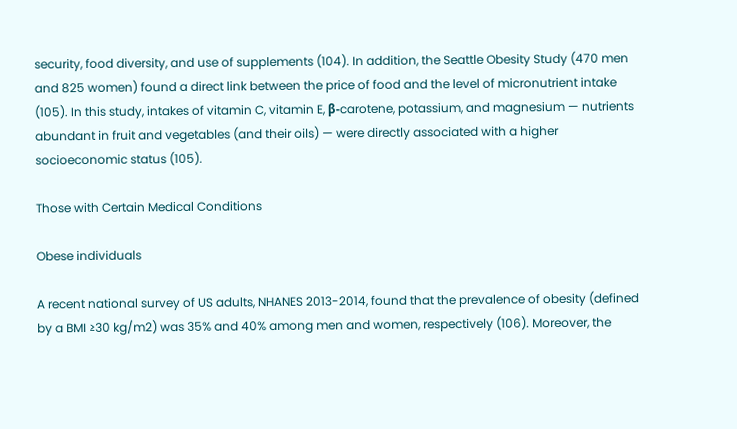security, food diversity, and use of supplements (104). In addition, the Seattle Obesity Study (470 men and 825 women) found a direct link between the price of food and the level of micronutrient intake (105). In this study, intakes of vitamin C, vitamin E, β-carotene, potassium, and magnesium — nutrients abundant in fruit and vegetables (and their oils) — were directly associated with a higher socioeconomic status (105).

Those with Certain Medical Conditions

Obese individuals

A recent national survey of US adults, NHANES 2013-2014, found that the prevalence of obesity (defined by a BMI ≥30 kg/m2) was 35% and 40% among men and women, respectively (106). Moreover, the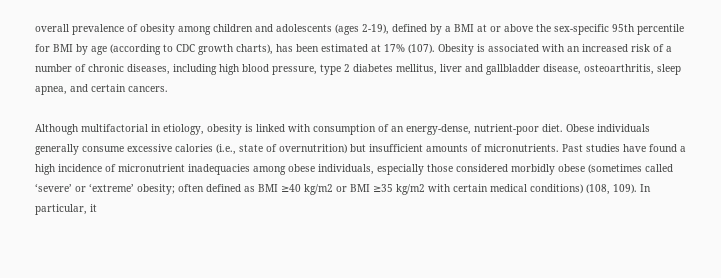overall prevalence of obesity among children and adolescents (ages 2-19), defined by a BMI at or above the sex-specific 95th percentile for BMI by age (according to CDC growth charts), has been estimated at 17% (107). Obesity is associated with an increased risk of a number of chronic diseases, including high blood pressure, type 2 diabetes mellitus, liver and gallbladder disease, osteoarthritis, sleep apnea, and certain cancers.

Although multifactorial in etiology, obesity is linked with consumption of an energy-dense, nutrient-poor diet. Obese individuals generally consume excessive calories (i.e., state of overnutrition) but insufficient amounts of micronutrients. Past studies have found a high incidence of micronutrient inadequacies among obese individuals, especially those considered morbidly obese (sometimes called ‘severe’ or ‘extreme’ obesity; often defined as BMI ≥40 kg/m2 or BMI ≥35 kg/m2 with certain medical conditions) (108, 109). In particular, it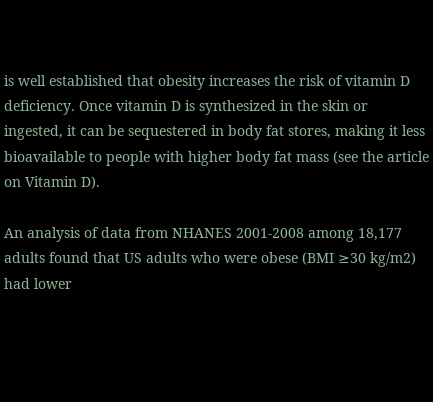is well established that obesity increases the risk of vitamin D deficiency. Once vitamin D is synthesized in the skin or ingested, it can be sequestered in body fat stores, making it less bioavailable to people with higher body fat mass (see the article on Vitamin D).

An analysis of data from NHANES 2001-2008 among 18,177 adults found that US adults who were obese (BMI ≥30 kg/m2) had lower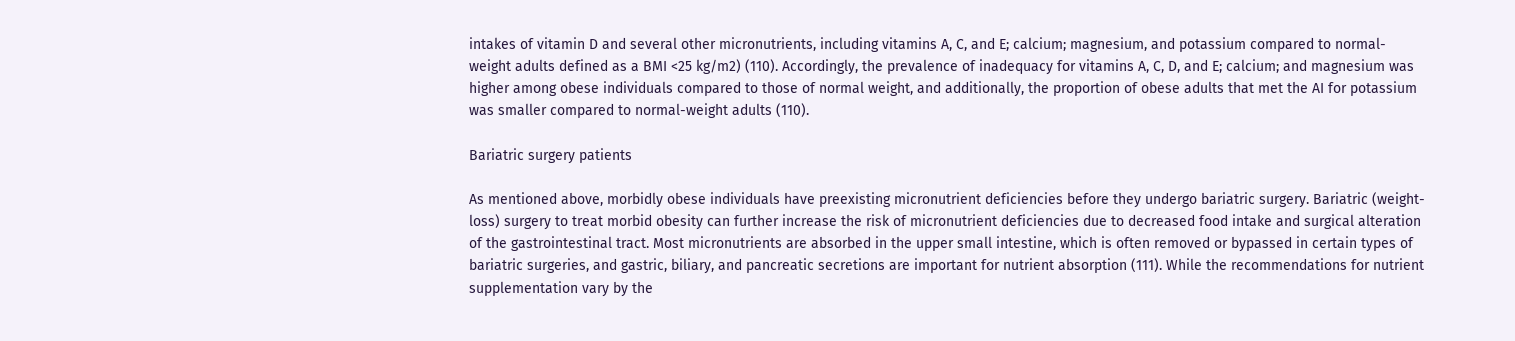intakes of vitamin D and several other micronutrients, including vitamins A, C, and E; calcium; magnesium, and potassium compared to normal-weight adults defined as a BMI <25 kg/m2) (110). Accordingly, the prevalence of inadequacy for vitamins A, C, D, and E; calcium; and magnesium was higher among obese individuals compared to those of normal weight, and additionally, the proportion of obese adults that met the AI for potassium was smaller compared to normal-weight adults (110).

Bariatric surgery patients

As mentioned above, morbidly obese individuals have preexisting micronutrient deficiencies before they undergo bariatric surgery. Bariatric (weight-loss) surgery to treat morbid obesity can further increase the risk of micronutrient deficiencies due to decreased food intake and surgical alteration of the gastrointestinal tract. Most micronutrients are absorbed in the upper small intestine, which is often removed or bypassed in certain types of bariatric surgeries, and gastric, biliary, and pancreatic secretions are important for nutrient absorption (111). While the recommendations for nutrient supplementation vary by the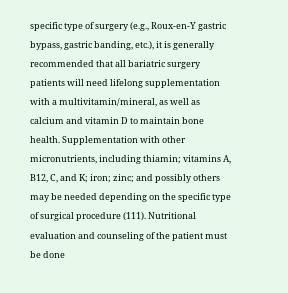specific type of surgery (e.g., Roux-en-Y gastric bypass, gastric banding, etc.), it is generally recommended that all bariatric surgery patients will need lifelong supplementation with a multivitamin/mineral, as well as calcium and vitamin D to maintain bone health. Supplementation with other micronutrients, including thiamin; vitamins A, B12, C, and K; iron; zinc; and possibly others may be needed depending on the specific type of surgical procedure (111). Nutritional evaluation and counseling of the patient must be done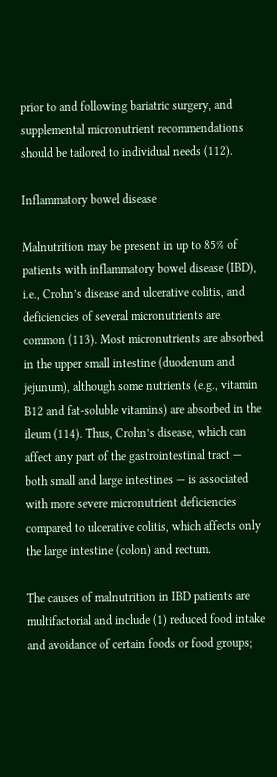prior to and following bariatric surgery, and supplemental micronutrient recommendations should be tailored to individual needs (112).

Inflammatory bowel disease

Malnutrition may be present in up to 85% of patients with inflammatory bowel disease (IBD), i.e., Crohn’s disease and ulcerative colitis, and deficiencies of several micronutrients are common (113). Most micronutrients are absorbed in the upper small intestine (duodenum and jejunum), although some nutrients (e.g., vitamin B12 and fat-soluble vitamins) are absorbed in the ileum (114). Thus, Crohn’s disease, which can affect any part of the gastrointestinal tract — both small and large intestines — is associated with more severe micronutrient deficiencies compared to ulcerative colitis, which affects only the large intestine (colon) and rectum.

The causes of malnutrition in IBD patients are multifactorial and include (1) reduced food intake and avoidance of certain foods or food groups;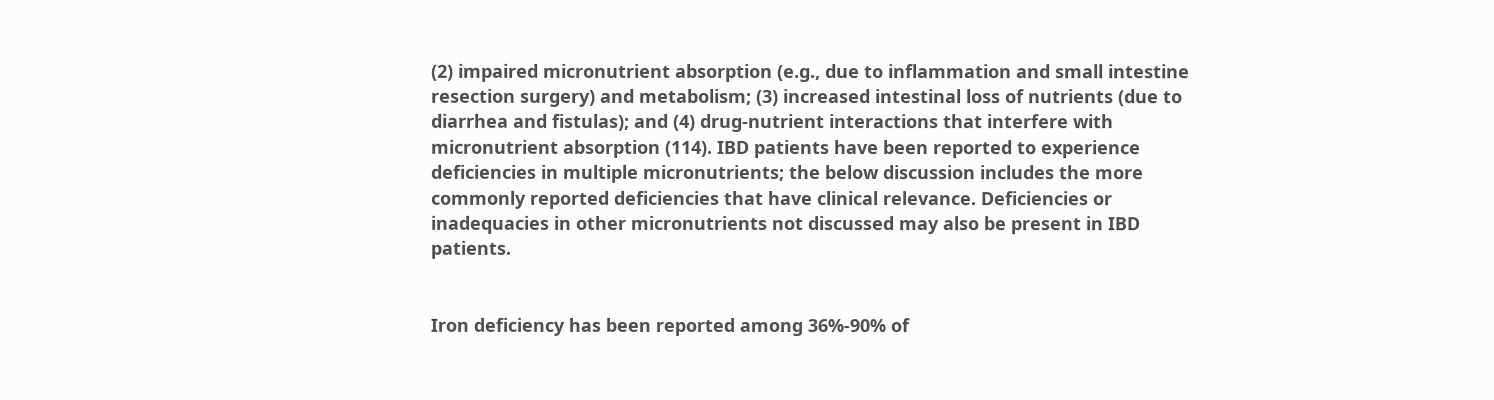(2) impaired micronutrient absorption (e.g., due to inflammation and small intestine resection surgery) and metabolism; (3) increased intestinal loss of nutrients (due to diarrhea and fistulas); and (4) drug-nutrient interactions that interfere with micronutrient absorption (114). IBD patients have been reported to experience deficiencies in multiple micronutrients; the below discussion includes the more commonly reported deficiencies that have clinical relevance. Deficiencies or inadequacies in other micronutrients not discussed may also be present in IBD patients.


Iron deficiency has been reported among 36%-90% of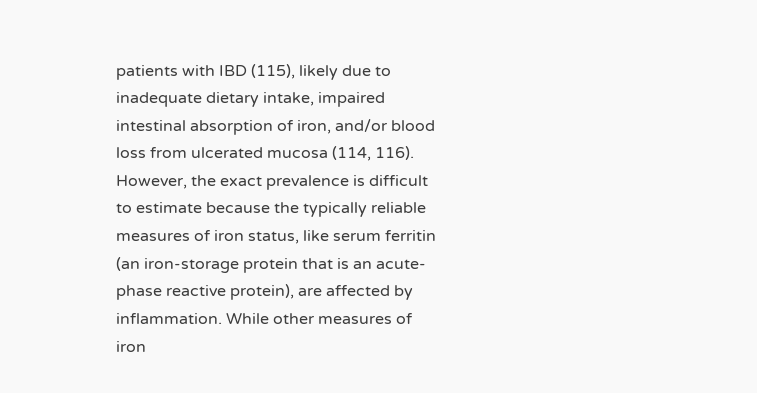patients with IBD (115), likely due to inadequate dietary intake, impaired intestinal absorption of iron, and/or blood loss from ulcerated mucosa (114, 116). However, the exact prevalence is difficult to estimate because the typically reliable measures of iron status, like serum ferritin (an iron-storage protein that is an acute-phase reactive protein), are affected by inflammation. While other measures of iron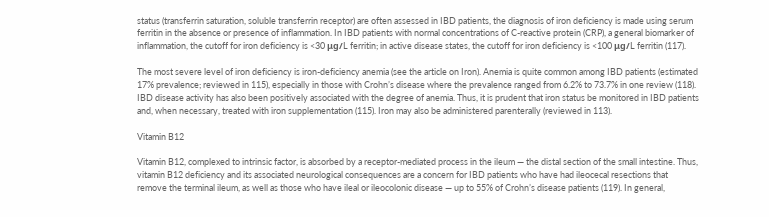status (transferrin saturation, soluble transferrin receptor) are often assessed in IBD patients, the diagnosis of iron deficiency is made using serum ferritin in the absence or presence of inflammation. In IBD patients with normal concentrations of C-reactive protein (CRP), a general biomarker of inflammation, the cutoff for iron deficiency is <30 μg/L ferritin; in active disease states, the cutoff for iron deficiency is <100 μg/L ferritin (117).

The most severe level of iron deficiency is iron-deficiency anemia (see the article on Iron). Anemia is quite common among IBD patients (estimated 17% prevalence; reviewed in 115), especially in those with Crohn’s disease where the prevalence ranged from 6.2% to 73.7% in one review (118). IBD disease activity has also been positively associated with the degree of anemia. Thus, it is prudent that iron status be monitored in IBD patients and, when necessary, treated with iron supplementation (115). Iron may also be administered parenterally (reviewed in 113).

Vitamin B12

Vitamin B12, complexed to intrinsic factor, is absorbed by a receptor-mediated process in the ileum — the distal section of the small intestine. Thus, vitamin B12 deficiency and its associated neurological consequences are a concern for IBD patients who have had ileocecal resections that remove the terminal ileum, as well as those who have ileal or ileocolonic disease — up to 55% of Crohn’s disease patients (119). In general,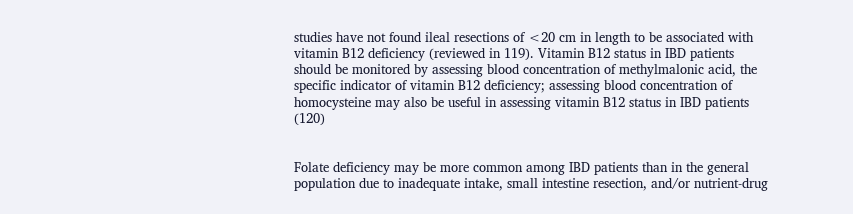studies have not found ileal resections of <20 cm in length to be associated with vitamin B12 deficiency (reviewed in 119). Vitamin B12 status in IBD patients should be monitored by assessing blood concentration of methylmalonic acid, the specific indicator of vitamin B12 deficiency; assessing blood concentration of homocysteine may also be useful in assessing vitamin B12 status in IBD patients (120)


Folate deficiency may be more common among IBD patients than in the general population due to inadequate intake, small intestine resection, and/or nutrient-drug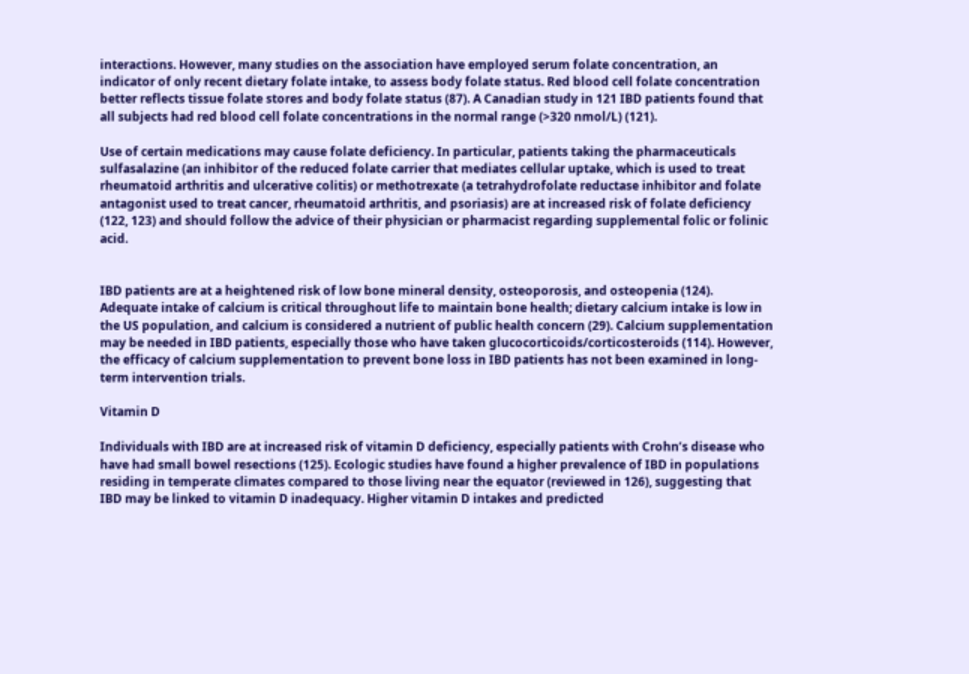interactions. However, many studies on the association have employed serum folate concentration, an indicator of only recent dietary folate intake, to assess body folate status. Red blood cell folate concentration better reflects tissue folate stores and body folate status (87). A Canadian study in 121 IBD patients found that all subjects had red blood cell folate concentrations in the normal range (>320 nmol/L) (121).

Use of certain medications may cause folate deficiency. In particular, patients taking the pharmaceuticals sulfasalazine (an inhibitor of the reduced folate carrier that mediates cellular uptake, which is used to treat rheumatoid arthritis and ulcerative colitis) or methotrexate (a tetrahydrofolate reductase inhibitor and folate antagonist used to treat cancer, rheumatoid arthritis, and psoriasis) are at increased risk of folate deficiency (122, 123) and should follow the advice of their physician or pharmacist regarding supplemental folic or folinic acid.


IBD patients are at a heightened risk of low bone mineral density, osteoporosis, and osteopenia (124). Adequate intake of calcium is critical throughout life to maintain bone health; dietary calcium intake is low in the US population, and calcium is considered a nutrient of public health concern (29). Calcium supplementation may be needed in IBD patients, especially those who have taken glucocorticoids/corticosteroids (114). However, the efficacy of calcium supplementation to prevent bone loss in IBD patients has not been examined in long-term intervention trials.

Vitamin D

Individuals with IBD are at increased risk of vitamin D deficiency, especially patients with Crohn’s disease who have had small bowel resections (125). Ecologic studies have found a higher prevalence of IBD in populations residing in temperate climates compared to those living near the equator (reviewed in 126), suggesting that IBD may be linked to vitamin D inadequacy. Higher vitamin D intakes and predicted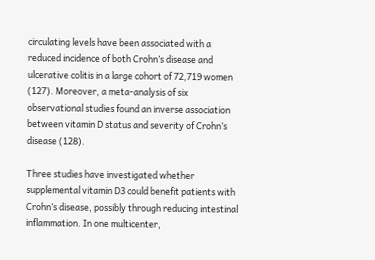circulating levels have been associated with a reduced incidence of both Crohn’s disease and ulcerative colitis in a large cohort of 72,719 women (127). Moreover, a meta-analysis of six observational studies found an inverse association between vitamin D status and severity of Crohn’s disease (128).

Three studies have investigated whether supplemental vitamin D3 could benefit patients with Crohn’s disease, possibly through reducing intestinal inflammation. In one multicenter,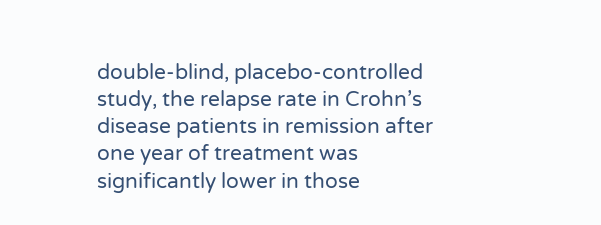double-blind, placebo-controlled study, the relapse rate in Crohn’s disease patients in remission after one year of treatment was significantly lower in those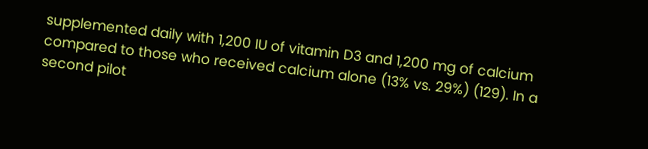supplemented daily with 1,200 IU of vitamin D3 and 1,200 mg of calcium compared to those who received calcium alone (13% vs. 29%) (129). In a second pilot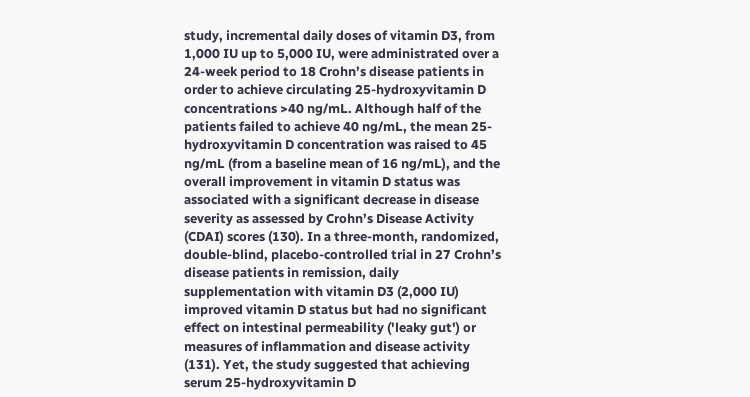study, incremental daily doses of vitamin D3, from 1,000 IU up to 5,000 IU, were administrated over a 24-week period to 18 Crohn’s disease patients in order to achieve circulating 25-hydroxyvitamin D concentrations >40 ng/mL. Although half of the patients failed to achieve 40 ng/mL, the mean 25-hydroxyvitamin D concentration was raised to 45 ng/mL (from a baseline mean of 16 ng/mL), and the overall improvement in vitamin D status was associated with a significant decrease in disease severity as assessed by Crohn’s Disease Activity (CDAI) scores (130). In a three-month, randomized, double-blind, placebo-controlled trial in 27 Crohn’s disease patients in remission, daily supplementation with vitamin D3 (2,000 IU) improved vitamin D status but had no significant effect on intestinal permeability ('leaky gut') or measures of inflammation and disease activity (131). Yet, the study suggested that achieving serum 25-hydroxyvitamin D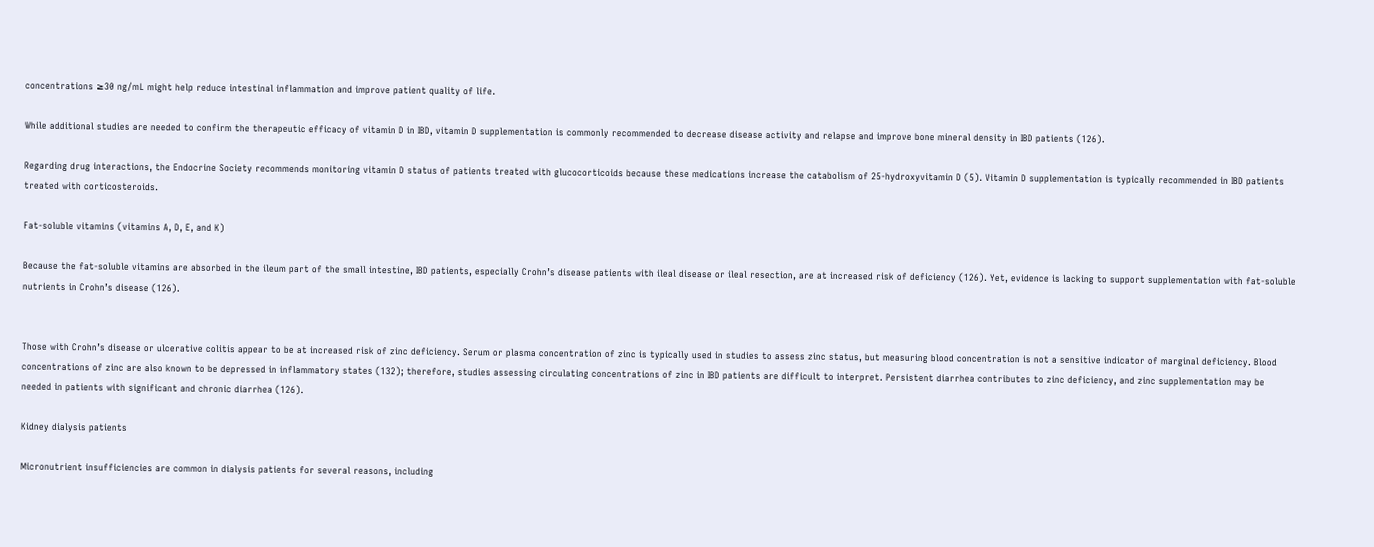concentrations ≥30 ng/mL might help reduce intestinal inflammation and improve patient quality of life.

While additional studies are needed to confirm the therapeutic efficacy of vitamin D in IBD, vitamin D supplementation is commonly recommended to decrease disease activity and relapse and improve bone mineral density in IBD patients (126).

Regarding drug interactions, the Endocrine Society recommends monitoring vitamin D status of patients treated with glucocorticoids because these medications increase the catabolism of 25-hydroxyvitamin D (5). Vitamin D supplementation is typically recommended in IBD patients treated with corticosteroids.

Fat-soluble vitamins (vitamins A, D, E, and K)

Because the fat-soluble vitamins are absorbed in the ileum part of the small intestine, IBD patients, especially Crohn’s disease patients with ileal disease or ileal resection, are at increased risk of deficiency (126). Yet, evidence is lacking to support supplementation with fat-soluble nutrients in Crohn’s disease (126).


Those with Crohn’s disease or ulcerative colitis appear to be at increased risk of zinc deficiency. Serum or plasma concentration of zinc is typically used in studies to assess zinc status, but measuring blood concentration is not a sensitive indicator of marginal deficiency. Blood concentrations of zinc are also known to be depressed in inflammatory states (132); therefore, studies assessing circulating concentrations of zinc in IBD patients are difficult to interpret. Persistent diarrhea contributes to zinc deficiency, and zinc supplementation may be needed in patients with significant and chronic diarrhea (126).

Kidney dialysis patients

Micronutrient insufficiencies are common in dialysis patients for several reasons, including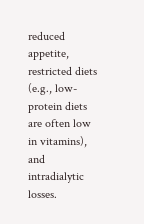reduced appetite, restricted diets (e.g., low-protein diets are often low in vitamins), and intradialytic losses.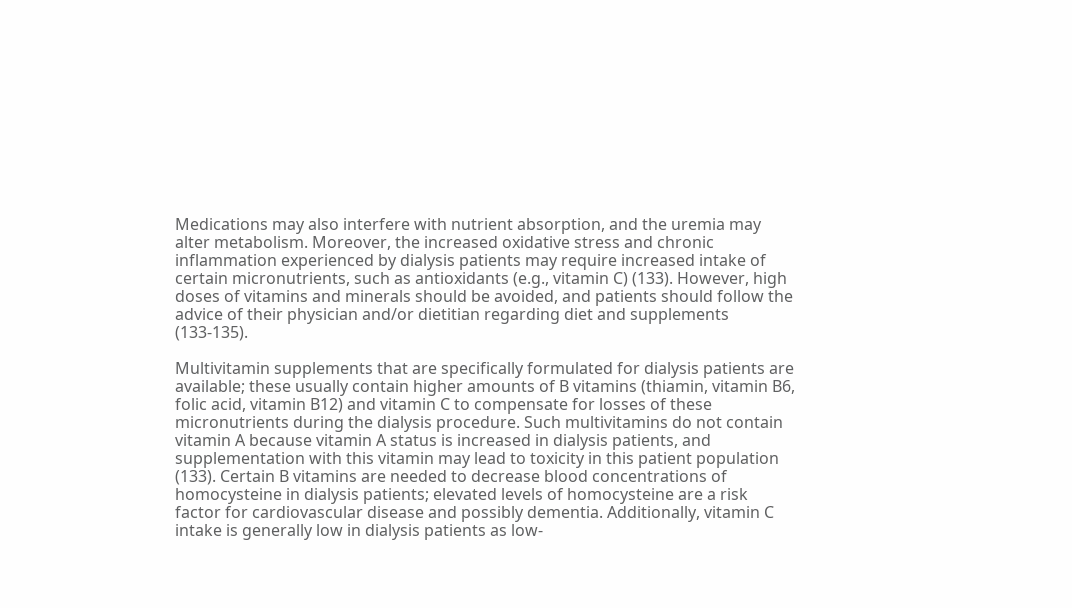Medications may also interfere with nutrient absorption, and the uremia may alter metabolism. Moreover, the increased oxidative stress and chronic inflammation experienced by dialysis patients may require increased intake of certain micronutrients, such as antioxidants (e.g., vitamin C) (133). However, high doses of vitamins and minerals should be avoided, and patients should follow the advice of their physician and/or dietitian regarding diet and supplements (133-135).

Multivitamin supplements that are specifically formulated for dialysis patients are available; these usually contain higher amounts of B vitamins (thiamin, vitamin B6, folic acid, vitamin B12) and vitamin C to compensate for losses of these micronutrients during the dialysis procedure. Such multivitamins do not contain vitamin A because vitamin A status is increased in dialysis patients, and supplementation with this vitamin may lead to toxicity in this patient population (133). Certain B vitamins are needed to decrease blood concentrations of homocysteine in dialysis patients; elevated levels of homocysteine are a risk factor for cardiovascular disease and possibly dementia. Additionally, vitamin C intake is generally low in dialysis patients as low-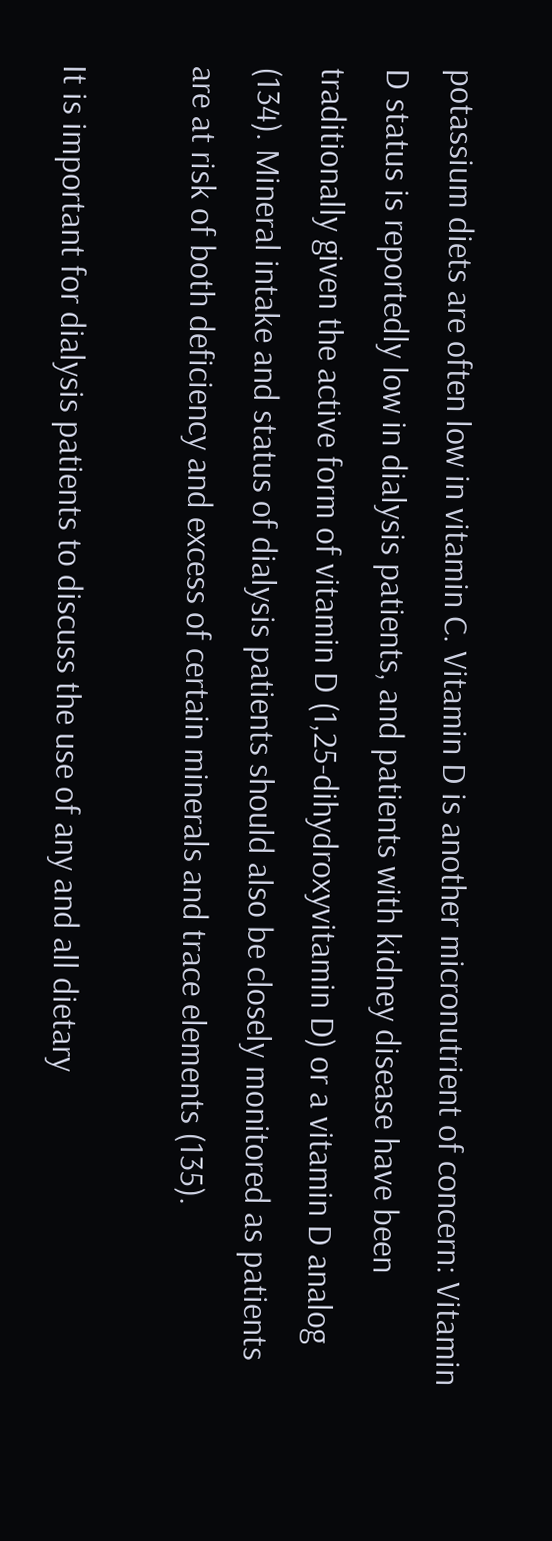potassium diets are often low in vitamin C. Vitamin D is another micronutrient of concern: Vitamin D status is reportedly low in dialysis patients, and patients with kidney disease have been traditionally given the active form of vitamin D (1,25-dihydroxyvitamin D) or a vitamin D analog (134). Mineral intake and status of dialysis patients should also be closely monitored as patients are at risk of both deficiency and excess of certain minerals and trace elements (135).

It is important for dialysis patients to discuss the use of any and all dietary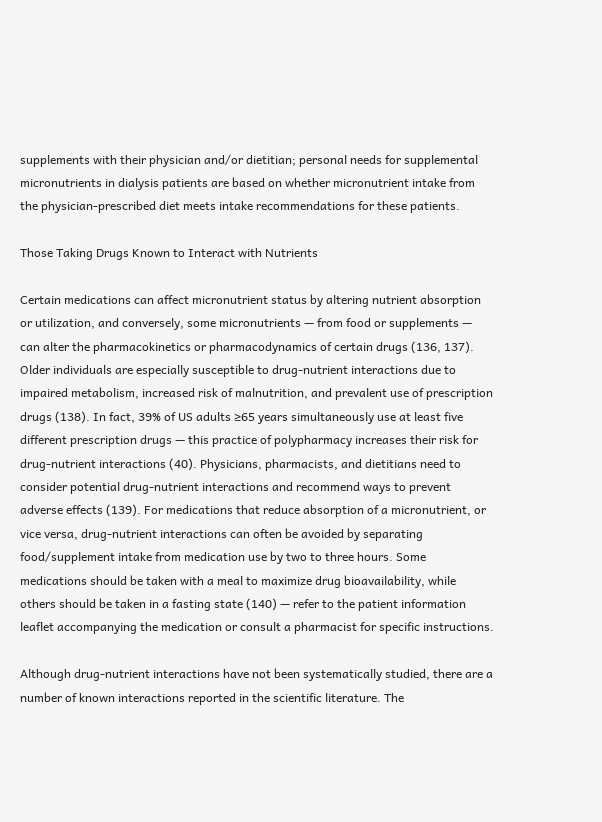supplements with their physician and/or dietitian; personal needs for supplemental micronutrients in dialysis patients are based on whether micronutrient intake from the physician-prescribed diet meets intake recommendations for these patients.

Those Taking Drugs Known to Interact with Nutrients

Certain medications can affect micronutrient status by altering nutrient absorption or utilization, and conversely, some micronutrients — from food or supplements — can alter the pharmacokinetics or pharmacodynamics of certain drugs (136, 137). Older individuals are especially susceptible to drug-nutrient interactions due to impaired metabolism, increased risk of malnutrition, and prevalent use of prescription drugs (138). In fact, 39% of US adults ≥65 years simultaneously use at least five different prescription drugs — this practice of polypharmacy increases their risk for drug-nutrient interactions (40). Physicians, pharmacists, and dietitians need to consider potential drug-nutrient interactions and recommend ways to prevent adverse effects (139). For medications that reduce absorption of a micronutrient, or vice versa, drug-nutrient interactions can often be avoided by separating food/supplement intake from medication use by two to three hours. Some medications should be taken with a meal to maximize drug bioavailability, while others should be taken in a fasting state (140) — refer to the patient information leaflet accompanying the medication or consult a pharmacist for specific instructions.

Although drug-nutrient interactions have not been systematically studied, there are a number of known interactions reported in the scientific literature. The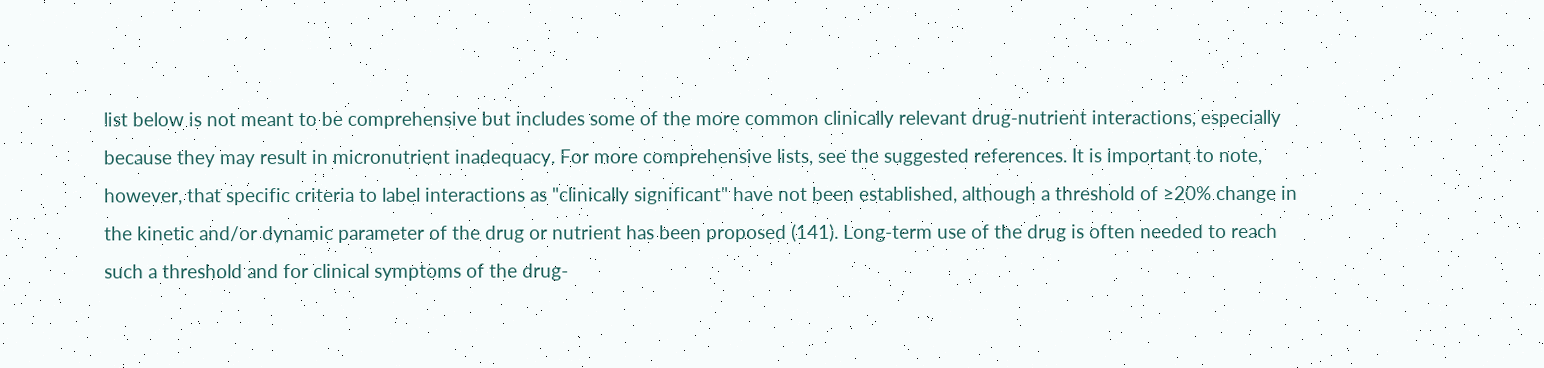list below is not meant to be comprehensive but includes some of the more common clinically relevant drug-nutrient interactions, especially because they may result in micronutrient inadequacy. For more comprehensive lists, see the suggested references. It is important to note, however, that specific criteria to label interactions as "clinically significant" have not been established, although a threshold of ≥20% change in the kinetic and/or dynamic parameter of the drug or nutrient has been proposed (141). Long-term use of the drug is often needed to reach such a threshold and for clinical symptoms of the drug-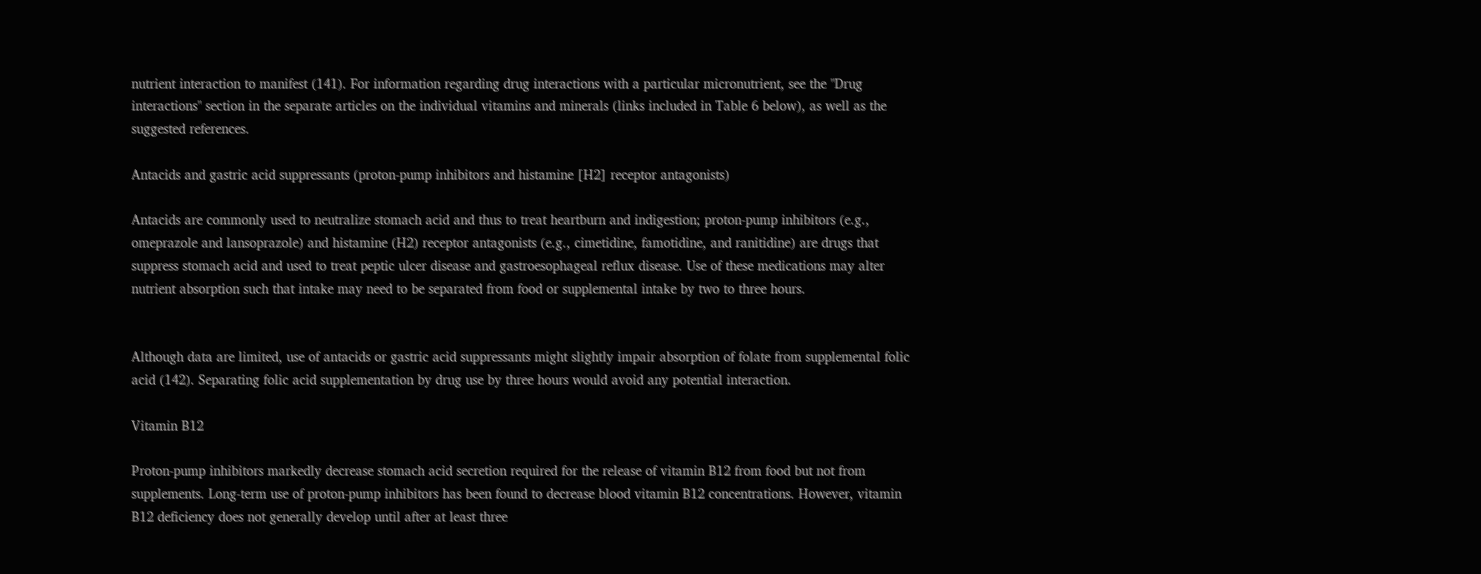nutrient interaction to manifest (141). For information regarding drug interactions with a particular micronutrient, see the "Drug interactions" section in the separate articles on the individual vitamins and minerals (links included in Table 6 below), as well as the suggested references.

Antacids and gastric acid suppressants (proton-pump inhibitors and histamine [H2] receptor antagonists)

Antacids are commonly used to neutralize stomach acid and thus to treat heartburn and indigestion; proton-pump inhibitors (e.g., omeprazole and lansoprazole) and histamine (H2) receptor antagonists (e.g., cimetidine, famotidine, and ranitidine) are drugs that suppress stomach acid and used to treat peptic ulcer disease and gastroesophageal reflux disease. Use of these medications may alter nutrient absorption such that intake may need to be separated from food or supplemental intake by two to three hours.


Although data are limited, use of antacids or gastric acid suppressants might slightly impair absorption of folate from supplemental folic acid (142). Separating folic acid supplementation by drug use by three hours would avoid any potential interaction.

Vitamin B12

Proton-pump inhibitors markedly decrease stomach acid secretion required for the release of vitamin B12 from food but not from supplements. Long-term use of proton-pump inhibitors has been found to decrease blood vitamin B12 concentrations. However, vitamin B12 deficiency does not generally develop until after at least three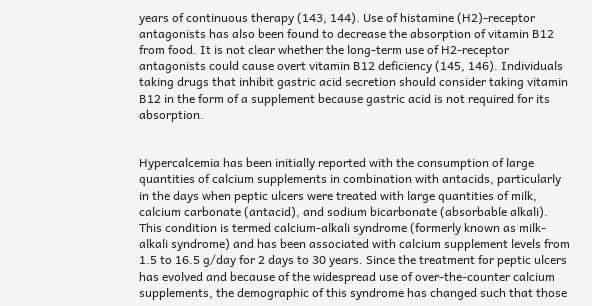years of continuous therapy (143, 144). Use of histamine (H2)-receptor antagonists has also been found to decrease the absorption of vitamin B12 from food. It is not clear whether the long-term use of H2-receptor antagonists could cause overt vitamin B12 deficiency (145, 146). Individuals taking drugs that inhibit gastric acid secretion should consider taking vitamin B12 in the form of a supplement because gastric acid is not required for its absorption.


Hypercalcemia has been initially reported with the consumption of large quantities of calcium supplements in combination with antacids, particularly in the days when peptic ulcers were treated with large quantities of milk, calcium carbonate (antacid), and sodium bicarbonate (absorbable alkali). This condition is termed calcium-alkali syndrome (formerly known as milk-alkali syndrome) and has been associated with calcium supplement levels from 1.5 to 16.5 g/day for 2 days to 30 years. Since the treatment for peptic ulcers has evolved and because of the widespread use of over-the-counter calcium supplements, the demographic of this syndrome has changed such that those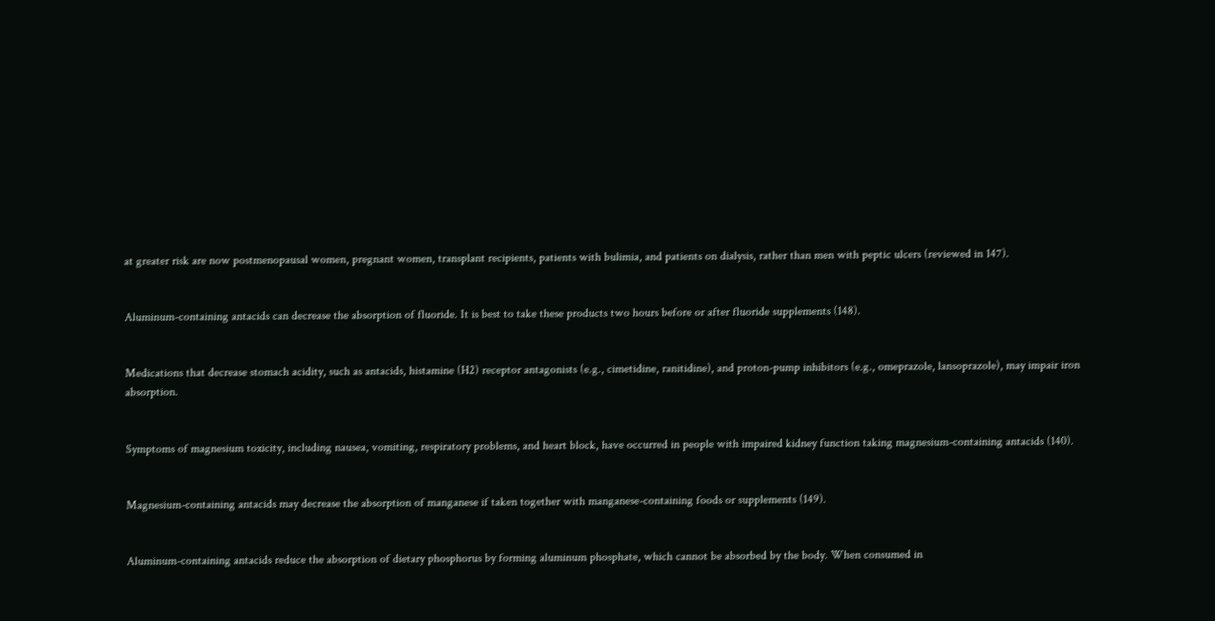at greater risk are now postmenopausal women, pregnant women, transplant recipients, patients with bulimia, and patients on dialysis, rather than men with peptic ulcers (reviewed in 147).


Aluminum-containing antacids can decrease the absorption of fluoride. It is best to take these products two hours before or after fluoride supplements (148).


Medications that decrease stomach acidity, such as antacids, histamine (H2) receptor antagonists (e.g., cimetidine, ranitidine), and proton-pump inhibitors (e.g., omeprazole, lansoprazole), may impair iron absorption.


Symptoms of magnesium toxicity, including nausea, vomiting, respiratory problems, and heart block, have occurred in people with impaired kidney function taking magnesium-containing antacids (140).


Magnesium-containing antacids may decrease the absorption of manganese if taken together with manganese-containing foods or supplements (149).


Aluminum-containing antacids reduce the absorption of dietary phosphorus by forming aluminum phosphate, which cannot be absorbed by the body. When consumed in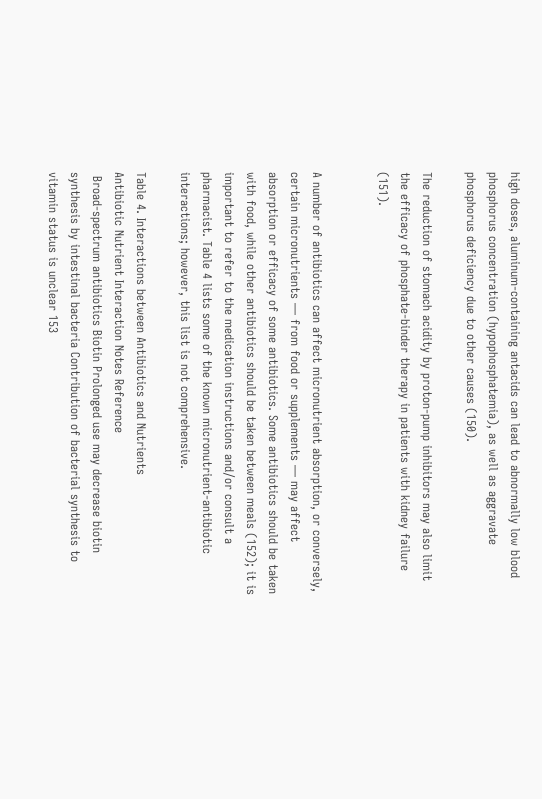high doses, aluminum-containing antacids can lead to abnormally low blood phosphorus concentration (hypophosphatemia), as well as aggravate phosphorus deficiency due to other causes (150).

The reduction of stomach acidity by proton-pump inhibitors may also limit the efficacy of phosphate-binder therapy in patients with kidney failure (151).


A number of antibiotics can affect micronutrient absorption, or conversely, certain micronutrients — from food or supplements — may affect absorption or efficacy of some antibiotics. Some antibiotics should be taken with food, while other antibiotics should be taken between meals (152); it is important to refer to the medication instructions and/or consult a pharmacist. Table 4 lists some of the known micronutrient-antibiotic interactions; however, this list is not comprehensive.

Table 4. Interactions between Antibiotics and Nutrients
Antibiotic Nutrient Interaction Notes Reference
 Broad-spectrum antibiotics Biotin Prolonged use may decrease biotin synthesis by intestinal bacteria Contribution of bacterial synthesis to vitamin status is unclear 153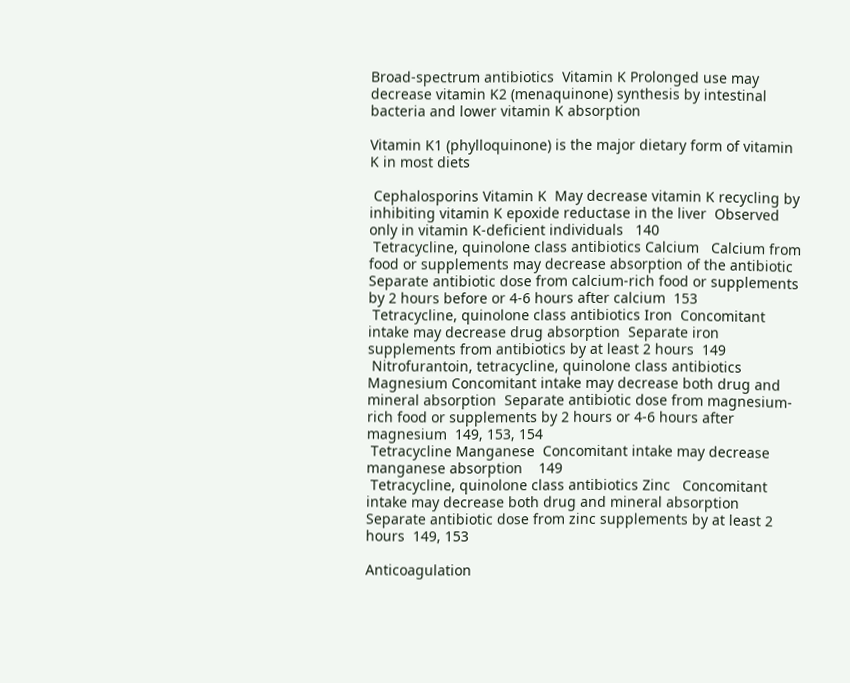Broad-spectrum antibiotics  Vitamin K Prolonged use may decrease vitamin K2 (menaquinone) synthesis by intestinal bacteria and lower vitamin K absorption

Vitamin K1 (phylloquinone) is the major dietary form of vitamin K in most diets

 Cephalosporins Vitamin K  May decrease vitamin K recycling by inhibiting vitamin K epoxide reductase in the liver  Observed only in vitamin K-deficient individuals   140
 Tetracycline, quinolone class antibiotics Calcium   Calcium from food or supplements may decrease absorption of the antibiotic Separate antibiotic dose from calcium-rich food or supplements by 2 hours before or 4-6 hours after calcium  153
 Tetracycline, quinolone class antibiotics Iron  Concomitant intake may decrease drug absorption  Separate iron supplements from antibiotics by at least 2 hours  149
 Nitrofurantoin, tetracycline, quinolone class antibiotics  Magnesium Concomitant intake may decrease both drug and mineral absorption  Separate antibiotic dose from magnesium-rich food or supplements by 2 hours or 4-6 hours after magnesium  149, 153, 154
 Tetracycline Manganese  Concomitant intake may decrease manganese absorption    149
 Tetracycline, quinolone class antibiotics Zinc   Concomitant intake may decrease both drug and mineral absorption Separate antibiotic dose from zinc supplements by at least 2 hours  149, 153

Anticoagulation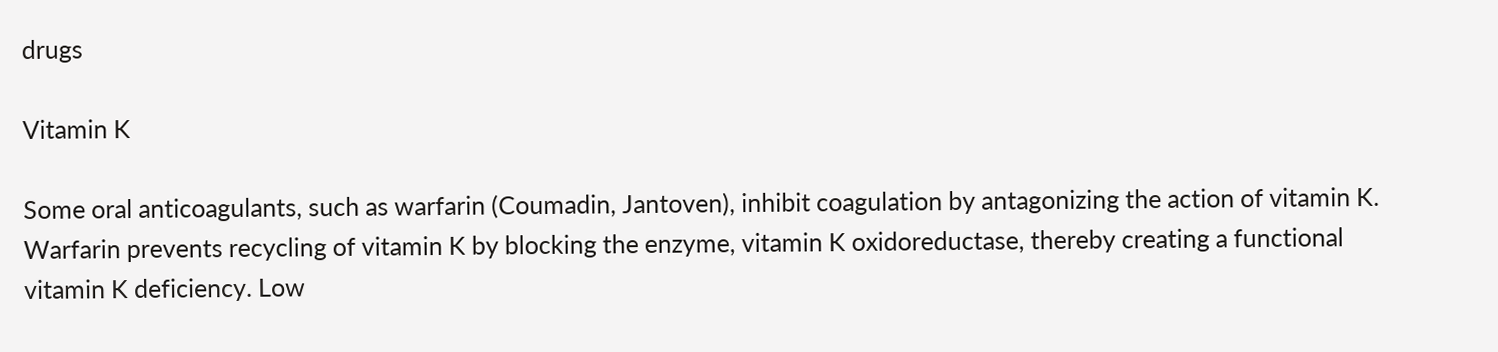drugs

Vitamin K

Some oral anticoagulants, such as warfarin (Coumadin, Jantoven), inhibit coagulation by antagonizing the action of vitamin K. Warfarin prevents recycling of vitamin K by blocking the enzyme, vitamin K oxidoreductase, thereby creating a functional vitamin K deficiency. Low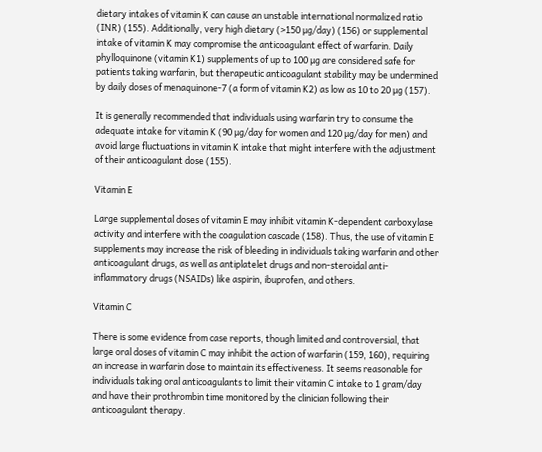dietary intakes of vitamin K can cause an unstable international normalized ratio (INR) (155). Additionally, very high dietary (>150 µg/day) (156) or supplemental intake of vitamin K may compromise the anticoagulant effect of warfarin. Daily phylloquinone (vitamin K1) supplements of up to 100 µg are considered safe for patients taking warfarin, but therapeutic anticoagulant stability may be undermined by daily doses of menaquinone-7 (a form of vitamin K2) as low as 10 to 20 µg (157).

It is generally recommended that individuals using warfarin try to consume the adequate intake for vitamin K (90 µg/day for women and 120 µg/day for men) and avoid large fluctuations in vitamin K intake that might interfere with the adjustment of their anticoagulant dose (155).

Vitamin E

Large supplemental doses of vitamin E may inhibit vitamin K-dependent carboxylase activity and interfere with the coagulation cascade (158). Thus, the use of vitamin E supplements may increase the risk of bleeding in individuals taking warfarin and other anticoagulant drugs, as well as antiplatelet drugs and non-steroidal anti-inflammatory drugs (NSAIDs) like aspirin, ibuprofen, and others.

Vitamin C

There is some evidence from case reports, though limited and controversial, that large oral doses of vitamin C may inhibit the action of warfarin (159, 160), requiring an increase in warfarin dose to maintain its effectiveness. It seems reasonable for individuals taking oral anticoagulants to limit their vitamin C intake to 1 gram/day and have their prothrombin time monitored by the clinician following their anticoagulant therapy.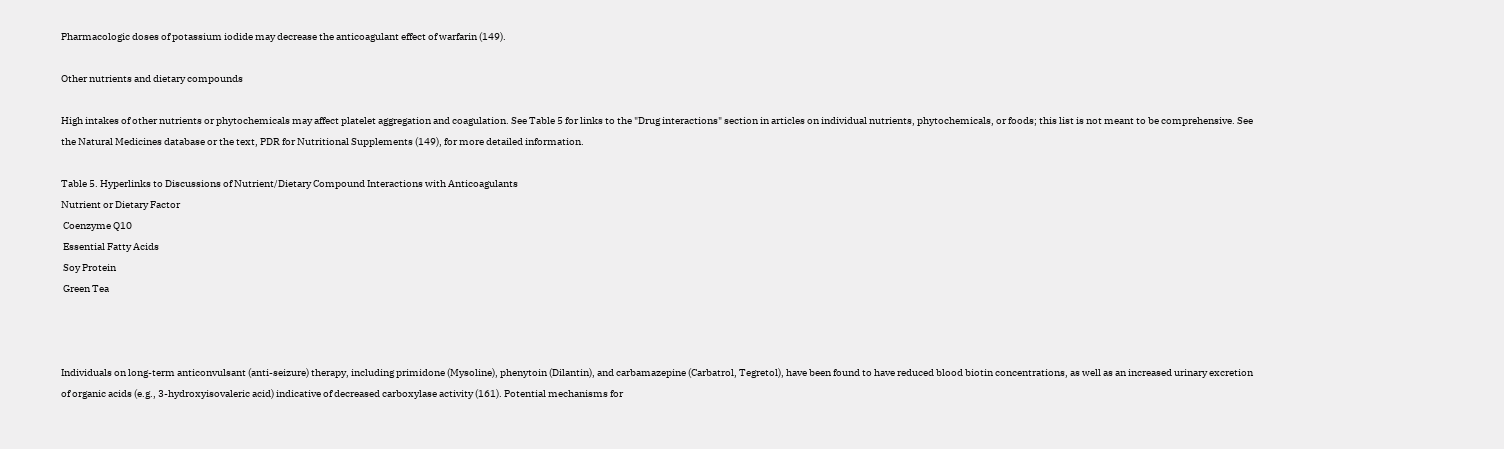Pharmacologic doses of potassium iodide may decrease the anticoagulant effect of warfarin (149).

Other nutrients and dietary compounds

High intakes of other nutrients or phytochemicals may affect platelet aggregation and coagulation. See Table 5 for links to the "Drug interactions" section in articles on individual nutrients, phytochemicals, or foods; this list is not meant to be comprehensive. See the Natural Medicines database or the text, PDR for Nutritional Supplements (149), for more detailed information.

Table 5. Hyperlinks to Discussions of Nutrient/Dietary Compound Interactions with Anticoagulants
Nutrient or Dietary Factor
 Coenzyme Q10
 Essential Fatty Acids
 Soy Protein
 Green Tea



Individuals on long-term anticonvulsant (anti-seizure) therapy, including primidone (Mysoline), phenytoin (Dilantin), and carbamazepine (Carbatrol, Tegretol), have been found to have reduced blood biotin concentrations, as well as an increased urinary excretion of organic acids (e.g., 3-hydroxyisovaleric acid) indicative of decreased carboxylase activity (161). Potential mechanisms for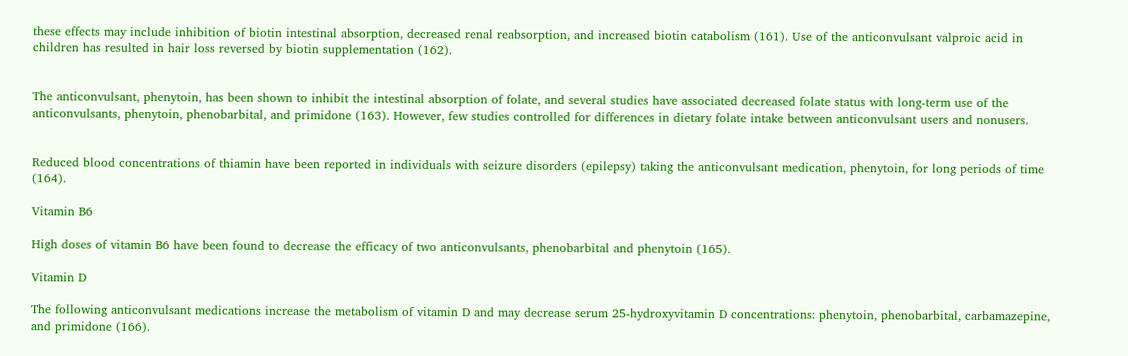these effects may include inhibition of biotin intestinal absorption, decreased renal reabsorption, and increased biotin catabolism (161). Use of the anticonvulsant valproic acid in children has resulted in hair loss reversed by biotin supplementation (162).


The anticonvulsant, phenytoin, has been shown to inhibit the intestinal absorption of folate, and several studies have associated decreased folate status with long-term use of the anticonvulsants, phenytoin, phenobarbital, and primidone (163). However, few studies controlled for differences in dietary folate intake between anticonvulsant users and nonusers.


Reduced blood concentrations of thiamin have been reported in individuals with seizure disorders (epilepsy) taking the anticonvulsant medication, phenytoin, for long periods of time (164).

Vitamin B6

High doses of vitamin B6 have been found to decrease the efficacy of two anticonvulsants, phenobarbital and phenytoin (165).

Vitamin D

The following anticonvulsant medications increase the metabolism of vitamin D and may decrease serum 25-hydroxyvitamin D concentrations: phenytoin, phenobarbital, carbamazepine, and primidone (166).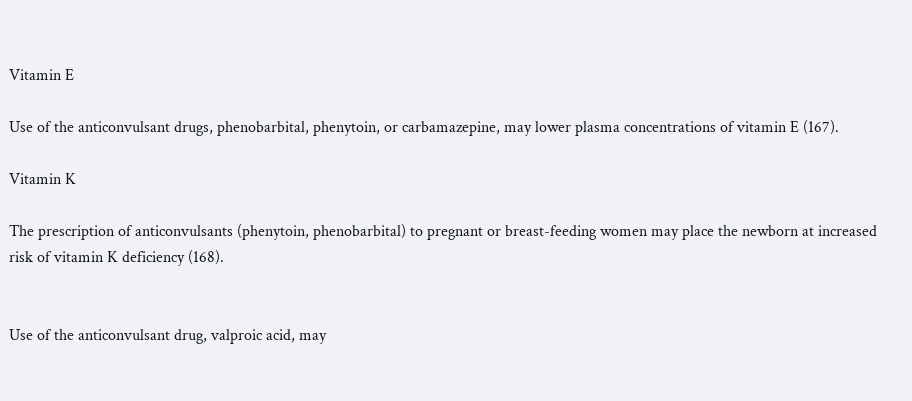Vitamin E

Use of the anticonvulsant drugs, phenobarbital, phenytoin, or carbamazepine, may lower plasma concentrations of vitamin E (167).

Vitamin K

The prescription of anticonvulsants (phenytoin, phenobarbital) to pregnant or breast-feeding women may place the newborn at increased risk of vitamin K deficiency (168).


Use of the anticonvulsant drug, valproic acid, may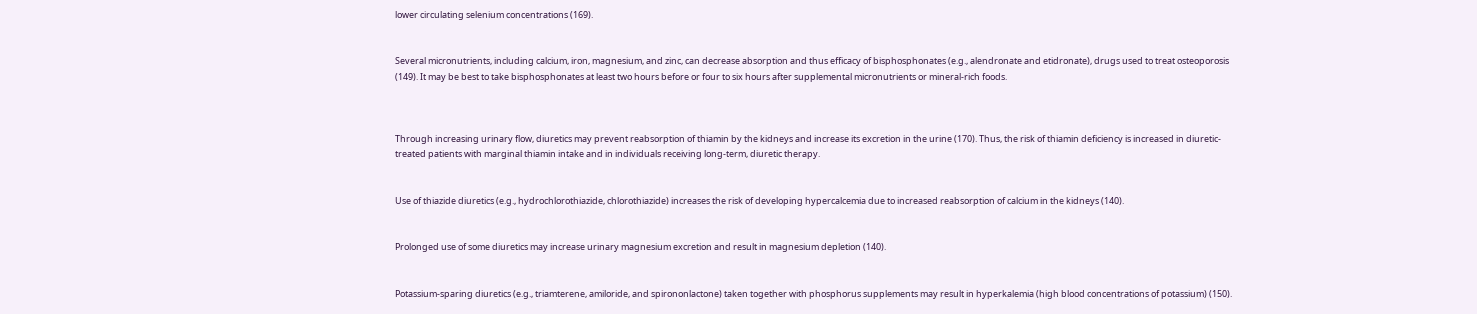lower circulating selenium concentrations (169).


Several micronutrients, including calcium, iron, magnesium, and zinc, can decrease absorption and thus efficacy of bisphosphonates (e.g., alendronate and etidronate), drugs used to treat osteoporosis (149). It may be best to take bisphosphonates at least two hours before or four to six hours after supplemental micronutrients or mineral-rich foods.



Through increasing urinary flow, diuretics may prevent reabsorption of thiamin by the kidneys and increase its excretion in the urine (170). Thus, the risk of thiamin deficiency is increased in diuretic-treated patients with marginal thiamin intake and in individuals receiving long-term, diuretic therapy.


Use of thiazide diuretics (e.g., hydrochlorothiazide, chlorothiazide) increases the risk of developing hypercalcemia due to increased reabsorption of calcium in the kidneys (140).


Prolonged use of some diuretics may increase urinary magnesium excretion and result in magnesium depletion (140).


Potassium-sparing diuretics (e.g., triamterene, amiloride, and spirononlactone) taken together with phosphorus supplements may result in hyperkalemia (high blood concentrations of potassium) (150).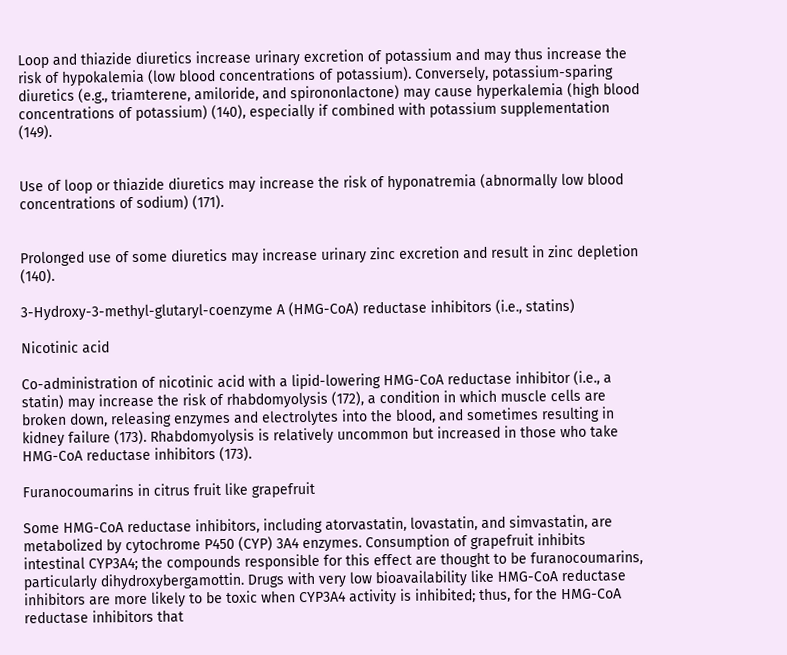Loop and thiazide diuretics increase urinary excretion of potassium and may thus increase the risk of hypokalemia (low blood concentrations of potassium). Conversely, potassium-sparing diuretics (e.g., triamterene, amiloride, and spirononlactone) may cause hyperkalemia (high blood concentrations of potassium) (140), especially if combined with potassium supplementation (149).


Use of loop or thiazide diuretics may increase the risk of hyponatremia (abnormally low blood concentrations of sodium) (171).


Prolonged use of some diuretics may increase urinary zinc excretion and result in zinc depletion (140).

3-Hydroxy-3-methyl-glutaryl-coenzyme A (HMG-CoA) reductase inhibitors (i.e., statins)

Nicotinic acid

Co-administration of nicotinic acid with a lipid-lowering HMG-CoA reductase inhibitor (i.e., a statin) may increase the risk of rhabdomyolysis (172), a condition in which muscle cells are broken down, releasing enzymes and electrolytes into the blood, and sometimes resulting in kidney failure (173). Rhabdomyolysis is relatively uncommon but increased in those who take HMG-CoA reductase inhibitors (173).

Furanocoumarins in citrus fruit like grapefruit

Some HMG-CoA reductase inhibitors, including atorvastatin, lovastatin, and simvastatin, are metabolized by cytochrome P450 (CYP) 3A4 enzymes. Consumption of grapefruit inhibits intestinal CYP3A4; the compounds responsible for this effect are thought to be furanocoumarins, particularly dihydroxybergamottin. Drugs with very low bioavailability like HMG-CoA reductase inhibitors are more likely to be toxic when CYP3A4 activity is inhibited; thus, for the HMG-CoA reductase inhibitors that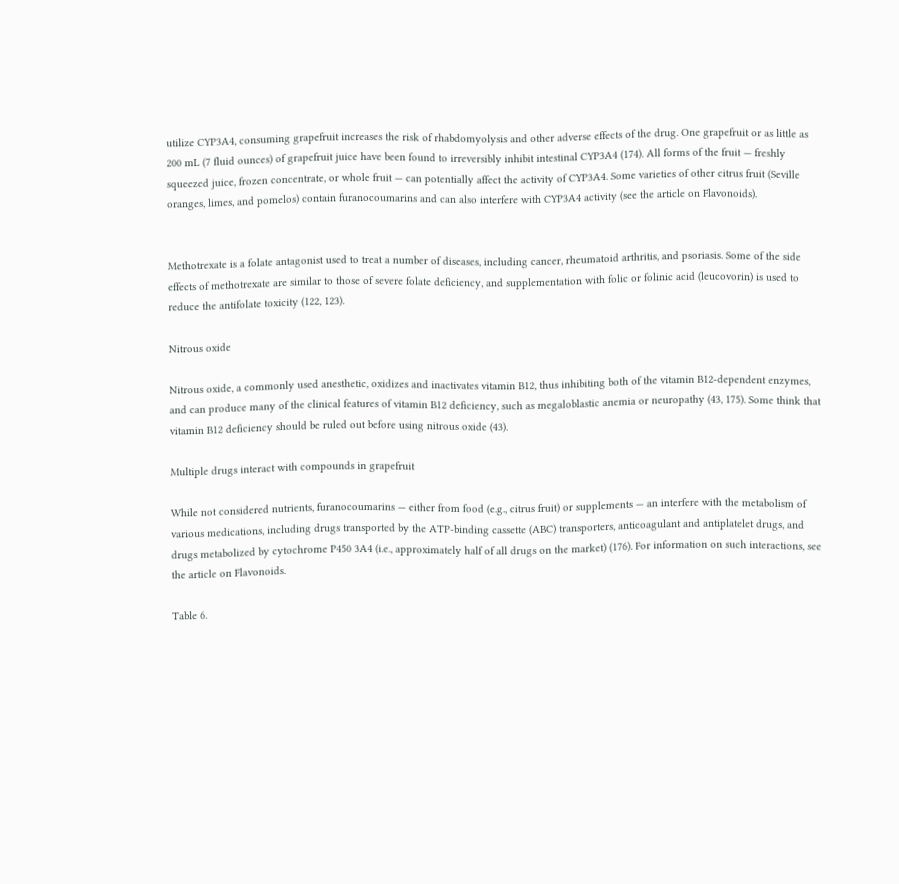utilize CYP3A4, consuming grapefruit increases the risk of rhabdomyolysis and other adverse effects of the drug. One grapefruit or as little as 200 mL (7 fluid ounces) of grapefruit juice have been found to irreversibly inhibit intestinal CYP3A4 (174). All forms of the fruit — freshly squeezed juice, frozen concentrate, or whole fruit — can potentially affect the activity of CYP3A4. Some varieties of other citrus fruit (Seville oranges, limes, and pomelos) contain furanocoumarins and can also interfere with CYP3A4 activity (see the article on Flavonoids).


Methotrexate is a folate antagonist used to treat a number of diseases, including cancer, rheumatoid arthritis, and psoriasis. Some of the side effects of methotrexate are similar to those of severe folate deficiency, and supplementation with folic or folinic acid (leucovorin) is used to reduce the antifolate toxicity (122, 123).

Nitrous oxide

Nitrous oxide, a commonly used anesthetic, oxidizes and inactivates vitamin B12, thus inhibiting both of the vitamin B12-dependent enzymes, and can produce many of the clinical features of vitamin B12 deficiency, such as megaloblastic anemia or neuropathy (43, 175). Some think that vitamin B12 deficiency should be ruled out before using nitrous oxide (43).

Multiple drugs interact with compounds in grapefruit

While not considered nutrients, furanocoumarins — either from food (e.g., citrus fruit) or supplements — an interfere with the metabolism of various medications, including drugs transported by the ATP-binding cassette (ABC) transporters, anticoagulant and antiplatelet drugs, and drugs metabolized by cytochrome P450 3A4 (i.e., approximately half of all drugs on the market) (176). For information on such interactions, see the article on Flavonoids.

Table 6.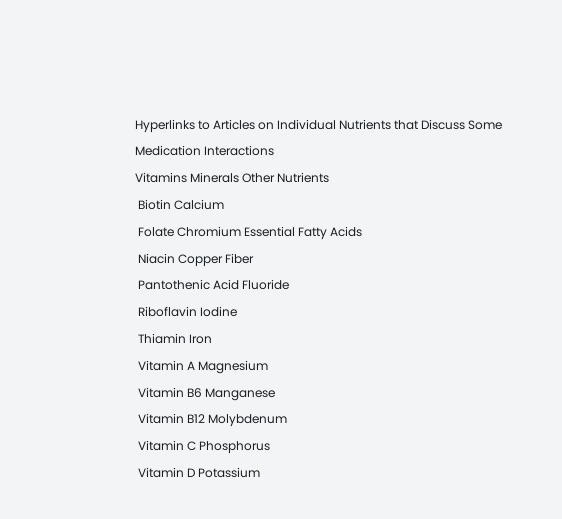Hyperlinks to Articles on Individual Nutrients that Discuss Some Medication Interactions
Vitamins Minerals Other Nutrients
 Biotin Calcium
 Folate Chromium Essential Fatty Acids
 Niacin Copper Fiber
 Pantothenic Acid Fluoride
 Riboflavin Iodine
 Thiamin Iron
 Vitamin A Magnesium
 Vitamin B6 Manganese
 Vitamin B12 Molybdenum
 Vitamin C Phosphorus
 Vitamin D Potassium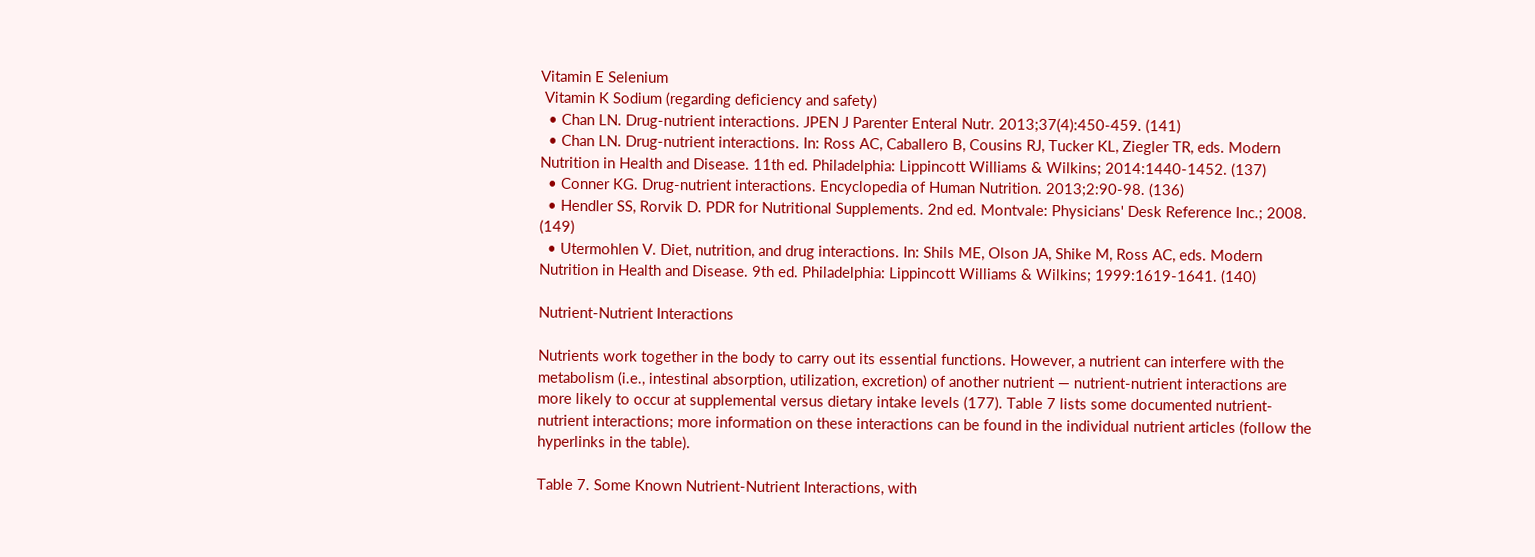Vitamin E Selenium
 Vitamin K Sodium (regarding deficiency and safety)
  • Chan LN. Drug-nutrient interactions. JPEN J Parenter Enteral Nutr. 2013;37(4):450-459. (141)
  • Chan LN. Drug-nutrient interactions. In: Ross AC, Caballero B, Cousins RJ, Tucker KL, Ziegler TR, eds. Modern Nutrition in Health and Disease. 11th ed. Philadelphia: Lippincott Williams & Wilkins; 2014:1440-1452. (137)
  • Conner KG. Drug-nutrient interactions. Encyclopedia of Human Nutrition. 2013;2:90-98. (136)
  • Hendler SS, Rorvik D. PDR for Nutritional Supplements. 2nd ed. Montvale: Physicians' Desk Reference Inc.; 2008. (149)
  • Utermohlen V. Diet, nutrition, and drug interactions. In: Shils ME, Olson JA, Shike M, Ross AC, eds. Modern Nutrition in Health and Disease. 9th ed. Philadelphia: Lippincott Williams & Wilkins; 1999:1619-1641. (140)

Nutrient-Nutrient Interactions

Nutrients work together in the body to carry out its essential functions. However, a nutrient can interfere with the metabolism (i.e., intestinal absorption, utilization, excretion) of another nutrient — nutrient-nutrient interactions are more likely to occur at supplemental versus dietary intake levels (177). Table 7 lists some documented nutrient-nutrient interactions; more information on these interactions can be found in the individual nutrient articles (follow the hyperlinks in the table).

Table 7. Some Known Nutrient-Nutrient Interactions, with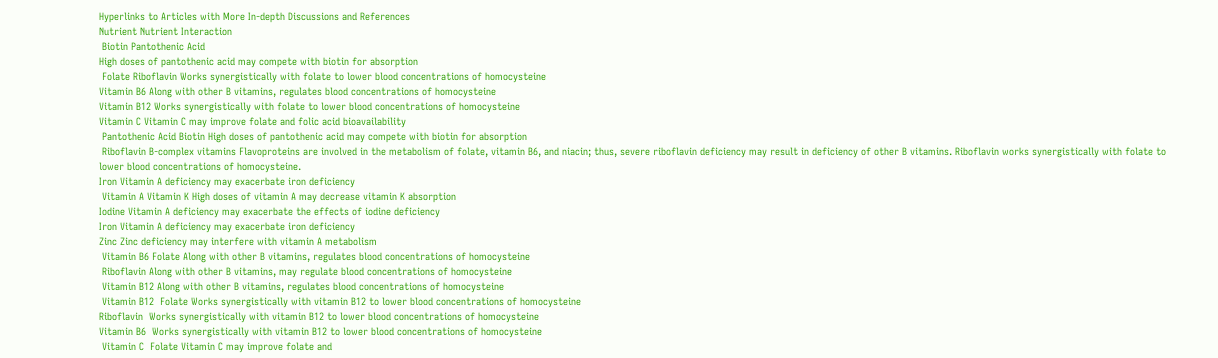Hyperlinks to Articles with More In-depth Discussions and References
Nutrient Nutrient Interaction
 Biotin Pantothenic Acid
High doses of pantothenic acid may compete with biotin for absorption
 Folate Riboflavin Works synergistically with folate to lower blood concentrations of homocysteine
Vitamin B6 Along with other B vitamins, regulates blood concentrations of homocysteine
Vitamin B12 Works synergistically with folate to lower blood concentrations of homocysteine
Vitamin C Vitamin C may improve folate and folic acid bioavailability
 Pantothenic Acid Biotin High doses of pantothenic acid may compete with biotin for absorption
 Riboflavin B-complex vitamins Flavoproteins are involved in the metabolism of folate, vitamin B6, and niacin; thus, severe riboflavin deficiency may result in deficiency of other B vitamins. Riboflavin works synergistically with folate to lower blood concentrations of homocysteine.
Iron Vitamin A deficiency may exacerbate iron deficiency
 Vitamin A Vitamin K High doses of vitamin A may decrease vitamin K absorption
Iodine Vitamin A deficiency may exacerbate the effects of iodine deficiency
Iron Vitamin A deficiency may exacerbate iron deficiency
Zinc Zinc deficiency may interfere with vitamin A metabolism
 Vitamin B6 Folate Along with other B vitamins, regulates blood concentrations of homocysteine
 Riboflavin Along with other B vitamins, may regulate blood concentrations of homocysteine
 Vitamin B12 Along with other B vitamins, regulates blood concentrations of homocysteine
 Vitamin B12  Folate Works synergistically with vitamin B12 to lower blood concentrations of homocysteine
Riboflavin  Works synergistically with vitamin B12 to lower blood concentrations of homocysteine
Vitamin B6  Works synergistically with vitamin B12 to lower blood concentrations of homocysteine
 Vitamin C  Folate Vitamin C may improve folate and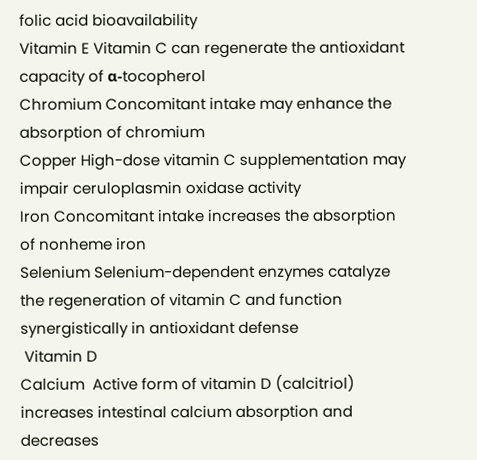folic acid bioavailability
Vitamin E Vitamin C can regenerate the antioxidant capacity of α-tocopherol
Chromium Concomitant intake may enhance the absorption of chromium
Copper High-dose vitamin C supplementation may impair ceruloplasmin oxidase activity
Iron Concomitant intake increases the absorption of nonheme iron
Selenium Selenium-dependent enzymes catalyze the regeneration of vitamin C and function synergistically in antioxidant defense
 Vitamin D
Calcium  Active form of vitamin D (calcitriol) increases intestinal calcium absorption and decreases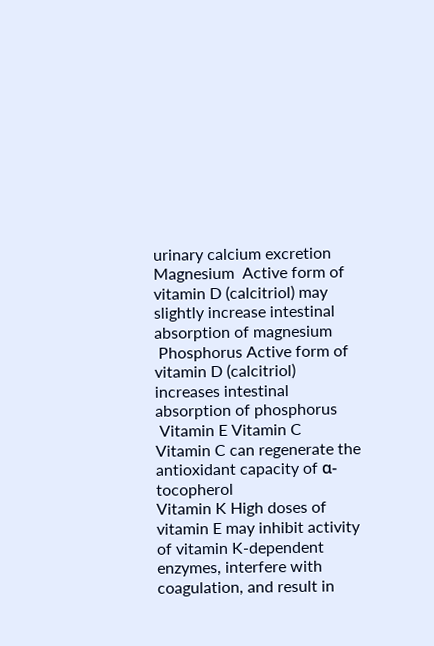urinary calcium excretion
Magnesium  Active form of vitamin D (calcitriol) may slightly increase intestinal absorption of magnesium
 Phosphorus Active form of vitamin D (calcitriol) increases intestinal absorption of phosphorus
 Vitamin E Vitamin C  Vitamin C can regenerate the antioxidant capacity of α-tocopherol
Vitamin K High doses of vitamin E may inhibit activity of vitamin K-dependent enzymes, interfere with coagulation, and result in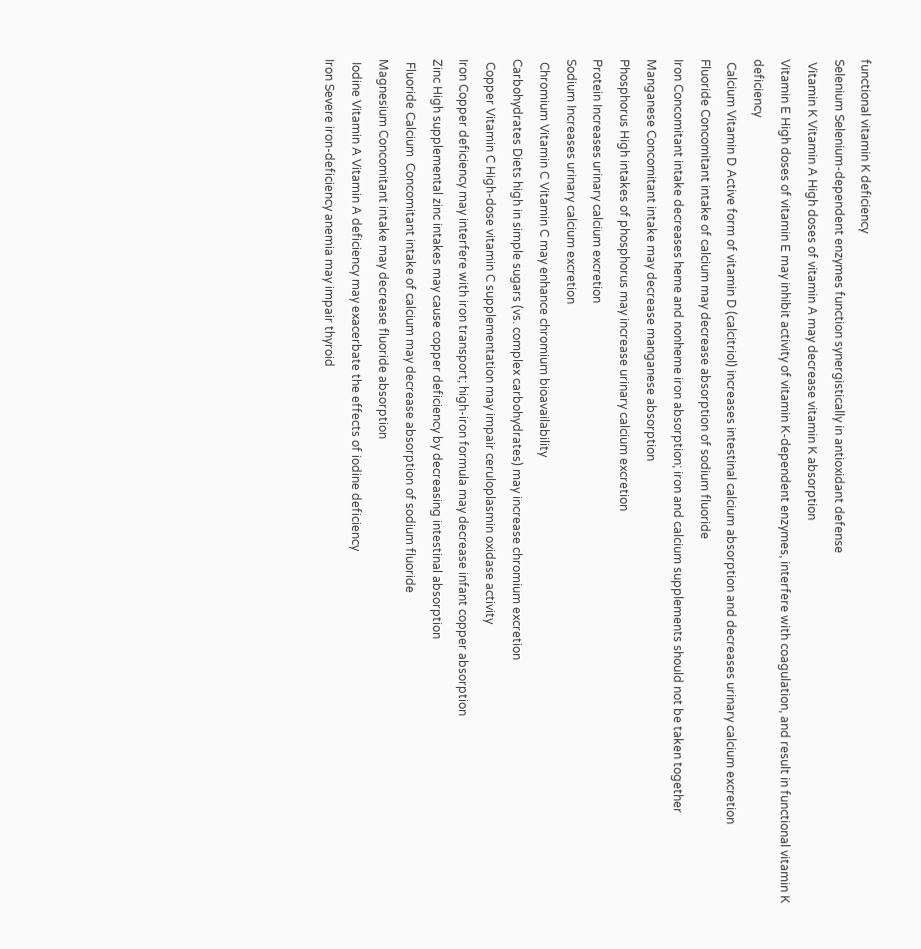functional vitamin K deficiency
Selenium Selenium-dependent enzymes function synergistically in antioxidant defense
 Vitamin K Vitamin A High doses of vitamin A may decrease vitamin K absorption
Vitamin E High doses of vitamin E may inhibit activity of vitamin K-dependent enzymes, interfere with coagulation, and result in functional vitamin K deficiency
 Calcium Vitamin D Active form of vitamin D (calcitriol) increases intestinal calcium absorption and decreases urinary calcium excretion
Fluoride Concomitant intake of calcium may decrease absorption of sodium fluoride
Iron Concomitant intake decreases heme and nonheme iron absorption; iron and calcium supplements should not be taken together
Manganese Concomitant intake may decrease manganese absorption
Phosphorus High intakes of phosphorus may increase urinary calcium excretion
Protein Increases urinary calcium excretion
Sodium Increases urinary calcium excretion
 Chromium Vitamin C Vitamin C may enhance chromium bioavailability
Carbohydrates Diets high in simple sugars (vs. complex carbohydrates) may increase chromium excretion
 Copper Vitamin C High-dose vitamin C supplementation may impair ceruloplasmin oxidase activity
Iron Copper deficiency may interfere with iron transport; high-iron formula may decrease infant copper absorption
Zinc High supplemental zinc intakes may cause copper deficiency by decreasing intestinal absorption
 Fluoride Calcium  Concomitant intake of calcium may decrease absorption of sodium fluoride
Magnesium Concomitant intake may decrease fluoride absorption
 Iodine Vitamin A Vitamin A deficiency may exacerbate the effects of iodine deficiency
Iron Severe iron-deficiency anemia may impair thyroid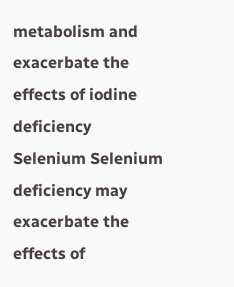metabolism and exacerbate the effects of iodine deficiency
Selenium Selenium deficiency may exacerbate the effects of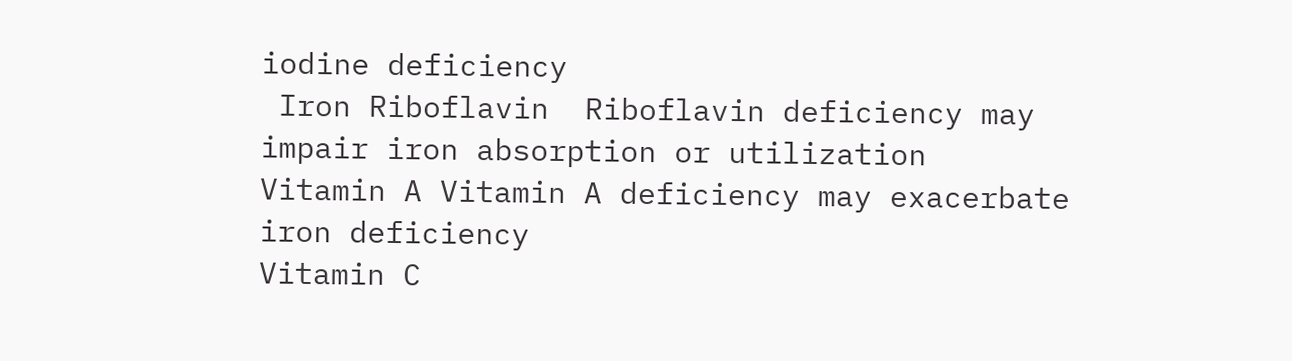iodine deficiency
 Iron Riboflavin  Riboflavin deficiency may impair iron absorption or utilization
Vitamin A Vitamin A deficiency may exacerbate iron deficiency
Vitamin C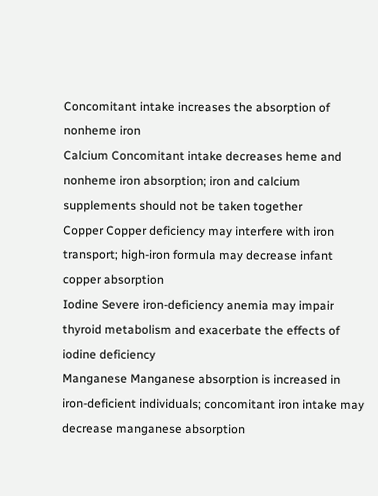Concomitant intake increases the absorption of nonheme iron
Calcium Concomitant intake decreases heme and nonheme iron absorption; iron and calcium supplements should not be taken together
Copper Copper deficiency may interfere with iron transport; high-iron formula may decrease infant copper absorption
Iodine Severe iron-deficiency anemia may impair thyroid metabolism and exacerbate the effects of iodine deficiency
Manganese Manganese absorption is increased in iron-deficient individuals; concomitant iron intake may decrease manganese absorption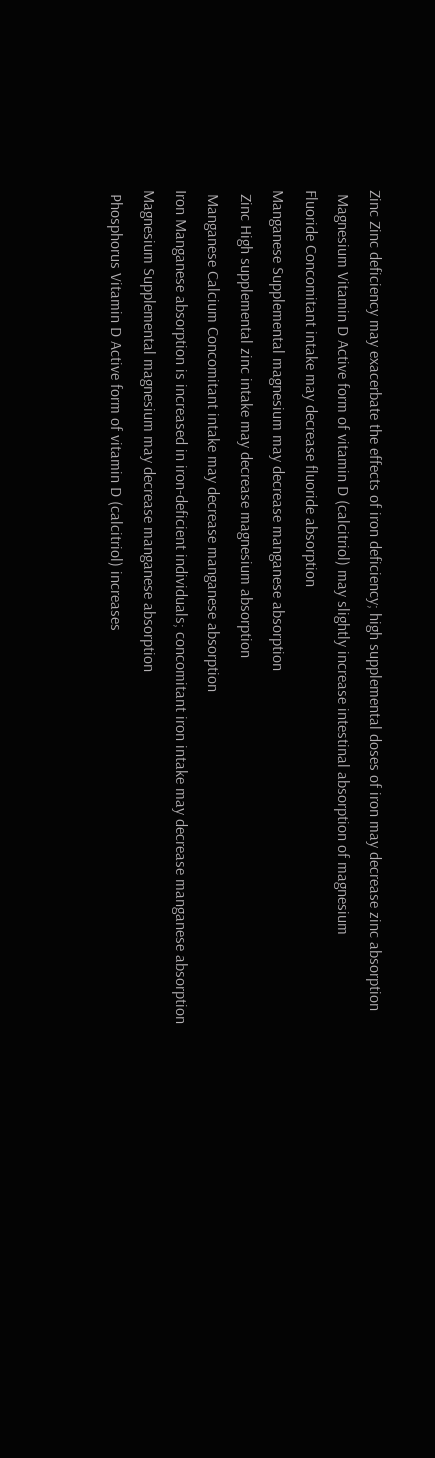Zinc Zinc deficiency may exacerbate the effects of iron deficiency; high supplemental doses of iron may decrease zinc absorption
 Magnesium Vitamin D Active form of vitamin D (calcitriol) may slightly increase intestinal absorption of magnesium
Fluoride Concomitant intake may decrease fluoride absorption
Manganese Supplemental magnesium may decrease manganese absorption
 Zinc High supplemental zinc intake may decrease magnesium absorption
 Manganese Calcium Concomitant intake may decrease manganese absorption
Iron Manganese absorption is increased in iron-deficient individuals; concomitant iron intake may decrease manganese absorption
Magnesium Supplemental magnesium may decrease manganese absorption
 Phosphorus Vitamin D Active form of vitamin D (calcitriol) increases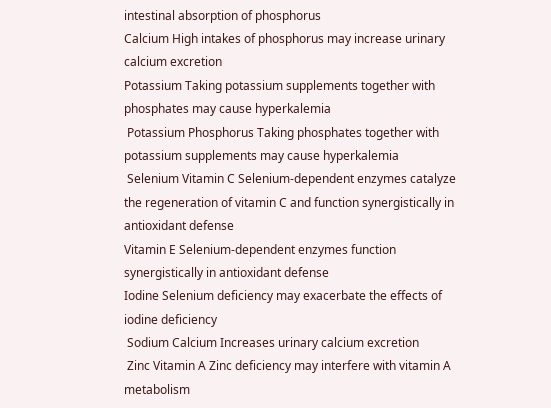intestinal absorption of phosphorus
Calcium High intakes of phosphorus may increase urinary calcium excretion
Potassium Taking potassium supplements together with phosphates may cause hyperkalemia
 Potassium Phosphorus Taking phosphates together with potassium supplements may cause hyperkalemia
 Selenium Vitamin C Selenium-dependent enzymes catalyze the regeneration of vitamin C and function synergistically in antioxidant defense
Vitamin E Selenium-dependent enzymes function synergistically in antioxidant defense
Iodine Selenium deficiency may exacerbate the effects of iodine deficiency
 Sodium Calcium Increases urinary calcium excretion
 Zinc Vitamin A Zinc deficiency may interfere with vitamin A metabolism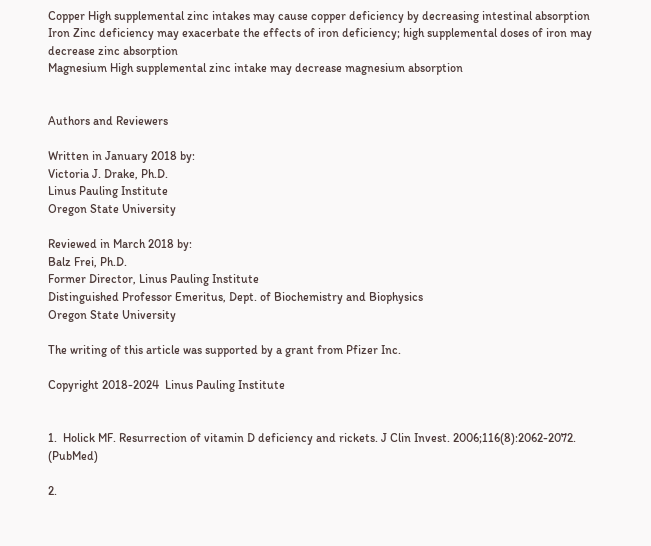Copper High supplemental zinc intakes may cause copper deficiency by decreasing intestinal absorption
Iron Zinc deficiency may exacerbate the effects of iron deficiency; high supplemental doses of iron may decrease zinc absorption
Magnesium High supplemental zinc intake may decrease magnesium absorption


Authors and Reviewers

Written in January 2018 by:
Victoria J. Drake, Ph.D.
Linus Pauling Institute
Oregon State University

Reviewed in March 2018 by:
Balz Frei, Ph.D.
Former Director, Linus Pauling Institute
Distinguished Professor Emeritus, Dept. of Biochemistry and Biophysics
Oregon State University

The writing of this article was supported by a grant from Pfizer Inc.

Copyright 2018-2024  Linus Pauling Institute


1.  Holick MF. Resurrection of vitamin D deficiency and rickets. J Clin Invest. 2006;116(8):2062-2072.  (PubMed)

2.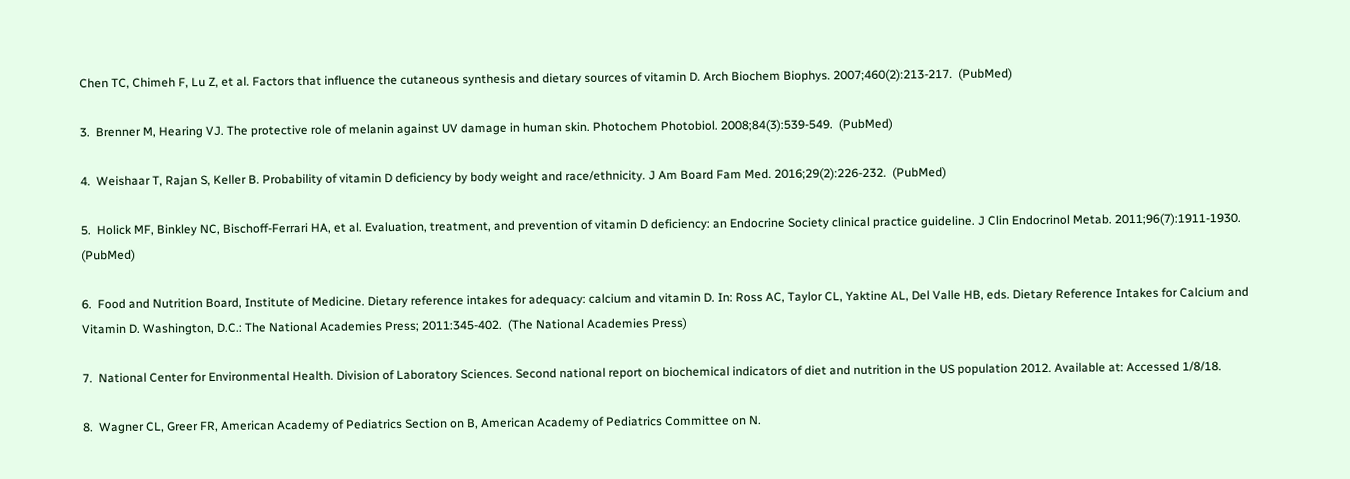Chen TC, Chimeh F, Lu Z, et al. Factors that influence the cutaneous synthesis and dietary sources of vitamin D. Arch Biochem Biophys. 2007;460(2):213-217.  (PubMed)

3.  Brenner M, Hearing VJ. The protective role of melanin against UV damage in human skin. Photochem Photobiol. 2008;84(3):539-549.  (PubMed)

4.  Weishaar T, Rajan S, Keller B. Probability of vitamin D deficiency by body weight and race/ethnicity. J Am Board Fam Med. 2016;29(2):226-232.  (PubMed)

5.  Holick MF, Binkley NC, Bischoff-Ferrari HA, et al. Evaluation, treatment, and prevention of vitamin D deficiency: an Endocrine Society clinical practice guideline. J Clin Endocrinol Metab. 2011;96(7):1911-1930.  (PubMed)

6.  Food and Nutrition Board, Institute of Medicine. Dietary reference intakes for adequacy: calcium and vitamin D. In: Ross AC, Taylor CL, Yaktine AL, Del Valle HB, eds. Dietary Reference Intakes for Calcium and Vitamin D. Washington, D.C.: The National Academies Press; 2011:345-402.  (The National Academies Press)

7.  National Center for Environmental Health. Division of Laboratory Sciences. Second national report on biochemical indicators of diet and nutrition in the US population 2012. Available at: Accessed 1/8/18.

8.  Wagner CL, Greer FR, American Academy of Pediatrics Section on B, American Academy of Pediatrics Committee on N.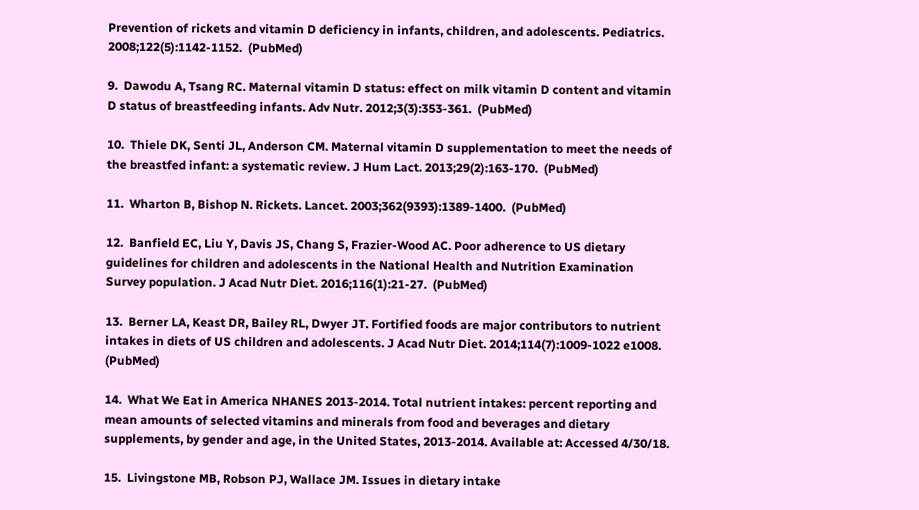Prevention of rickets and vitamin D deficiency in infants, children, and adolescents. Pediatrics. 2008;122(5):1142-1152.  (PubMed)

9.  Dawodu A, Tsang RC. Maternal vitamin D status: effect on milk vitamin D content and vitamin D status of breastfeeding infants. Adv Nutr. 2012;3(3):353-361.  (PubMed)

10.  Thiele DK, Senti JL, Anderson CM. Maternal vitamin D supplementation to meet the needs of the breastfed infant: a systematic review. J Hum Lact. 2013;29(2):163-170.  (PubMed)

11.  Wharton B, Bishop N. Rickets. Lancet. 2003;362(9393):1389-1400.  (PubMed)

12.  Banfield EC, Liu Y, Davis JS, Chang S, Frazier-Wood AC. Poor adherence to US dietary guidelines for children and adolescents in the National Health and Nutrition Examination Survey population. J Acad Nutr Diet. 2016;116(1):21-27.  (PubMed)

13.  Berner LA, Keast DR, Bailey RL, Dwyer JT. Fortified foods are major contributors to nutrient intakes in diets of US children and adolescents. J Acad Nutr Diet. 2014;114(7):1009-1022 e1008.  (PubMed)

14.  What We Eat in America NHANES 2013-2014. Total nutrient intakes: percent reporting and mean amounts of selected vitamins and minerals from food and beverages and dietary supplements, by gender and age, in the United States, 2013-2014. Available at: Accessed 4/30/18.

15.  Livingstone MB, Robson PJ, Wallace JM. Issues in dietary intake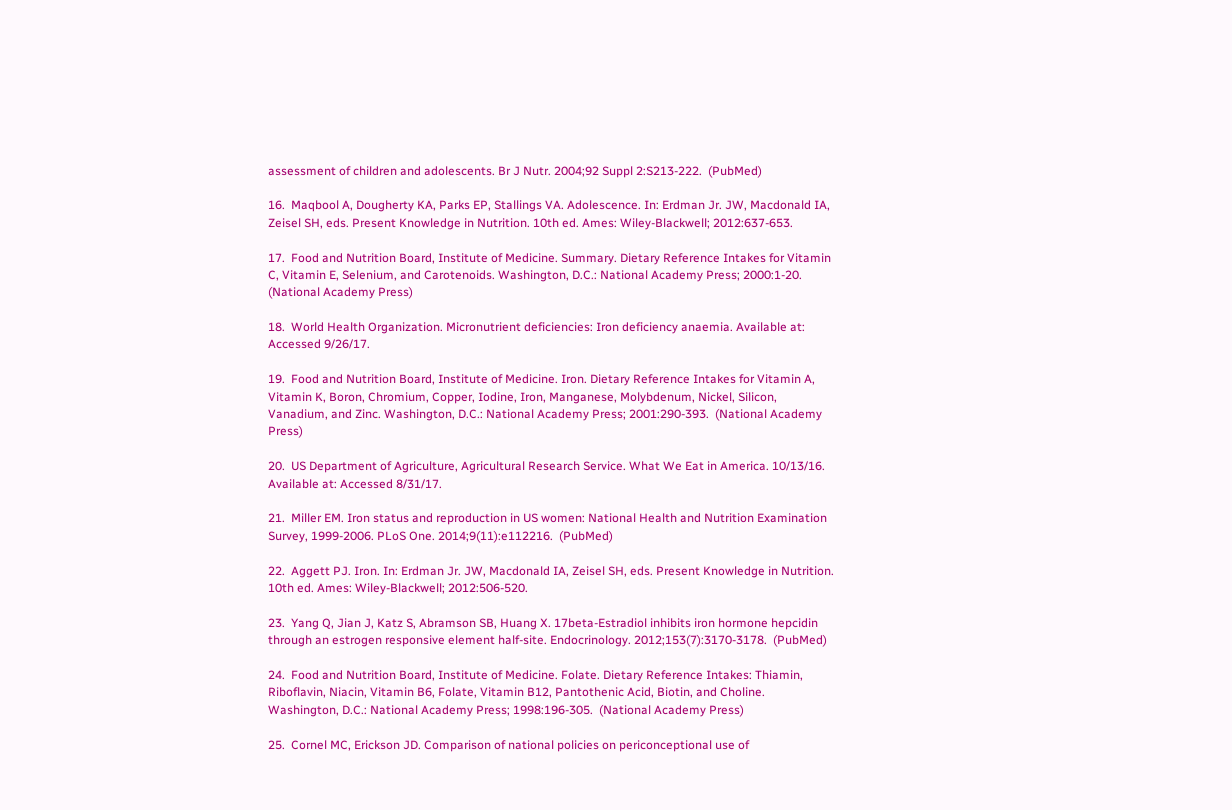assessment of children and adolescents. Br J Nutr. 2004;92 Suppl 2:S213-222.  (PubMed)

16.  Maqbool A, Dougherty KA, Parks EP, Stallings VA. Adolescence. In: Erdman Jr. JW, Macdonald IA, Zeisel SH, eds. Present Knowledge in Nutrition. 10th ed. Ames: Wiley-Blackwell; 2012:637-653.

17.  Food and Nutrition Board, Institute of Medicine. Summary. Dietary Reference Intakes for Vitamin C, Vitamin E, Selenium, and Carotenoids. Washington, D.C.: National Academy Press; 2000:1-20.  (National Academy Press)

18.  World Health Organization. Micronutrient deficiencies: Iron deficiency anaemia. Available at: Accessed 9/26/17.

19.  Food and Nutrition Board, Institute of Medicine. Iron. Dietary Reference Intakes for Vitamin A, Vitamin K, Boron, Chromium, Copper, Iodine, Iron, Manganese, Molybdenum, Nickel, Silicon, Vanadium, and Zinc. Washington, D.C.: National Academy Press; 2001:290-393.  (National Academy Press)

20.  US Department of Agriculture, Agricultural Research Service. What We Eat in America. 10/13/16. Available at: Accessed 8/31/17.

21.  Miller EM. Iron status and reproduction in US women: National Health and Nutrition Examination Survey, 1999-2006. PLoS One. 2014;9(11):e112216.  (PubMed)

22.  Aggett PJ. Iron. In: Erdman Jr. JW, Macdonald IA, Zeisel SH, eds. Present Knowledge in Nutrition. 10th ed. Ames: Wiley-Blackwell; 2012:506-520.

23.  Yang Q, Jian J, Katz S, Abramson SB, Huang X. 17beta-Estradiol inhibits iron hormone hepcidin through an estrogen responsive element half-site. Endocrinology. 2012;153(7):3170-3178.  (PubMed)

24.  Food and Nutrition Board, Institute of Medicine. Folate. Dietary Reference Intakes: Thiamin, Riboflavin, Niacin, Vitamin B6, Folate, Vitamin B12, Pantothenic Acid, Biotin, and Choline. Washington, D.C.: National Academy Press; 1998:196-305.  (National Academy Press)

25.  Cornel MC, Erickson JD. Comparison of national policies on periconceptional use of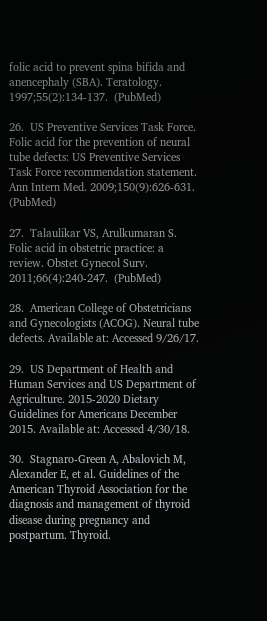folic acid to prevent spina bifida and anencephaly (SBA). Teratology. 1997;55(2):134-137.  (PubMed)

26.  US Preventive Services Task Force. Folic acid for the prevention of neural tube defects: US Preventive Services Task Force recommendation statement. Ann Intern Med. 2009;150(9):626-631.  (PubMed)

27.  Talaulikar VS, Arulkumaran S. Folic acid in obstetric practice: a review. Obstet Gynecol Surv. 2011;66(4):240-247.  (PubMed)

28.  American College of Obstetricians and Gynecologists (ACOG). Neural tube defects. Available at: Accessed 9/26/17.

29.  US Department of Health and Human Services and US Department of Agriculture. 2015-2020 Dietary Guidelines for Americans December 2015. Available at: Accessed 4/30/18.

30.  Stagnaro-Green A, Abalovich M, Alexander E, et al. Guidelines of the American Thyroid Association for the diagnosis and management of thyroid disease during pregnancy and postpartum. Thyroid.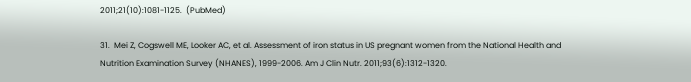2011;21(10):1081-1125.  (PubMed)

31.  Mei Z, Cogswell ME, Looker AC, et al. Assessment of iron status in US pregnant women from the National Health and Nutrition Examination Survey (NHANES), 1999-2006. Am J Clin Nutr. 2011;93(6):1312-1320.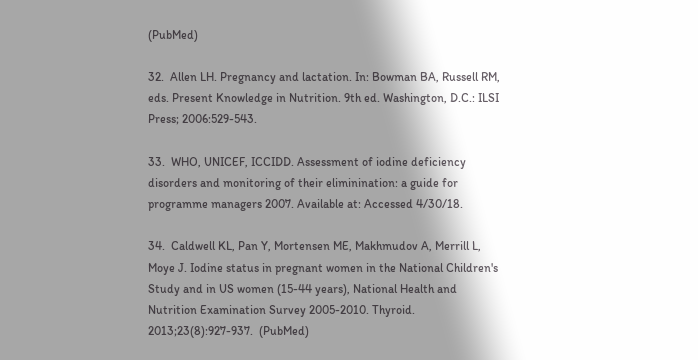(PubMed)

32.  Allen LH. Pregnancy and lactation. In: Bowman BA, Russell RM, eds. Present Knowledge in Nutrition. 9th ed. Washington, D.C.: ILSI Press; 2006:529-543.

33.  WHO, UNICEF, ICCIDD. Assessment of iodine deficiency disorders and monitoring of their eliminination: a guide for programme managers 2007. Available at: Accessed 4/30/18.

34.  Caldwell KL, Pan Y, Mortensen ME, Makhmudov A, Merrill L, Moye J. Iodine status in pregnant women in the National Children's Study and in US women (15-44 years), National Health and Nutrition Examination Survey 2005-2010. Thyroid. 2013;23(8):927-937.  (PubMed)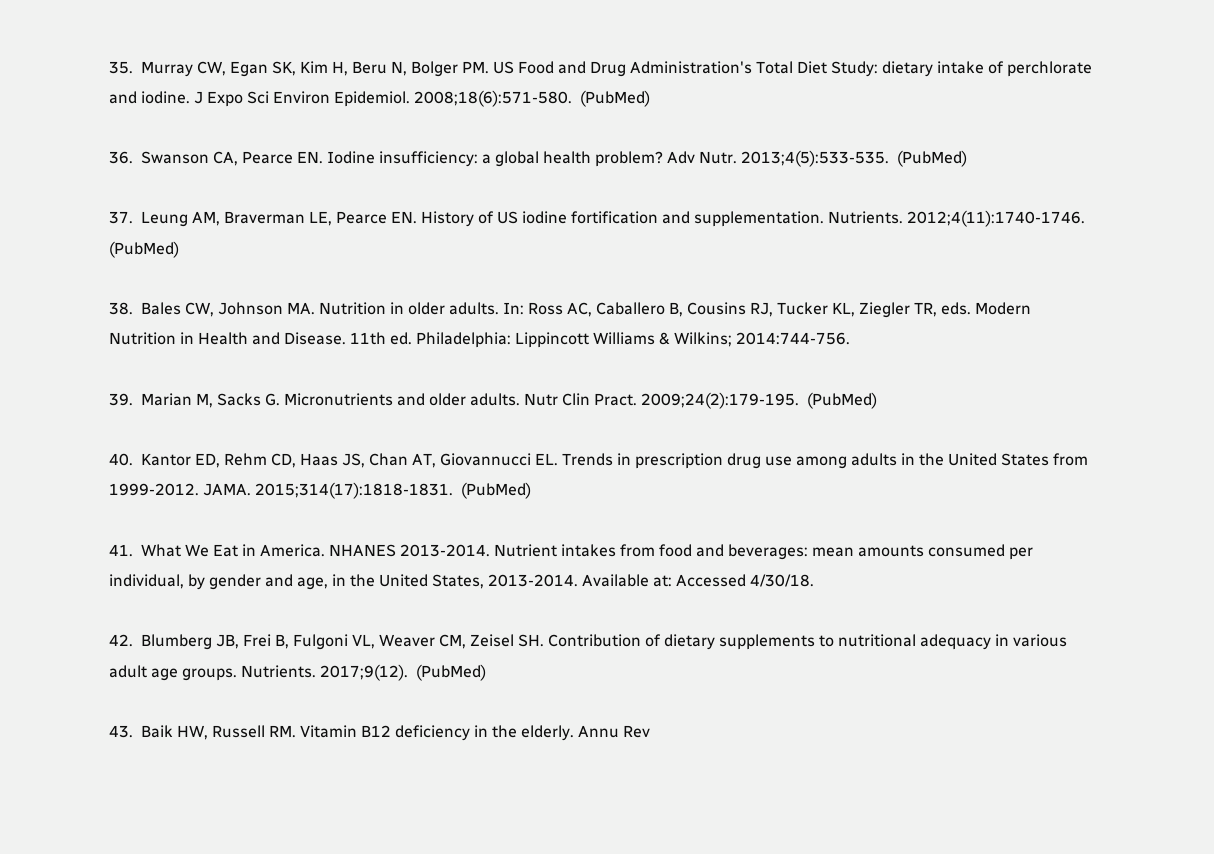35.  Murray CW, Egan SK, Kim H, Beru N, Bolger PM. US Food and Drug Administration's Total Diet Study: dietary intake of perchlorate and iodine. J Expo Sci Environ Epidemiol. 2008;18(6):571-580.  (PubMed)

36.  Swanson CA, Pearce EN. Iodine insufficiency: a global health problem? Adv Nutr. 2013;4(5):533-535.  (PubMed)

37.  Leung AM, Braverman LE, Pearce EN. History of US iodine fortification and supplementation. Nutrients. 2012;4(11):1740-1746.  (PubMed)

38.  Bales CW, Johnson MA. Nutrition in older adults. In: Ross AC, Caballero B, Cousins RJ, Tucker KL, Ziegler TR, eds. Modern Nutrition in Health and Disease. 11th ed. Philadelphia: Lippincott Williams & Wilkins; 2014:744-756.

39.  Marian M, Sacks G. Micronutrients and older adults. Nutr Clin Pract. 2009;24(2):179-195.  (PubMed)

40.  Kantor ED, Rehm CD, Haas JS, Chan AT, Giovannucci EL. Trends in prescription drug use among adults in the United States from 1999-2012. JAMA. 2015;314(17):1818-1831.  (PubMed)

41.  What We Eat in America. NHANES 2013-2014. Nutrient intakes from food and beverages: mean amounts consumed per individual, by gender and age, in the United States, 2013-2014. Available at: Accessed 4/30/18.

42.  Blumberg JB, Frei B, Fulgoni VL, Weaver CM, Zeisel SH. Contribution of dietary supplements to nutritional adequacy in various adult age groups. Nutrients. 2017;9(12).  (PubMed)

43.  Baik HW, Russell RM. Vitamin B12 deficiency in the elderly. Annu Rev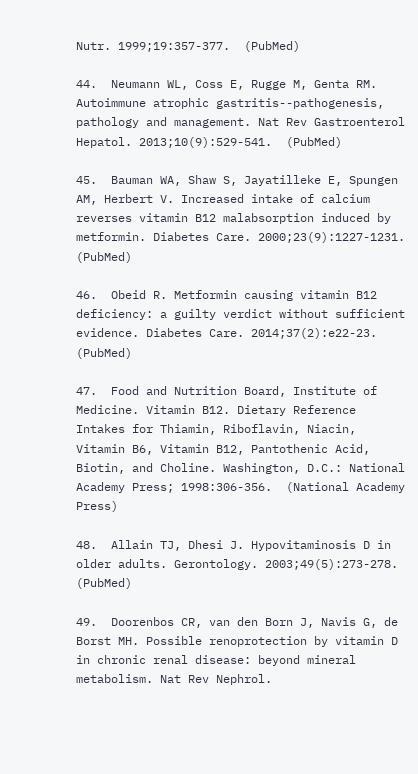Nutr. 1999;19:357-377.  (PubMed)

44.  Neumann WL, Coss E, Rugge M, Genta RM. Autoimmune atrophic gastritis--pathogenesis, pathology and management. Nat Rev Gastroenterol Hepatol. 2013;10(9):529-541.  (PubMed)

45.  Bauman WA, Shaw S, Jayatilleke E, Spungen AM, Herbert V. Increased intake of calcium reverses vitamin B12 malabsorption induced by metformin. Diabetes Care. 2000;23(9):1227-1231.  (PubMed)

46.  Obeid R. Metformin causing vitamin B12 deficiency: a guilty verdict without sufficient evidence. Diabetes Care. 2014;37(2):e22-23.  (PubMed)

47.  Food and Nutrition Board, Institute of Medicine. Vitamin B12. Dietary Reference Intakes for Thiamin, Riboflavin, Niacin, Vitamin B6, Vitamin B12, Pantothenic Acid, Biotin, and Choline. Washington, D.C.: National Academy Press; 1998:306-356.  (National Academy Press)

48.  Allain TJ, Dhesi J. Hypovitaminosis D in older adults. Gerontology. 2003;49(5):273-278.  (PubMed)

49.  Doorenbos CR, van den Born J, Navis G, de Borst MH. Possible renoprotection by vitamin D in chronic renal disease: beyond mineral metabolism. Nat Rev Nephrol.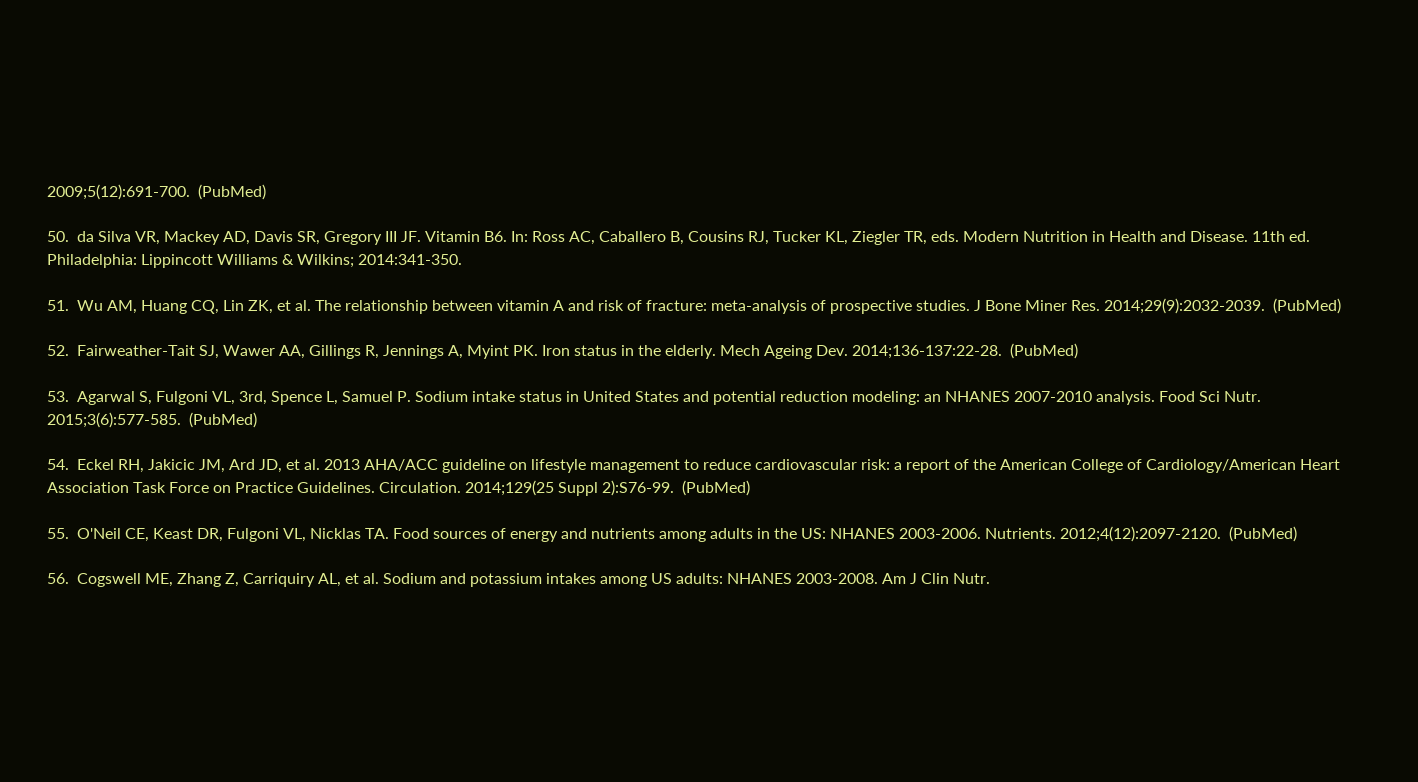2009;5(12):691-700.  (PubMed)

50.  da Silva VR, Mackey AD, Davis SR, Gregory III JF. Vitamin B6. In: Ross AC, Caballero B, Cousins RJ, Tucker KL, Ziegler TR, eds. Modern Nutrition in Health and Disease. 11th ed. Philadelphia: Lippincott Williams & Wilkins; 2014:341-350.

51.  Wu AM, Huang CQ, Lin ZK, et al. The relationship between vitamin A and risk of fracture: meta-analysis of prospective studies. J Bone Miner Res. 2014;29(9):2032-2039.  (PubMed)

52.  Fairweather-Tait SJ, Wawer AA, Gillings R, Jennings A, Myint PK. Iron status in the elderly. Mech Ageing Dev. 2014;136-137:22-28.  (PubMed)

53.  Agarwal S, Fulgoni VL, 3rd, Spence L, Samuel P. Sodium intake status in United States and potential reduction modeling: an NHANES 2007-2010 analysis. Food Sci Nutr. 2015;3(6):577-585.  (PubMed)

54.  Eckel RH, Jakicic JM, Ard JD, et al. 2013 AHA/ACC guideline on lifestyle management to reduce cardiovascular risk: a report of the American College of Cardiology/American Heart Association Task Force on Practice Guidelines. Circulation. 2014;129(25 Suppl 2):S76-99.  (PubMed)

55.  O'Neil CE, Keast DR, Fulgoni VL, Nicklas TA. Food sources of energy and nutrients among adults in the US: NHANES 2003-2006. Nutrients. 2012;4(12):2097-2120.  (PubMed)

56.  Cogswell ME, Zhang Z, Carriquiry AL, et al. Sodium and potassium intakes among US adults: NHANES 2003-2008. Am J Clin Nutr.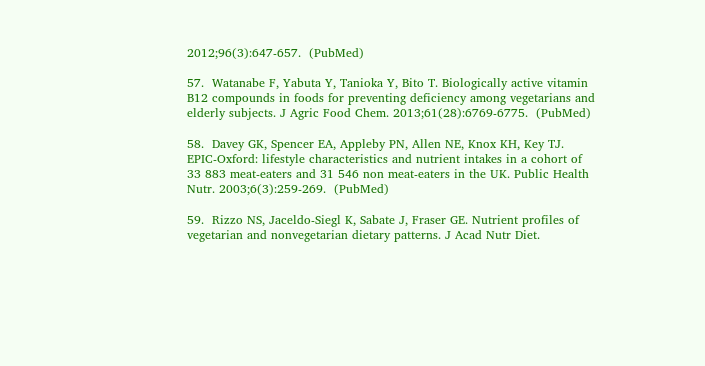2012;96(3):647-657.  (PubMed)

57.  Watanabe F, Yabuta Y, Tanioka Y, Bito T. Biologically active vitamin B12 compounds in foods for preventing deficiency among vegetarians and elderly subjects. J Agric Food Chem. 2013;61(28):6769-6775.  (PubMed)

58.  Davey GK, Spencer EA, Appleby PN, Allen NE, Knox KH, Key TJ. EPIC-Oxford: lifestyle characteristics and nutrient intakes in a cohort of 33 883 meat-eaters and 31 546 non meat-eaters in the UK. Public Health Nutr. 2003;6(3):259-269.  (PubMed)

59.  Rizzo NS, Jaceldo-Siegl K, Sabate J, Fraser GE. Nutrient profiles of vegetarian and nonvegetarian dietary patterns. J Acad Nutr Diet.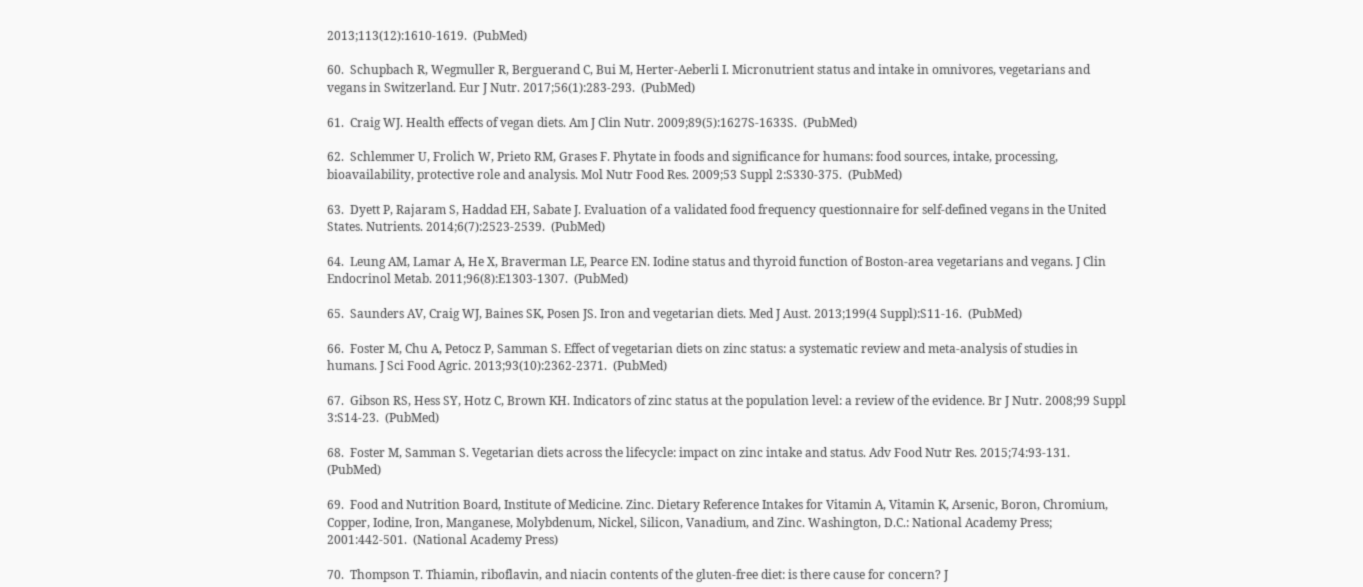2013;113(12):1610-1619.  (PubMed)

60.  Schupbach R, Wegmuller R, Berguerand C, Bui M, Herter-Aeberli I. Micronutrient status and intake in omnivores, vegetarians and vegans in Switzerland. Eur J Nutr. 2017;56(1):283-293.  (PubMed)

61.  Craig WJ. Health effects of vegan diets. Am J Clin Nutr. 2009;89(5):1627S-1633S.  (PubMed)

62.  Schlemmer U, Frolich W, Prieto RM, Grases F. Phytate in foods and significance for humans: food sources, intake, processing, bioavailability, protective role and analysis. Mol Nutr Food Res. 2009;53 Suppl 2:S330-375.  (PubMed)

63.  Dyett P, Rajaram S, Haddad EH, Sabate J. Evaluation of a validated food frequency questionnaire for self-defined vegans in the United States. Nutrients. 2014;6(7):2523-2539.  (PubMed)

64.  Leung AM, Lamar A, He X, Braverman LE, Pearce EN. Iodine status and thyroid function of Boston-area vegetarians and vegans. J Clin Endocrinol Metab. 2011;96(8):E1303-1307.  (PubMed)

65.  Saunders AV, Craig WJ, Baines SK, Posen JS. Iron and vegetarian diets. Med J Aust. 2013;199(4 Suppl):S11-16.  (PubMed)

66.  Foster M, Chu A, Petocz P, Samman S. Effect of vegetarian diets on zinc status: a systematic review and meta-analysis of studies in humans. J Sci Food Agric. 2013;93(10):2362-2371.  (PubMed)

67.  Gibson RS, Hess SY, Hotz C, Brown KH. Indicators of zinc status at the population level: a review of the evidence. Br J Nutr. 2008;99 Suppl 3:S14-23.  (PubMed)

68.  Foster M, Samman S. Vegetarian diets across the lifecycle: impact on zinc intake and status. Adv Food Nutr Res. 2015;74:93-131.  (PubMed)

69.  Food and Nutrition Board, Institute of Medicine. Zinc. Dietary Reference Intakes for Vitamin A, Vitamin K, Arsenic, Boron, Chromium, Copper, Iodine, Iron, Manganese, Molybdenum, Nickel, Silicon, Vanadium, and Zinc. Washington, D.C.: National Academy Press; 2001:442-501.  (National Academy Press)

70.  Thompson T. Thiamin, riboflavin, and niacin contents of the gluten-free diet: is there cause for concern? J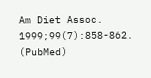Am Diet Assoc. 1999;99(7):858-862.  (PubMed)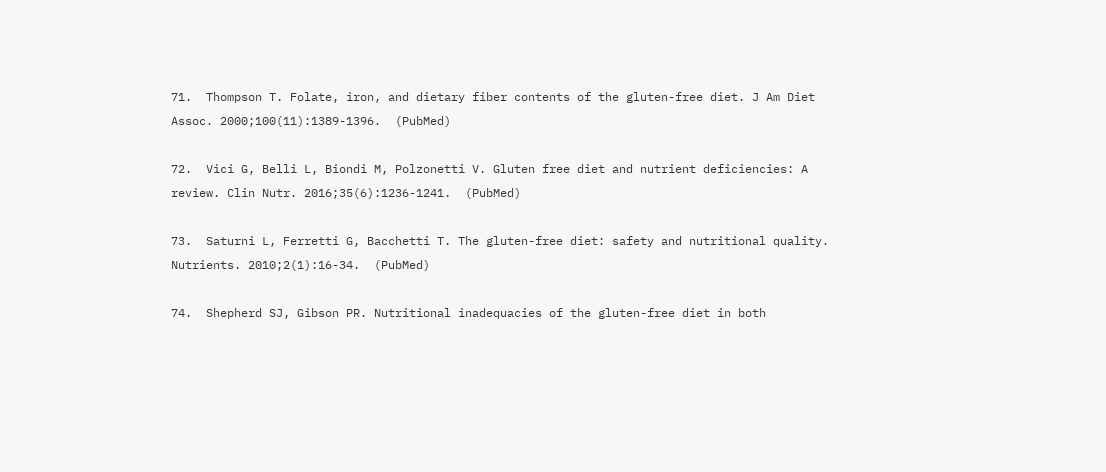71.  Thompson T. Folate, iron, and dietary fiber contents of the gluten-free diet. J Am Diet Assoc. 2000;100(11):1389-1396.  (PubMed)

72.  Vici G, Belli L, Biondi M, Polzonetti V. Gluten free diet and nutrient deficiencies: A review. Clin Nutr. 2016;35(6):1236-1241.  (PubMed)

73.  Saturni L, Ferretti G, Bacchetti T. The gluten-free diet: safety and nutritional quality. Nutrients. 2010;2(1):16-34.  (PubMed)

74.  Shepherd SJ, Gibson PR. Nutritional inadequacies of the gluten-free diet in both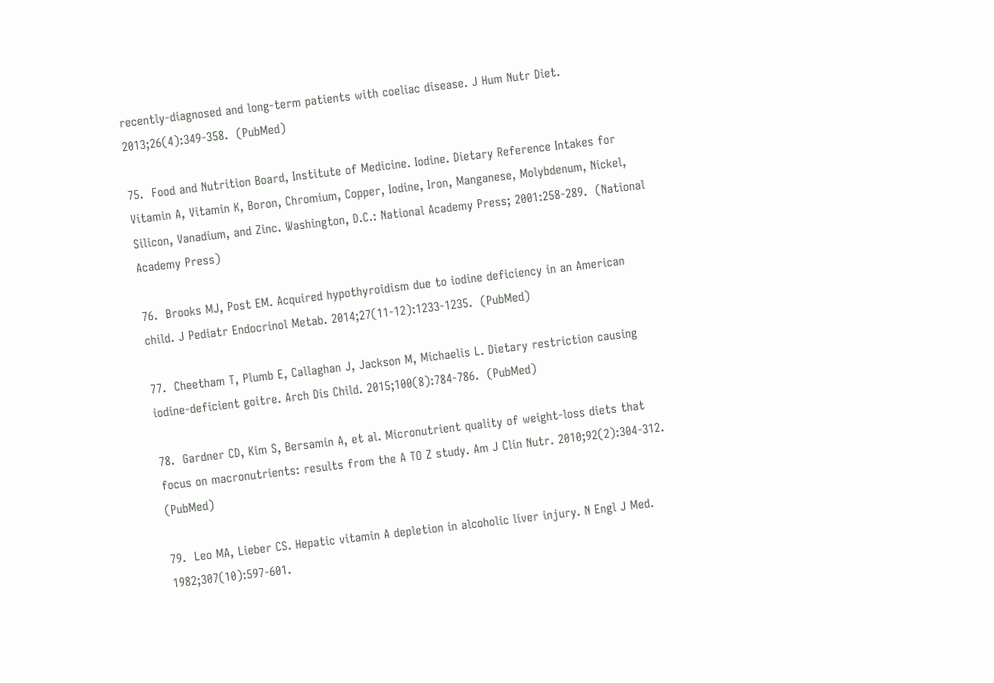recently-diagnosed and long-term patients with coeliac disease. J Hum Nutr Diet. 2013;26(4):349-358.  (PubMed)

75.  Food and Nutrition Board, Institute of Medicine. Iodine. Dietary Reference Intakes for Vitamin A, Vitamin K, Boron, Chromium, Copper, Iodine, Iron, Manganese, Molybdenum, Nickel, Silicon, Vanadium, and Zinc. Washington, D.C.: National Academy Press; 2001:258-289.  (National Academy Press)

76.  Brooks MJ, Post EM. Acquired hypothyroidism due to iodine deficiency in an American child. J Pediatr Endocrinol Metab. 2014;27(11-12):1233-1235.  (PubMed)

77.  Cheetham T, Plumb E, Callaghan J, Jackson M, Michaelis L. Dietary restriction causing iodine-deficient goitre. Arch Dis Child. 2015;100(8):784-786.  (PubMed)

78.  Gardner CD, Kim S, Bersamin A, et al. Micronutrient quality of weight-loss diets that focus on macronutrients: results from the A TO Z study. Am J Clin Nutr. 2010;92(2):304-312.  (PubMed)

79.  Leo MA, Lieber CS. Hepatic vitamin A depletion in alcoholic liver injury. N Engl J Med. 1982;307(10):597-601.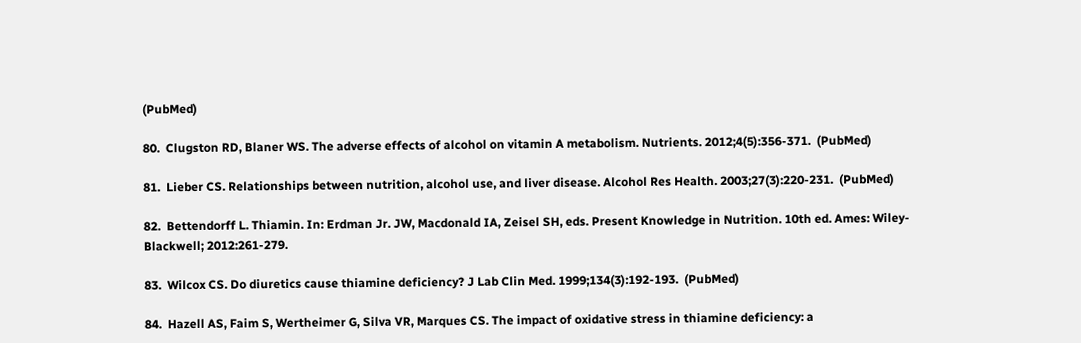(PubMed)

80.  Clugston RD, Blaner WS. The adverse effects of alcohol on vitamin A metabolism. Nutrients. 2012;4(5):356-371.  (PubMed)

81.  Lieber CS. Relationships between nutrition, alcohol use, and liver disease. Alcohol Res Health. 2003;27(3):220-231.  (PubMed)

82.  Bettendorff L. Thiamin. In: Erdman Jr. JW, Macdonald IA, Zeisel SH, eds. Present Knowledge in Nutrition. 10th ed. Ames: Wiley-Blackwell; 2012:261-279.

83.  Wilcox CS. Do diuretics cause thiamine deficiency? J Lab Clin Med. 1999;134(3):192-193.  (PubMed)

84.  Hazell AS, Faim S, Wertheimer G, Silva VR, Marques CS. The impact of oxidative stress in thiamine deficiency: a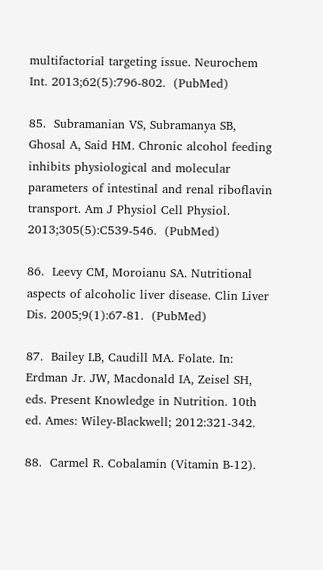multifactorial targeting issue. Neurochem Int. 2013;62(5):796-802.  (PubMed)

85.  Subramanian VS, Subramanya SB, Ghosal A, Said HM. Chronic alcohol feeding inhibits physiological and molecular parameters of intestinal and renal riboflavin transport. Am J Physiol Cell Physiol. 2013;305(5):C539-546.  (PubMed)

86.  Leevy CM, Moroianu SA. Nutritional aspects of alcoholic liver disease. Clin Liver Dis. 2005;9(1):67-81.  (PubMed)

87.  Bailey LB, Caudill MA. Folate. In: Erdman Jr. JW, Macdonald IA, Zeisel SH, eds. Present Knowledge in Nutrition. 10th ed. Ames: Wiley-Blackwell; 2012:321-342.

88.  Carmel R. Cobalamin (Vitamin B-12).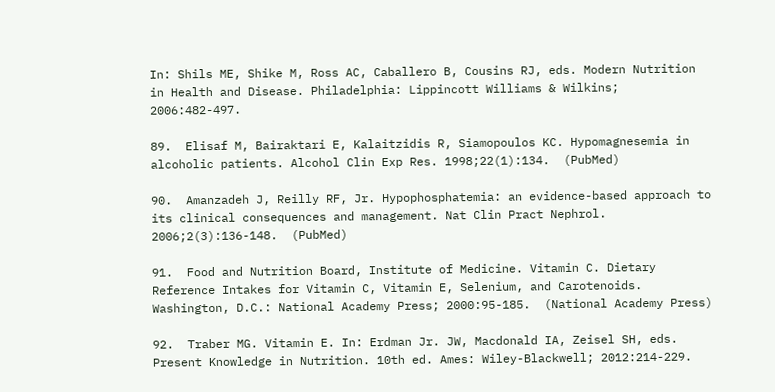In: Shils ME, Shike M, Ross AC, Caballero B, Cousins RJ, eds. Modern Nutrition in Health and Disease. Philadelphia: Lippincott Williams & Wilkins; 2006:482-497.

89.  Elisaf M, Bairaktari E, Kalaitzidis R, Siamopoulos KC. Hypomagnesemia in alcoholic patients. Alcohol Clin Exp Res. 1998;22(1):134.  (PubMed)

90.  Amanzadeh J, Reilly RF, Jr. Hypophosphatemia: an evidence-based approach to its clinical consequences and management. Nat Clin Pract Nephrol. 2006;2(3):136-148.  (PubMed)

91.  Food and Nutrition Board, Institute of Medicine. Vitamin C. Dietary Reference Intakes for Vitamin C, Vitamin E, Selenium, and Carotenoids. Washington, D.C.: National Academy Press; 2000:95-185.  (National Academy Press)

92.  Traber MG. Vitamin E. In: Erdman Jr. JW, Macdonald IA, Zeisel SH, eds. Present Knowledge in Nutrition. 10th ed. Ames: Wiley-Blackwell; 2012:214-229.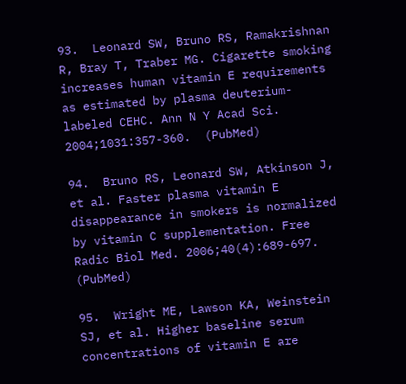93.  Leonard SW, Bruno RS, Ramakrishnan R, Bray T, Traber MG. Cigarette smoking increases human vitamin E requirements as estimated by plasma deuterium-labeled CEHC. Ann N Y Acad Sci. 2004;1031:357-360.  (PubMed)

94.  Bruno RS, Leonard SW, Atkinson J, et al. Faster plasma vitamin E disappearance in smokers is normalized by vitamin C supplementation. Free Radic Biol Med. 2006;40(4):689-697.  (PubMed)

95.  Wright ME, Lawson KA, Weinstein SJ, et al. Higher baseline serum concentrations of vitamin E are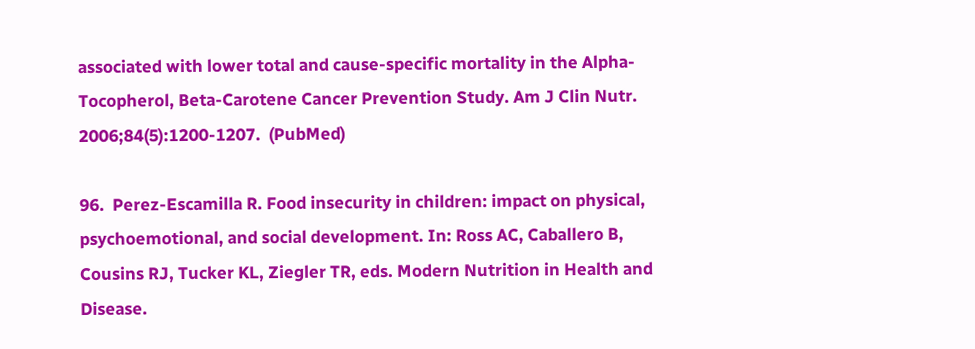associated with lower total and cause-specific mortality in the Alpha-Tocopherol, Beta-Carotene Cancer Prevention Study. Am J Clin Nutr. 2006;84(5):1200-1207.  (PubMed)

96.  Perez-Escamilla R. Food insecurity in children: impact on physical, psychoemotional, and social development. In: Ross AC, Caballero B, Cousins RJ, Tucker KL, Ziegler TR, eds. Modern Nutrition in Health and Disease.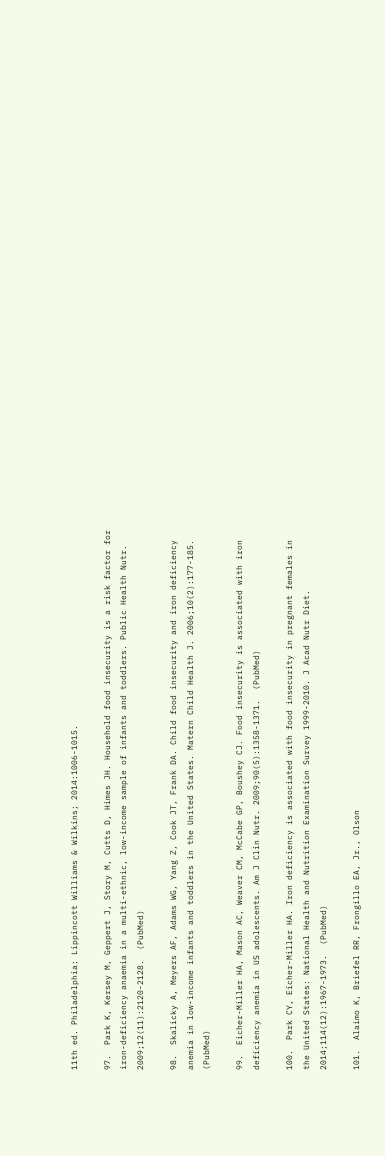11th ed. Philadelphia: Lippincott Williams & Wilkins; 2014:1006-1015.

97.  Park K, Kersey M, Geppert J, Story M, Cutts D, Himes JH. Household food insecurity is a risk factor for iron-deficiency anaemia in a multi-ethnic, low-income sample of infants and toddlers. Public Health Nutr. 2009;12(11):2120-2128.  (PubMed)

98.  Skalicky A, Meyers AF, Adams WG, Yang Z, Cook JT, Frank DA. Child food insecurity and iron deficiency anemia in low-income infants and toddlers in the United States. Matern Child Health J. 2006;10(2):177-185.  (PubMed)

99.  Eicher-Miller HA, Mason AC, Weaver CM, McCabe GP, Boushey CJ. Food insecurity is associated with iron deficiency anemia in US adolescents. Am J Clin Nutr. 2009;90(5):1358-1371.  (PubMed)

100.  Park CY, Eicher-Miller HA. Iron deficiency is associated with food insecurity in pregnant females in the United States: National Health and Nutrition Examination Survey 1999-2010. J Acad Nutr Diet. 2014;114(12):1967-1973.  (PubMed)

101.  Alaimo K, Briefel RR, Frongillo EA, Jr., Olson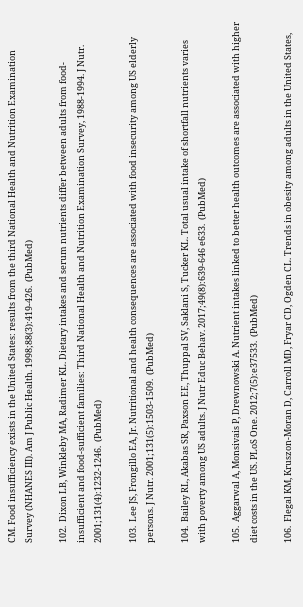CM. Food insufficiency exists in the United States: results from the third National Health and Nutrition Examination Survey (NHANES III). Am J Public Health. 1998;88(3):419-426.  (PubMed)

102.  Dixon LB, Winkleby MA, Radimer KL. Dietary intakes and serum nutrients differ between adults from food-insufficient and food-sufficient families: Third National Health and Nutrition Examination Survey, 1988-1994. J Nutr. 2001;131(4):1232-1246.  (PubMed)

103.  Lee JS, Frongillo EA, Jr. Nutritional and health consequences are associated with food insecurity among US elderly persons. J Nutr. 2001;131(5):1503-1509.  (PubMed)

104.  Bailey RL, Akabas SR, Paxson EE, Thuppal SV, Saklani S, Tucker KL. Total usual intake of shortfall nutrients varies with poverty among US adults. J Nutr Educ Behav. 2017;49(8):639-646 e633.  (PubMed)

105.  Aggarwal A, Monsivais P, Drewnowski A. Nutrient intakes linked to better health outcomes are associated with higher diet costs in the US. PLoS One. 2012;7(5):e37533.  (PubMed)

106.  Flegal KM, Kruszon-Moran D, Carroll MD, Fryar CD, Ogden CL. Trends in obesity among adults in the United States,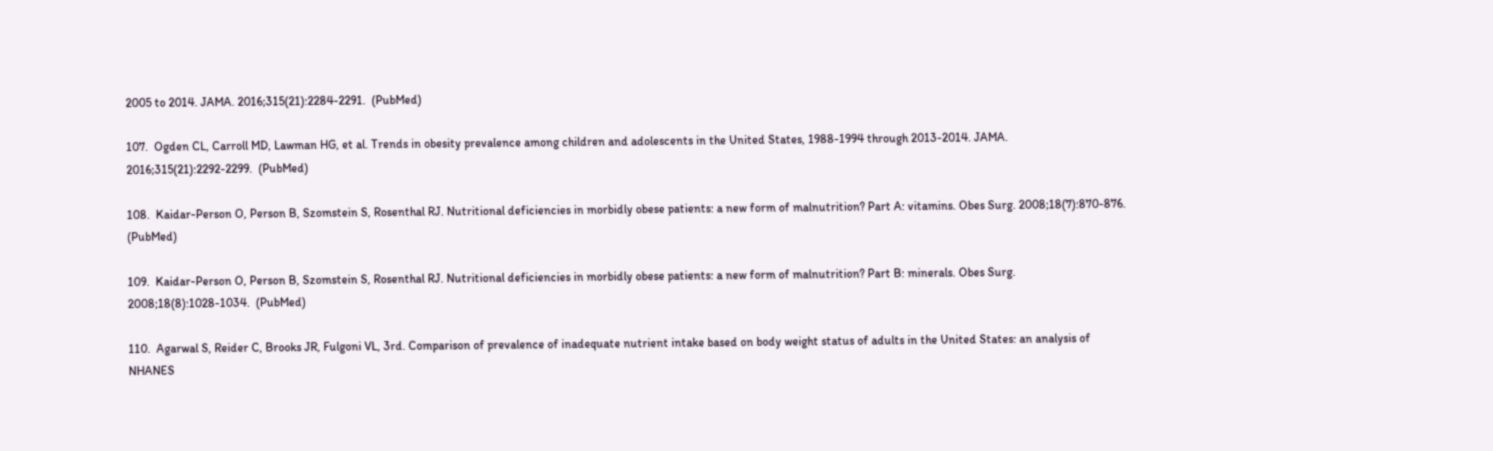2005 to 2014. JAMA. 2016;315(21):2284-2291.  (PubMed)

107.  Ogden CL, Carroll MD, Lawman HG, et al. Trends in obesity prevalence among children and adolescents in the United States, 1988-1994 through 2013-2014. JAMA. 2016;315(21):2292-2299.  (PubMed)

108.  Kaidar-Person O, Person B, Szomstein S, Rosenthal RJ. Nutritional deficiencies in morbidly obese patients: a new form of malnutrition? Part A: vitamins. Obes Surg. 2008;18(7):870-876.  (PubMed)

109.  Kaidar-Person O, Person B, Szomstein S, Rosenthal RJ. Nutritional deficiencies in morbidly obese patients: a new form of malnutrition? Part B: minerals. Obes Surg. 2008;18(8):1028-1034.  (PubMed)

110.  Agarwal S, Reider C, Brooks JR, Fulgoni VL, 3rd. Comparison of prevalence of inadequate nutrient intake based on body weight status of adults in the United States: an analysis of NHANES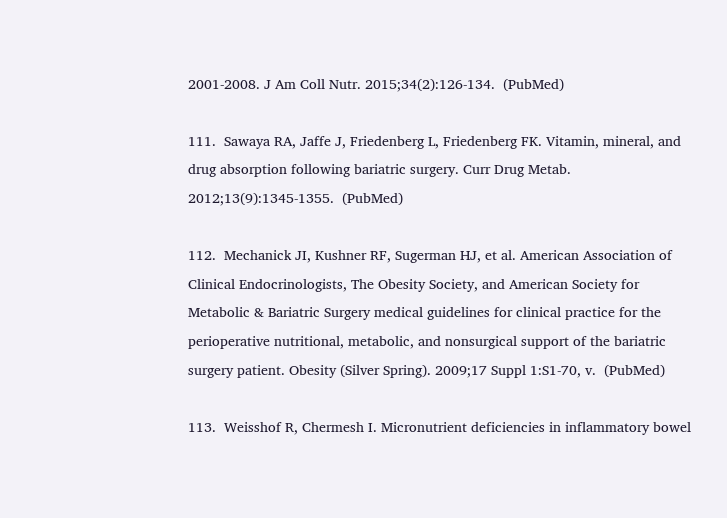2001-2008. J Am Coll Nutr. 2015;34(2):126-134.  (PubMed)

111.  Sawaya RA, Jaffe J, Friedenberg L, Friedenberg FK. Vitamin, mineral, and drug absorption following bariatric surgery. Curr Drug Metab. 2012;13(9):1345-1355.  (PubMed)

112.  Mechanick JI, Kushner RF, Sugerman HJ, et al. American Association of Clinical Endocrinologists, The Obesity Society, and American Society for Metabolic & Bariatric Surgery medical guidelines for clinical practice for the perioperative nutritional, metabolic, and nonsurgical support of the bariatric surgery patient. Obesity (Silver Spring). 2009;17 Suppl 1:S1-70, v.  (PubMed)

113.  Weisshof R, Chermesh I. Micronutrient deficiencies in inflammatory bowel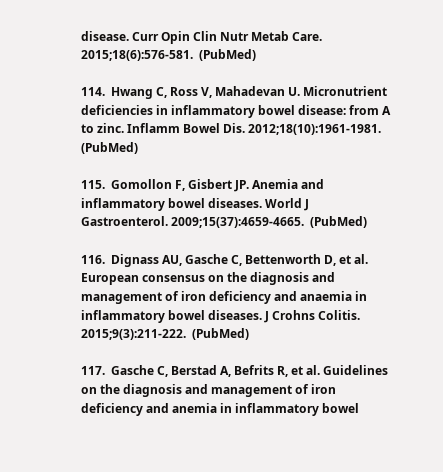disease. Curr Opin Clin Nutr Metab Care. 2015;18(6):576-581.  (PubMed)

114.  Hwang C, Ross V, Mahadevan U. Micronutrient deficiencies in inflammatory bowel disease: from A to zinc. Inflamm Bowel Dis. 2012;18(10):1961-1981.  (PubMed)

115.  Gomollon F, Gisbert JP. Anemia and inflammatory bowel diseases. World J Gastroenterol. 2009;15(37):4659-4665.  (PubMed)

116.  Dignass AU, Gasche C, Bettenworth D, et al. European consensus on the diagnosis and management of iron deficiency and anaemia in inflammatory bowel diseases. J Crohns Colitis. 2015;9(3):211-222.  (PubMed)

117.  Gasche C, Berstad A, Befrits R, et al. Guidelines on the diagnosis and management of iron deficiency and anemia in inflammatory bowel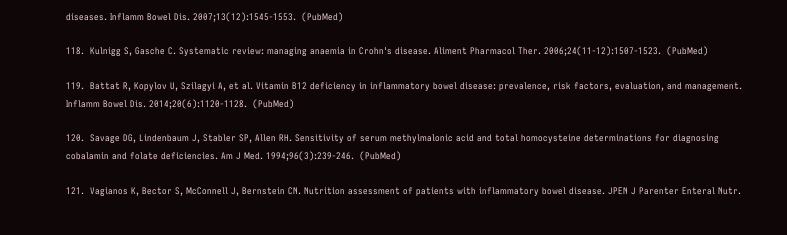diseases. Inflamm Bowel Dis. 2007;13(12):1545-1553.  (PubMed)

118.  Kulnigg S, Gasche C. Systematic review: managing anaemia in Crohn's disease. Aliment Pharmacol Ther. 2006;24(11-12):1507-1523.  (PubMed)

119.  Battat R, Kopylov U, Szilagyi A, et al. Vitamin B12 deficiency in inflammatory bowel disease: prevalence, risk factors, evaluation, and management. Inflamm Bowel Dis. 2014;20(6):1120-1128.  (PubMed)

120.  Savage DG, Lindenbaum J, Stabler SP, Allen RH. Sensitivity of serum methylmalonic acid and total homocysteine determinations for diagnosing cobalamin and folate deficiencies. Am J Med. 1994;96(3):239-246.  (PubMed)

121.  Vagianos K, Bector S, McConnell J, Bernstein CN. Nutrition assessment of patients with inflammatory bowel disease. JPEN J Parenter Enteral Nutr.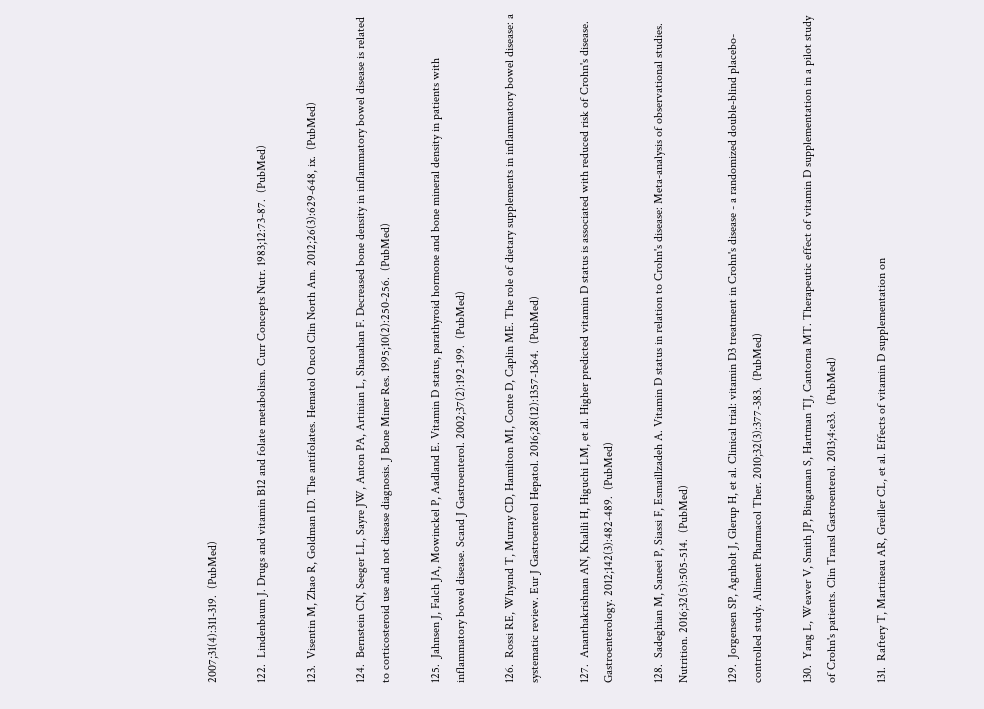2007;31(4):311-319.  (PubMed)

122.  Lindenbaum J. Drugs and vitamin B12 and folate metabolism. Curr Concepts Nutr. 1983;12:73-87.  (PubMed)

123.  Visentin M, Zhao R, Goldman ID. The antifolates. Hematol Oncol Clin North Am. 2012;26(3):629-648, ix.  (PubMed)

124.  Bernstein CN, Seeger LL, Sayre JW, Anton PA, Artinian L, Shanahan F. Decreased bone density in inflammatory bowel disease is related to corticosteroid use and not disease diagnosis. J Bone Miner Res. 1995;10(2):250-256.  (PubMed)

125.  Jahnsen J, Falch JA, Mowinckel P, Aadland E. Vitamin D status, parathyroid hormone and bone mineral density in patients with inflammatory bowel disease. Scand J Gastroenterol. 2002;37(2):192-199.  (PubMed)

126.  Rossi RE, Whyand T, Murray CD, Hamilton MI, Conte D, Caplin ME. The role of dietary supplements in inflammatory bowel disease: a systematic review. Eur J Gastroenterol Hepatol. 2016;28(12):1357-1364.  (PubMed)

127.  Ananthakrishnan AN, Khalili H, Higuchi LM, et al. Higher predicted vitamin D status is associated with reduced risk of Crohn's disease. Gastroenterology. 2012;142(3):482-489.  (PubMed)

128.  Sadeghian M, Saneei P, Siassi F, Esmaillzadeh A. Vitamin D status in relation to Crohn's disease: Meta-analysis of observational studies. Nutrition. 2016;32(5):505-514.  (PubMed)

129.  Jorgensen SP, Agnholt J, Glerup H, et al. Clinical trial: vitamin D3 treatment in Crohn's disease - a randomized double-blind placebo-controlled study. Aliment Pharmacol Ther. 2010;32(3):377-383.  (PubMed)

130.  Yang L, Weaver V, Smith JP, Bingaman S, Hartman TJ, Cantorna MT. Therapeutic effect of vitamin D supplementation in a pilot study of Crohn's patients. Clin Transl Gastroenterol. 2013;4:e33.  (PubMed)

131.  Raftery T, Martineau AR, Greiller CL, et al. Effects of vitamin D supplementation on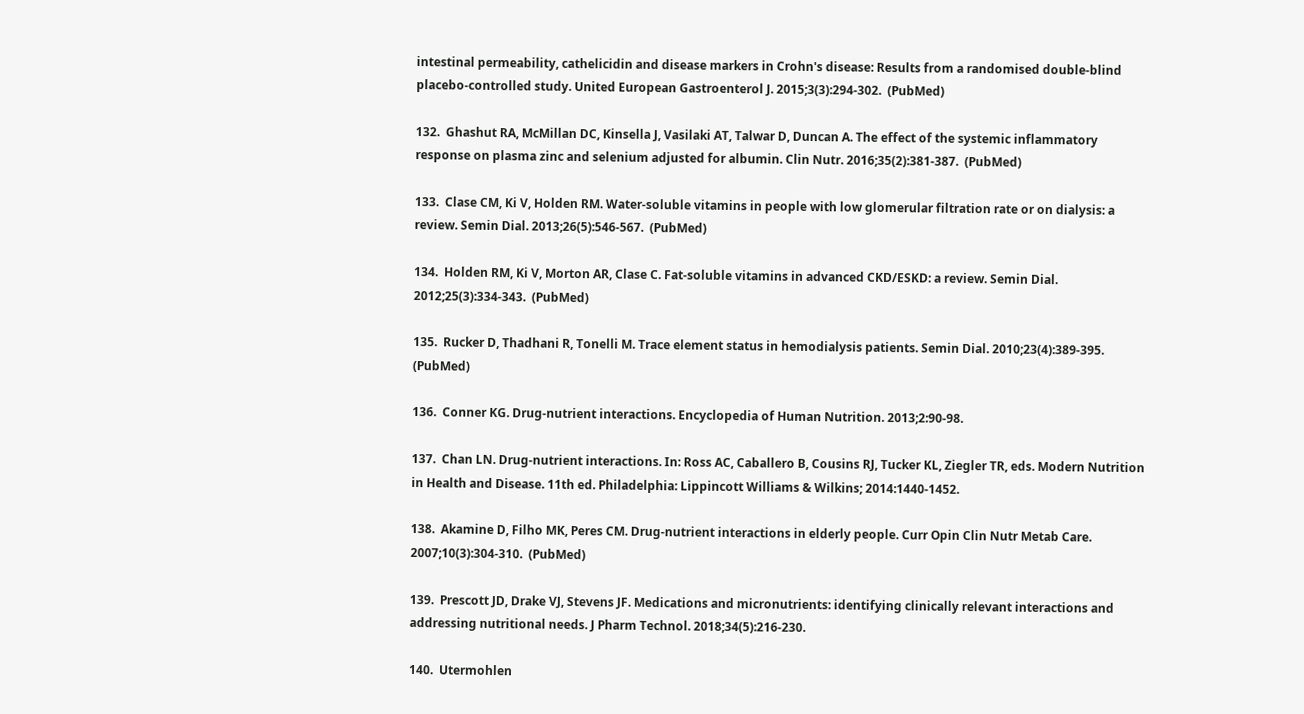intestinal permeability, cathelicidin and disease markers in Crohn's disease: Results from a randomised double-blind placebo-controlled study. United European Gastroenterol J. 2015;3(3):294-302.  (PubMed)

132.  Ghashut RA, McMillan DC, Kinsella J, Vasilaki AT, Talwar D, Duncan A. The effect of the systemic inflammatory response on plasma zinc and selenium adjusted for albumin. Clin Nutr. 2016;35(2):381-387.  (PubMed)

133.  Clase CM, Ki V, Holden RM. Water-soluble vitamins in people with low glomerular filtration rate or on dialysis: a review. Semin Dial. 2013;26(5):546-567.  (PubMed)

134.  Holden RM, Ki V, Morton AR, Clase C. Fat-soluble vitamins in advanced CKD/ESKD: a review. Semin Dial. 2012;25(3):334-343.  (PubMed)

135.  Rucker D, Thadhani R, Tonelli M. Trace element status in hemodialysis patients. Semin Dial. 2010;23(4):389-395.  (PubMed)

136.  Conner KG. Drug-nutrient interactions. Encyclopedia of Human Nutrition. 2013;2:90-98.

137.  Chan LN. Drug-nutrient interactions. In: Ross AC, Caballero B, Cousins RJ, Tucker KL, Ziegler TR, eds. Modern Nutrition in Health and Disease. 11th ed. Philadelphia: Lippincott Williams & Wilkins; 2014:1440-1452.

138.  Akamine D, Filho MK, Peres CM. Drug-nutrient interactions in elderly people. Curr Opin Clin Nutr Metab Care. 2007;10(3):304-310.  (PubMed)

139.  Prescott JD, Drake VJ, Stevens JF. Medications and micronutrients: identifying clinically relevant interactions and addressing nutritional needs. J Pharm Technol. 2018;34(5):216-230.

140.  Utermohlen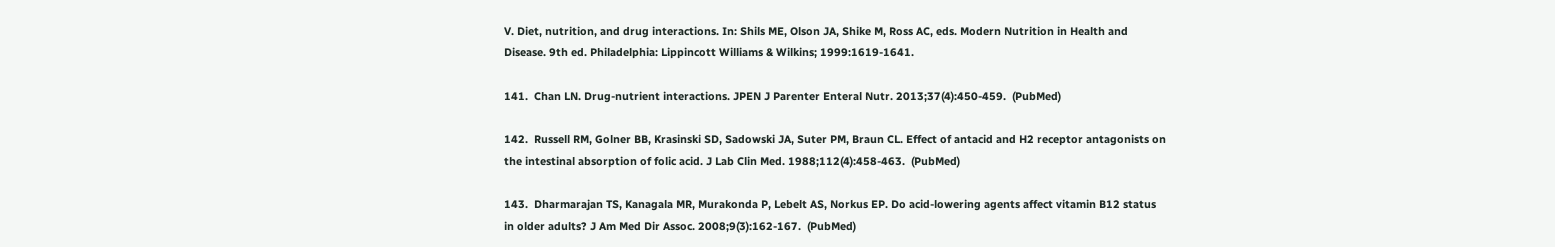V. Diet, nutrition, and drug interactions. In: Shils ME, Olson JA, Shike M, Ross AC, eds. Modern Nutrition in Health and Disease. 9th ed. Philadelphia: Lippincott Williams & Wilkins; 1999:1619-1641.

141.  Chan LN. Drug-nutrient interactions. JPEN J Parenter Enteral Nutr. 2013;37(4):450-459.  (PubMed)

142.  Russell RM, Golner BB, Krasinski SD, Sadowski JA, Suter PM, Braun CL. Effect of antacid and H2 receptor antagonists on the intestinal absorption of folic acid. J Lab Clin Med. 1988;112(4):458-463.  (PubMed)

143.  Dharmarajan TS, Kanagala MR, Murakonda P, Lebelt AS, Norkus EP. Do acid-lowering agents affect vitamin B12 status in older adults? J Am Med Dir Assoc. 2008;9(3):162-167.  (PubMed)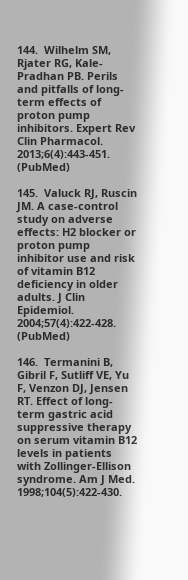144.  Wilhelm SM, Rjater RG, Kale-Pradhan PB. Perils and pitfalls of long-term effects of proton pump inhibitors. Expert Rev Clin Pharmacol. 2013;6(4):443-451.  (PubMed)

145.  Valuck RJ, Ruscin JM. A case-control study on adverse effects: H2 blocker or proton pump inhibitor use and risk of vitamin B12 deficiency in older adults. J Clin Epidemiol. 2004;57(4):422-428.  (PubMed)

146.  Termanini B, Gibril F, Sutliff VE, Yu F, Venzon DJ, Jensen RT. Effect of long-term gastric acid suppressive therapy on serum vitamin B12 levels in patients with Zollinger-Ellison syndrome. Am J Med. 1998;104(5):422-430.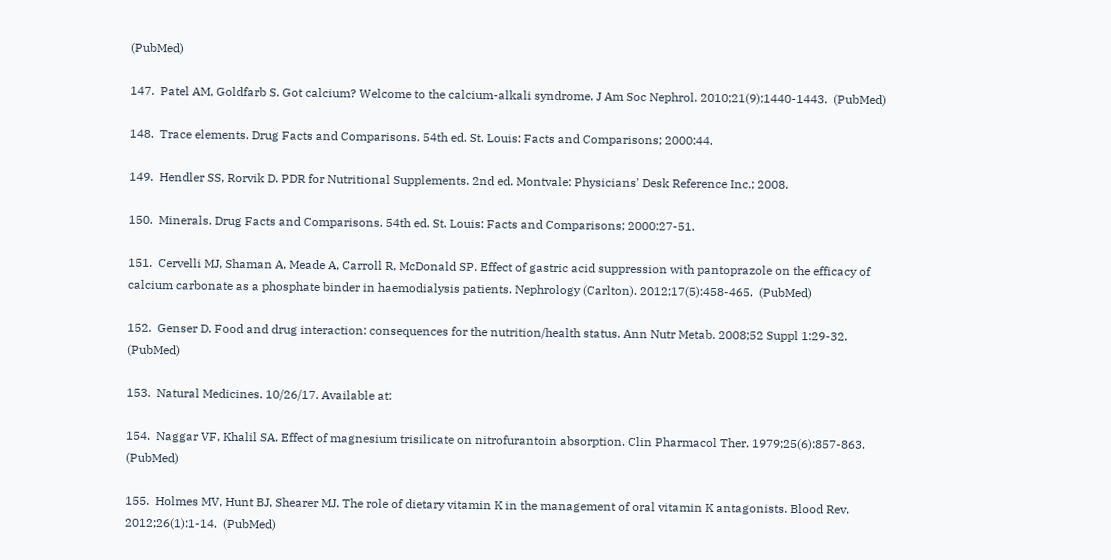(PubMed)

147.  Patel AM, Goldfarb S. Got calcium? Welcome to the calcium-alkali syndrome. J Am Soc Nephrol. 2010;21(9):1440-1443.  (PubMed)

148.  Trace elements. Drug Facts and Comparisons. 54th ed. St. Louis: Facts and Comparisons; 2000:44.

149.  Hendler SS, Rorvik D. PDR for Nutritional Supplements. 2nd ed. Montvale: Physicians' Desk Reference Inc.; 2008.

150.  Minerals. Drug Facts and Comparisons. 54th ed. St. Louis: Facts and Comparisons; 2000:27-51.

151.  Cervelli MJ, Shaman A, Meade A, Carroll R, McDonald SP. Effect of gastric acid suppression with pantoprazole on the efficacy of calcium carbonate as a phosphate binder in haemodialysis patients. Nephrology (Carlton). 2012;17(5):458-465.  (PubMed)

152.  Genser D. Food and drug interaction: consequences for the nutrition/health status. Ann Nutr Metab. 2008;52 Suppl 1:29-32.  (PubMed)

153.  Natural Medicines. 10/26/17. Available at:

154.  Naggar VF, Khalil SA. Effect of magnesium trisilicate on nitrofurantoin absorption. Clin Pharmacol Ther. 1979;25(6):857-863.  (PubMed)

155.  Holmes MV, Hunt BJ, Shearer MJ. The role of dietary vitamin K in the management of oral vitamin K antagonists. Blood Rev. 2012;26(1):1-14.  (PubMed)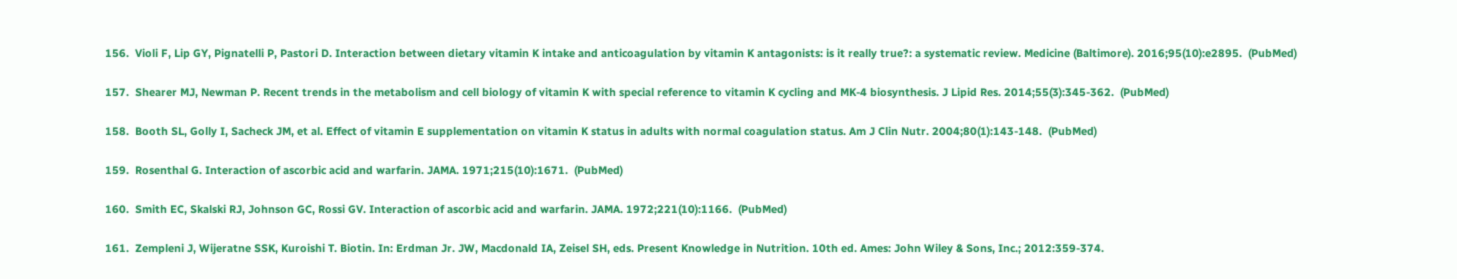156.  Violi F, Lip GY, Pignatelli P, Pastori D. Interaction between dietary vitamin K intake and anticoagulation by vitamin K antagonists: is it really true?: a systematic review. Medicine (Baltimore). 2016;95(10):e2895.  (PubMed)

157.  Shearer MJ, Newman P. Recent trends in the metabolism and cell biology of vitamin K with special reference to vitamin K cycling and MK-4 biosynthesis. J Lipid Res. 2014;55(3):345-362.  (PubMed)

158.  Booth SL, Golly I, Sacheck JM, et al. Effect of vitamin E supplementation on vitamin K status in adults with normal coagulation status. Am J Clin Nutr. 2004;80(1):143-148.  (PubMed)

159.  Rosenthal G. Interaction of ascorbic acid and warfarin. JAMA. 1971;215(10):1671.  (PubMed)

160.  Smith EC, Skalski RJ, Johnson GC, Rossi GV. Interaction of ascorbic acid and warfarin. JAMA. 1972;221(10):1166.  (PubMed)

161.  Zempleni J, Wijeratne SSK, Kuroishi T. Biotin. In: Erdman Jr. JW, Macdonald IA, Zeisel SH, eds. Present Knowledge in Nutrition. 10th ed. Ames: John Wiley & Sons, Inc.; 2012:359-374.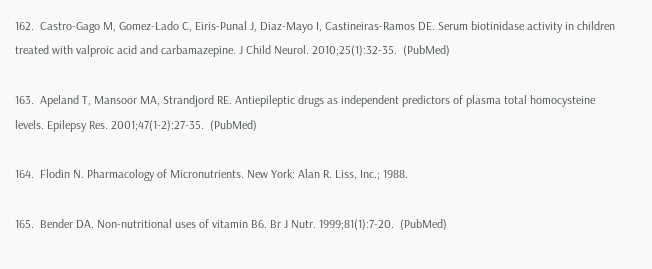162.  Castro-Gago M, Gomez-Lado C, Eiris-Punal J, Diaz-Mayo I, Castineiras-Ramos DE. Serum biotinidase activity in children treated with valproic acid and carbamazepine. J Child Neurol. 2010;25(1):32-35.  (PubMed)

163.  Apeland T, Mansoor MA, Strandjord RE. Antiepileptic drugs as independent predictors of plasma total homocysteine levels. Epilepsy Res. 2001;47(1-2):27-35.  (PubMed)

164.  Flodin N. Pharmacology of Micronutrients. New York: Alan R. Liss, Inc.; 1988.

165.  Bender DA. Non-nutritional uses of vitamin B6. Br J Nutr. 1999;81(1):7-20.  (PubMed)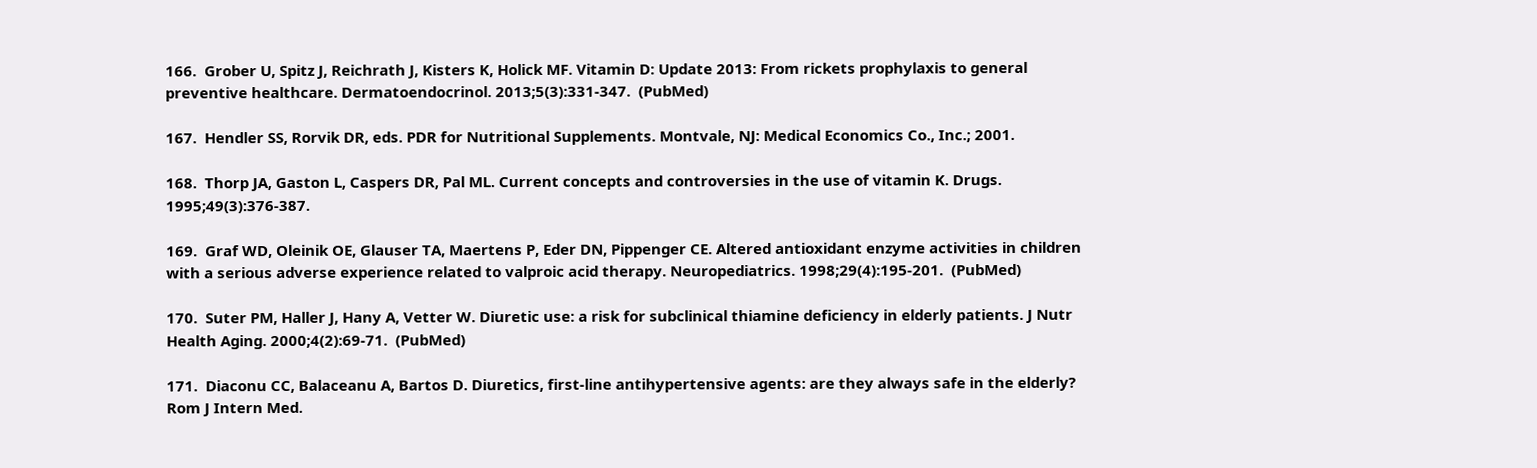166.  Grober U, Spitz J, Reichrath J, Kisters K, Holick MF. Vitamin D: Update 2013: From rickets prophylaxis to general preventive healthcare. Dermatoendocrinol. 2013;5(3):331-347.  (PubMed)

167.  Hendler SS, Rorvik DR, eds. PDR for Nutritional Supplements. Montvale, NJ: Medical Economics Co., Inc.; 2001.

168.  Thorp JA, Gaston L, Caspers DR, Pal ML. Current concepts and controversies in the use of vitamin K. Drugs. 1995;49(3):376-387.

169.  Graf WD, Oleinik OE, Glauser TA, Maertens P, Eder DN, Pippenger CE. Altered antioxidant enzyme activities in children with a serious adverse experience related to valproic acid therapy. Neuropediatrics. 1998;29(4):195-201.  (PubMed)

170.  Suter PM, Haller J, Hany A, Vetter W. Diuretic use: a risk for subclinical thiamine deficiency in elderly patients. J Nutr Health Aging. 2000;4(2):69-71.  (PubMed)

171.  Diaconu CC, Balaceanu A, Bartos D. Diuretics, first-line antihypertensive agents: are they always safe in the elderly? Rom J Intern Med.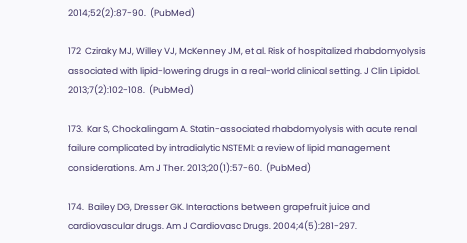2014;52(2):87-90.  (PubMed)

172  Cziraky MJ, Willey VJ, McKenney JM, et al. Risk of hospitalized rhabdomyolysis associated with lipid-lowering drugs in a real-world clinical setting. J Clin Lipidol. 2013;7(2):102-108.  (PubMed)

173.  Kar S, Chockalingam A. Statin-associated rhabdomyolysis with acute renal failure complicated by intradialytic NSTEMI: a review of lipid management considerations. Am J Ther. 2013;20(1):57-60.  (PubMed)

174.  Bailey DG, Dresser GK. Interactions between grapefruit juice and cardiovascular drugs. Am J Cardiovasc Drugs. 2004;4(5):281-297.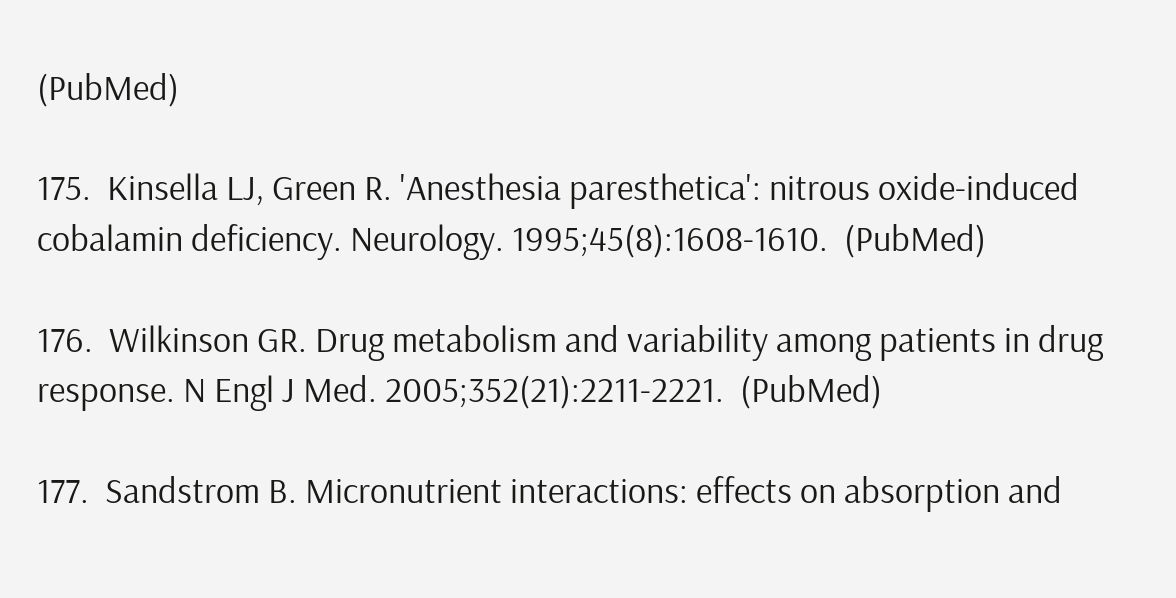(PubMed)

175.  Kinsella LJ, Green R. 'Anesthesia paresthetica': nitrous oxide-induced cobalamin deficiency. Neurology. 1995;45(8):1608-1610.  (PubMed)

176.  Wilkinson GR. Drug metabolism and variability among patients in drug response. N Engl J Med. 2005;352(21):2211-2221.  (PubMed)

177.  Sandstrom B. Micronutrient interactions: effects on absorption and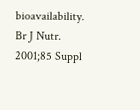bioavailability. Br J Nutr. 2001;85 Suppl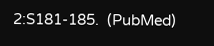2:S181-185.  (PubMed)